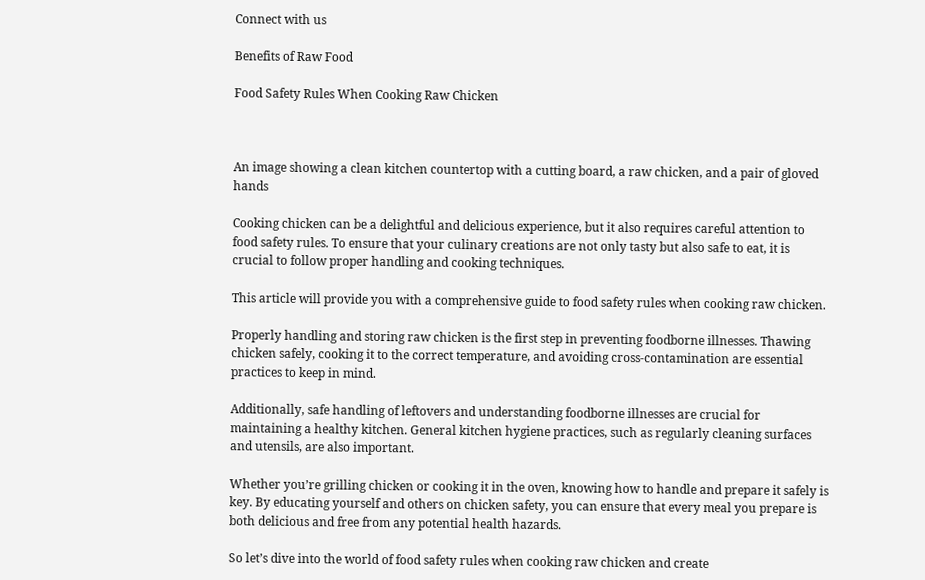Connect with us

Benefits of Raw Food

Food Safety Rules When Cooking Raw Chicken



An image showing a clean kitchen countertop with a cutting board, a raw chicken, and a pair of gloved hands

Cooking chicken can be a delightful and delicious experience, but it also requires careful attention to food safety rules. To ensure that your culinary creations are not only tasty but also safe to eat, it is crucial to follow proper handling and cooking techniques.

This article will provide you with a comprehensive guide to food safety rules when cooking raw chicken.

Properly handling and storing raw chicken is the first step in preventing foodborne illnesses. Thawing chicken safely, cooking it to the correct temperature, and avoiding cross-contamination are essential practices to keep in mind.

Additionally, safe handling of leftovers and understanding foodborne illnesses are crucial for maintaining a healthy kitchen. General kitchen hygiene practices, such as regularly cleaning surfaces and utensils, are also important.

Whether you’re grilling chicken or cooking it in the oven, knowing how to handle and prepare it safely is key. By educating yourself and others on chicken safety, you can ensure that every meal you prepare is both delicious and free from any potential health hazards.

So let’s dive into the world of food safety rules when cooking raw chicken and create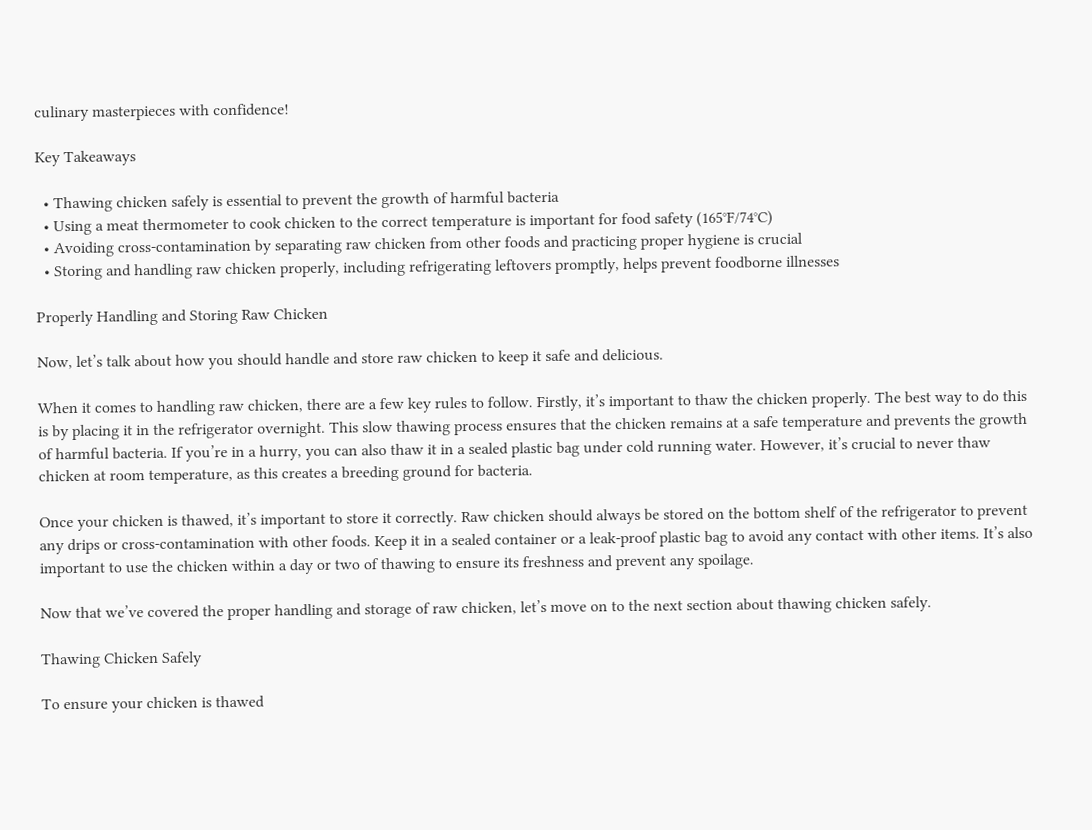culinary masterpieces with confidence!

Key Takeaways

  • Thawing chicken safely is essential to prevent the growth of harmful bacteria
  • Using a meat thermometer to cook chicken to the correct temperature is important for food safety (165°F/74°C)
  • Avoiding cross-contamination by separating raw chicken from other foods and practicing proper hygiene is crucial
  • Storing and handling raw chicken properly, including refrigerating leftovers promptly, helps prevent foodborne illnesses

Properly Handling and Storing Raw Chicken

Now, let’s talk about how you should handle and store raw chicken to keep it safe and delicious.

When it comes to handling raw chicken, there are a few key rules to follow. Firstly, it’s important to thaw the chicken properly. The best way to do this is by placing it in the refrigerator overnight. This slow thawing process ensures that the chicken remains at a safe temperature and prevents the growth of harmful bacteria. If you’re in a hurry, you can also thaw it in a sealed plastic bag under cold running water. However, it’s crucial to never thaw chicken at room temperature, as this creates a breeding ground for bacteria.

Once your chicken is thawed, it’s important to store it correctly. Raw chicken should always be stored on the bottom shelf of the refrigerator to prevent any drips or cross-contamination with other foods. Keep it in a sealed container or a leak-proof plastic bag to avoid any contact with other items. It’s also important to use the chicken within a day or two of thawing to ensure its freshness and prevent any spoilage.

Now that we’ve covered the proper handling and storage of raw chicken, let’s move on to the next section about thawing chicken safely.

Thawing Chicken Safely

To ensure your chicken is thawed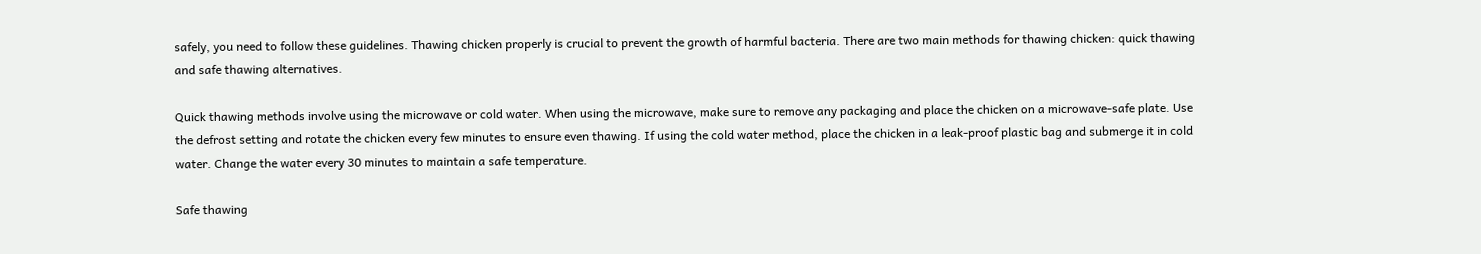safely, you need to follow these guidelines. Thawing chicken properly is crucial to prevent the growth of harmful bacteria. There are two main methods for thawing chicken: quick thawing and safe thawing alternatives.

Quick thawing methods involve using the microwave or cold water. When using the microwave, make sure to remove any packaging and place the chicken on a microwave-safe plate. Use the defrost setting and rotate the chicken every few minutes to ensure even thawing. If using the cold water method, place the chicken in a leak-proof plastic bag and submerge it in cold water. Change the water every 30 minutes to maintain a safe temperature.

Safe thawing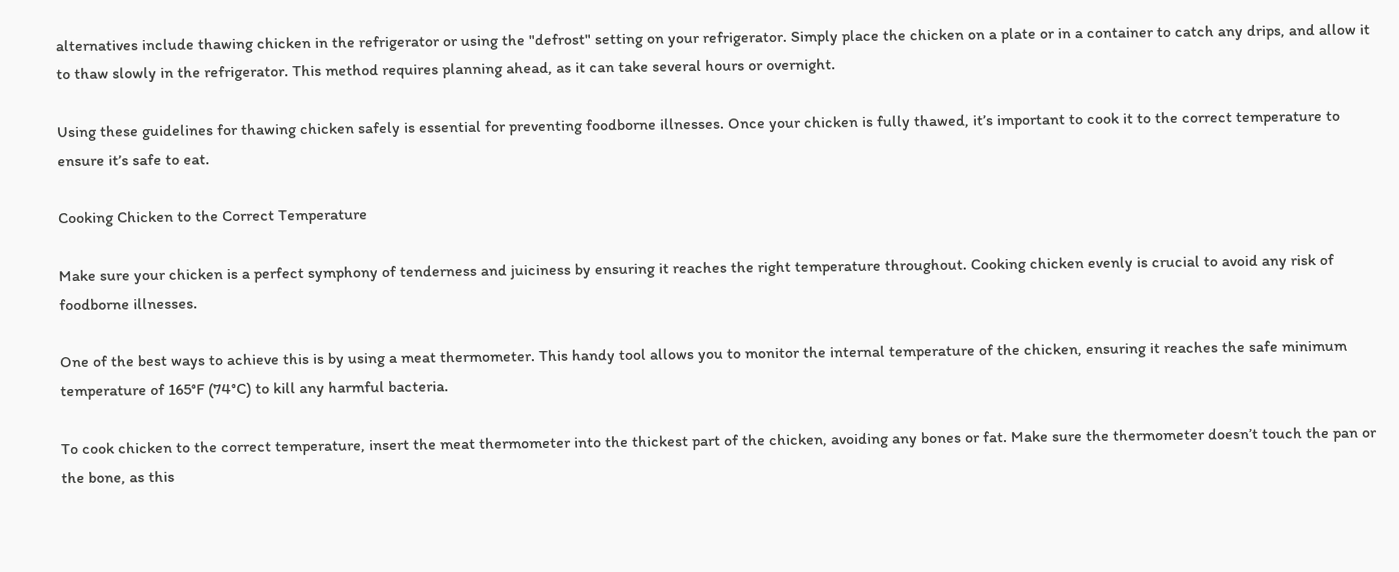alternatives include thawing chicken in the refrigerator or using the "defrost" setting on your refrigerator. Simply place the chicken on a plate or in a container to catch any drips, and allow it to thaw slowly in the refrigerator. This method requires planning ahead, as it can take several hours or overnight.

Using these guidelines for thawing chicken safely is essential for preventing foodborne illnesses. Once your chicken is fully thawed, it’s important to cook it to the correct temperature to ensure it’s safe to eat.

Cooking Chicken to the Correct Temperature

Make sure your chicken is a perfect symphony of tenderness and juiciness by ensuring it reaches the right temperature throughout. Cooking chicken evenly is crucial to avoid any risk of foodborne illnesses.

One of the best ways to achieve this is by using a meat thermometer. This handy tool allows you to monitor the internal temperature of the chicken, ensuring it reaches the safe minimum temperature of 165°F (74°C) to kill any harmful bacteria.

To cook chicken to the correct temperature, insert the meat thermometer into the thickest part of the chicken, avoiding any bones or fat. Make sure the thermometer doesn’t touch the pan or the bone, as this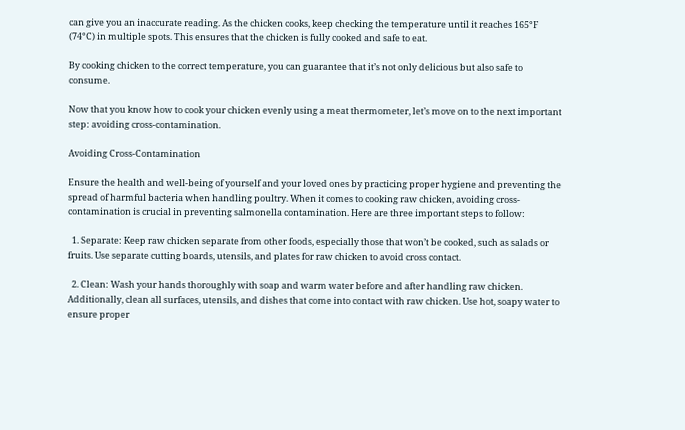can give you an inaccurate reading. As the chicken cooks, keep checking the temperature until it reaches 165°F (74°C) in multiple spots. This ensures that the chicken is fully cooked and safe to eat.

By cooking chicken to the correct temperature, you can guarantee that it’s not only delicious but also safe to consume.

Now that you know how to cook your chicken evenly using a meat thermometer, let’s move on to the next important step: avoiding cross-contamination.

Avoiding Cross-Contamination

Ensure the health and well-being of yourself and your loved ones by practicing proper hygiene and preventing the spread of harmful bacteria when handling poultry. When it comes to cooking raw chicken, avoiding cross-contamination is crucial in preventing salmonella contamination. Here are three important steps to follow:

  1. Separate: Keep raw chicken separate from other foods, especially those that won’t be cooked, such as salads or fruits. Use separate cutting boards, utensils, and plates for raw chicken to avoid cross contact.

  2. Clean: Wash your hands thoroughly with soap and warm water before and after handling raw chicken. Additionally, clean all surfaces, utensils, and dishes that come into contact with raw chicken. Use hot, soapy water to ensure proper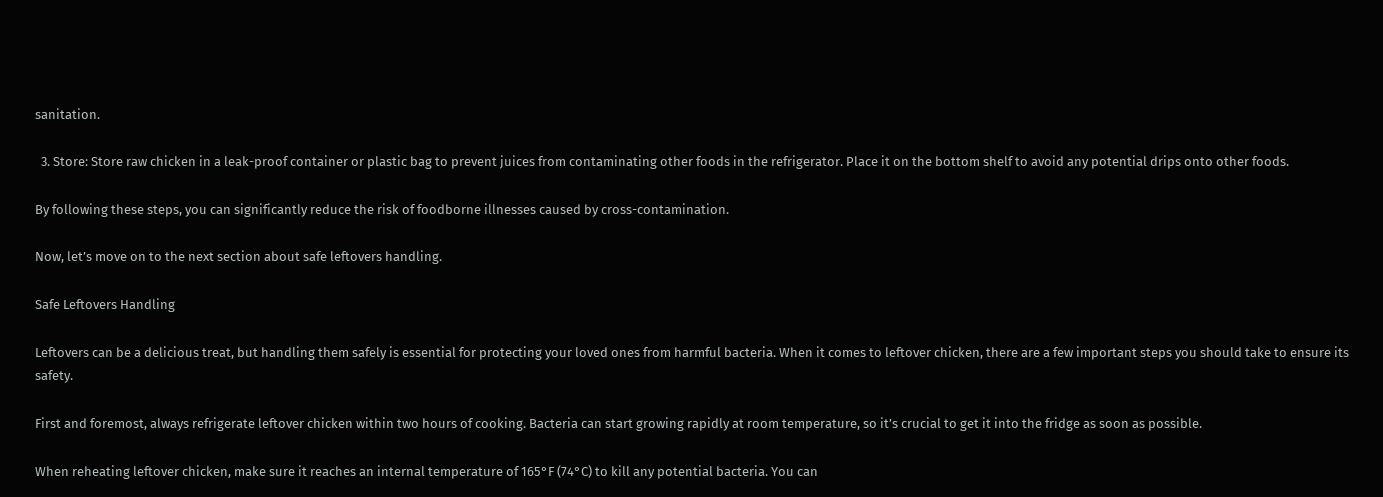sanitation.

  3. Store: Store raw chicken in a leak-proof container or plastic bag to prevent juices from contaminating other foods in the refrigerator. Place it on the bottom shelf to avoid any potential drips onto other foods.

By following these steps, you can significantly reduce the risk of foodborne illnesses caused by cross-contamination.

Now, let’s move on to the next section about safe leftovers handling.

Safe Leftovers Handling

Leftovers can be a delicious treat, but handling them safely is essential for protecting your loved ones from harmful bacteria. When it comes to leftover chicken, there are a few important steps you should take to ensure its safety.

First and foremost, always refrigerate leftover chicken within two hours of cooking. Bacteria can start growing rapidly at room temperature, so it’s crucial to get it into the fridge as soon as possible.

When reheating leftover chicken, make sure it reaches an internal temperature of 165°F (74°C) to kill any potential bacteria. You can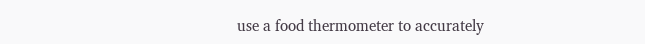use a food thermometer to accurately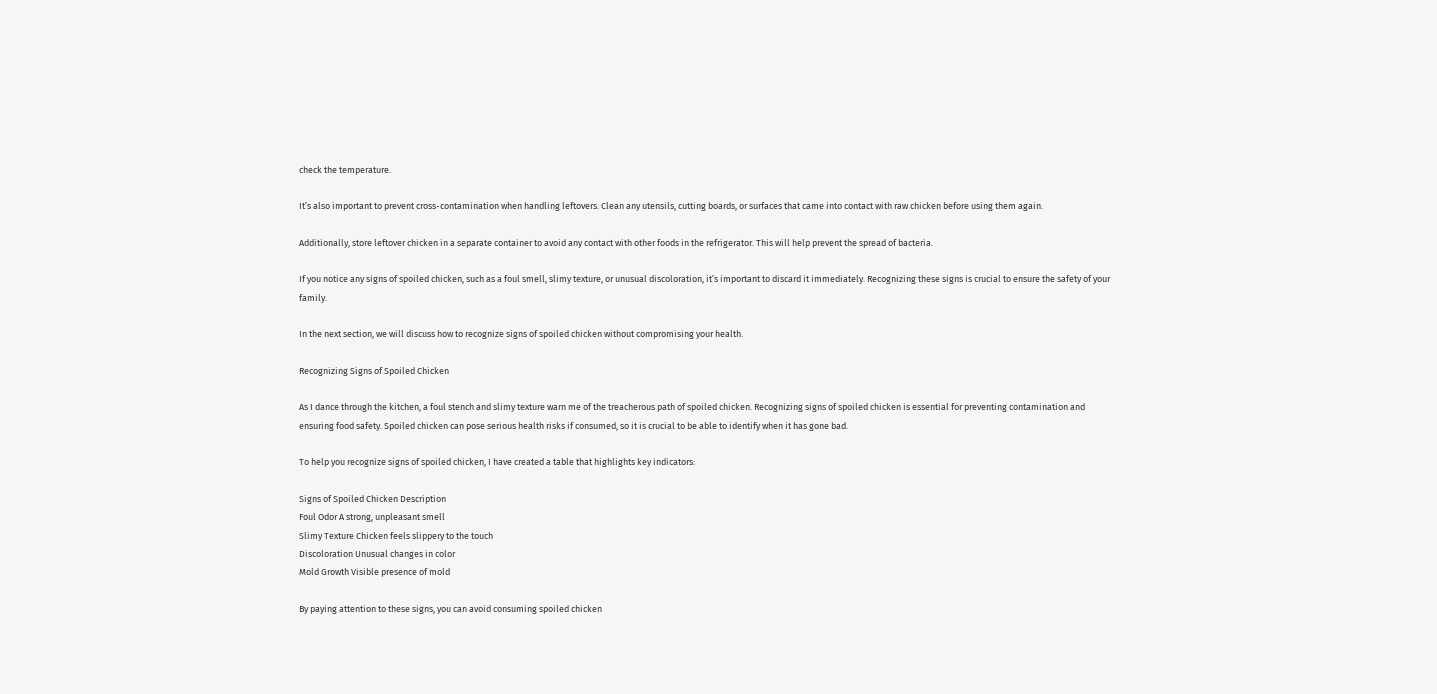check the temperature.

It’s also important to prevent cross-contamination when handling leftovers. Clean any utensils, cutting boards, or surfaces that came into contact with raw chicken before using them again.

Additionally, store leftover chicken in a separate container to avoid any contact with other foods in the refrigerator. This will help prevent the spread of bacteria.

If you notice any signs of spoiled chicken, such as a foul smell, slimy texture, or unusual discoloration, it’s important to discard it immediately. Recognizing these signs is crucial to ensure the safety of your family.

In the next section, we will discuss how to recognize signs of spoiled chicken without compromising your health.

Recognizing Signs of Spoiled Chicken

As I dance through the kitchen, a foul stench and slimy texture warn me of the treacherous path of spoiled chicken. Recognizing signs of spoiled chicken is essential for preventing contamination and ensuring food safety. Spoiled chicken can pose serious health risks if consumed, so it is crucial to be able to identify when it has gone bad.

To help you recognize signs of spoiled chicken, I have created a table that highlights key indicators:

Signs of Spoiled Chicken Description
Foul Odor A strong, unpleasant smell
Slimy Texture Chicken feels slippery to the touch
Discoloration Unusual changes in color
Mold Growth Visible presence of mold

By paying attention to these signs, you can avoid consuming spoiled chicken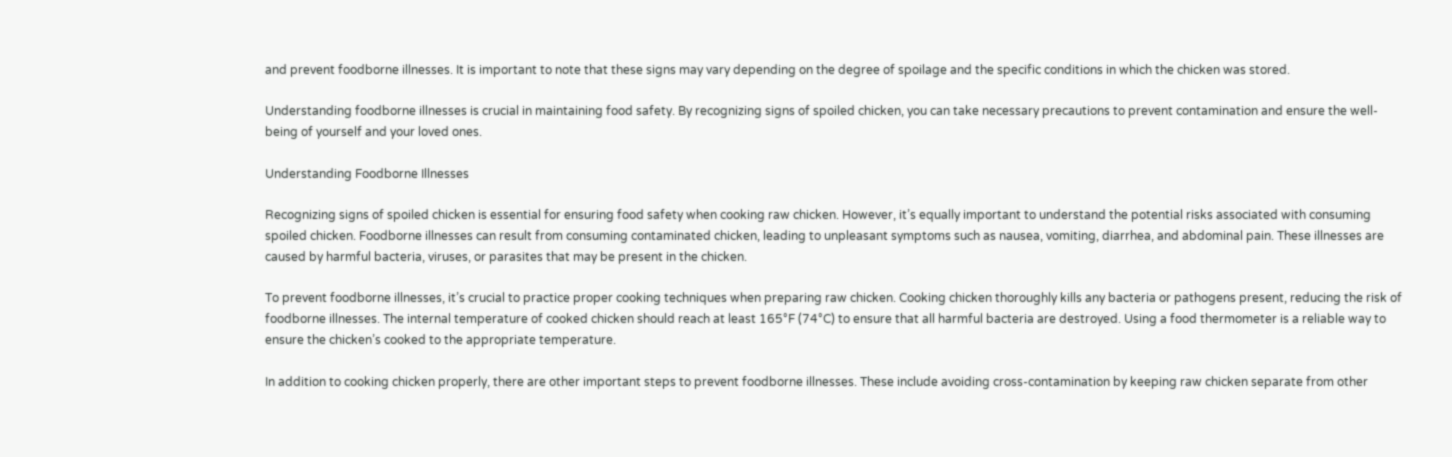and prevent foodborne illnesses. It is important to note that these signs may vary depending on the degree of spoilage and the specific conditions in which the chicken was stored.

Understanding foodborne illnesses is crucial in maintaining food safety. By recognizing signs of spoiled chicken, you can take necessary precautions to prevent contamination and ensure the well-being of yourself and your loved ones.

Understanding Foodborne Illnesses

Recognizing signs of spoiled chicken is essential for ensuring food safety when cooking raw chicken. However, it’s equally important to understand the potential risks associated with consuming spoiled chicken. Foodborne illnesses can result from consuming contaminated chicken, leading to unpleasant symptoms such as nausea, vomiting, diarrhea, and abdominal pain. These illnesses are caused by harmful bacteria, viruses, or parasites that may be present in the chicken.

To prevent foodborne illnesses, it’s crucial to practice proper cooking techniques when preparing raw chicken. Cooking chicken thoroughly kills any bacteria or pathogens present, reducing the risk of foodborne illnesses. The internal temperature of cooked chicken should reach at least 165°F (74°C) to ensure that all harmful bacteria are destroyed. Using a food thermometer is a reliable way to ensure the chicken’s cooked to the appropriate temperature.

In addition to cooking chicken properly, there are other important steps to prevent foodborne illnesses. These include avoiding cross-contamination by keeping raw chicken separate from other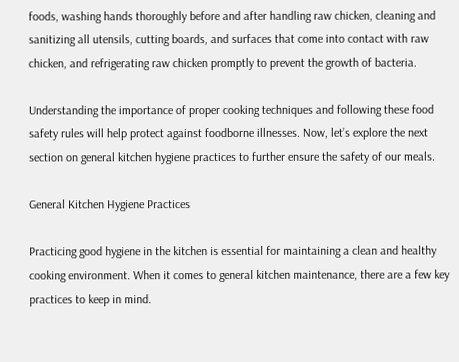foods, washing hands thoroughly before and after handling raw chicken, cleaning and sanitizing all utensils, cutting boards, and surfaces that come into contact with raw chicken, and refrigerating raw chicken promptly to prevent the growth of bacteria.

Understanding the importance of proper cooking techniques and following these food safety rules will help protect against foodborne illnesses. Now, let’s explore the next section on general kitchen hygiene practices to further ensure the safety of our meals.

General Kitchen Hygiene Practices

Practicing good hygiene in the kitchen is essential for maintaining a clean and healthy cooking environment. When it comes to general kitchen maintenance, there are a few key practices to keep in mind.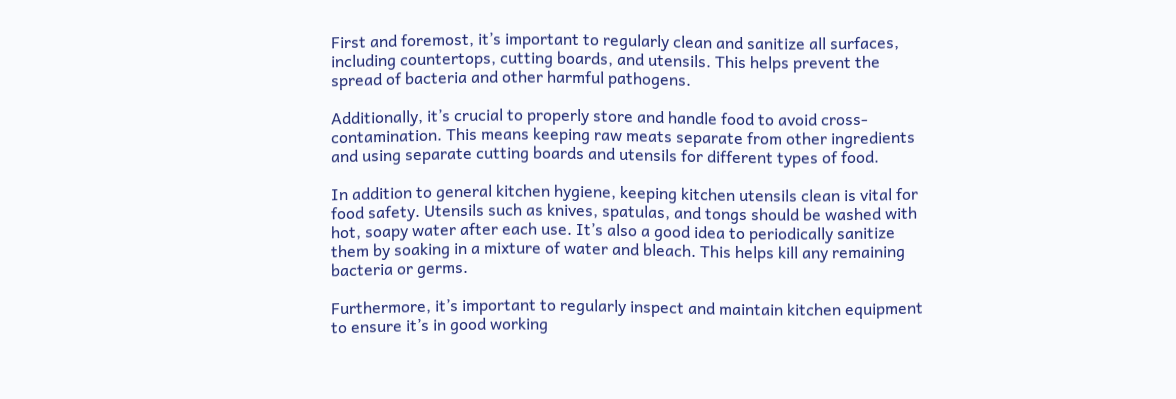First and foremost, it’s important to regularly clean and sanitize all surfaces, including countertops, cutting boards, and utensils. This helps prevent the spread of bacteria and other harmful pathogens.

Additionally, it’s crucial to properly store and handle food to avoid cross-contamination. This means keeping raw meats separate from other ingredients and using separate cutting boards and utensils for different types of food.

In addition to general kitchen hygiene, keeping kitchen utensils clean is vital for food safety. Utensils such as knives, spatulas, and tongs should be washed with hot, soapy water after each use. It’s also a good idea to periodically sanitize them by soaking in a mixture of water and bleach. This helps kill any remaining bacteria or germs.

Furthermore, it’s important to regularly inspect and maintain kitchen equipment to ensure it’s in good working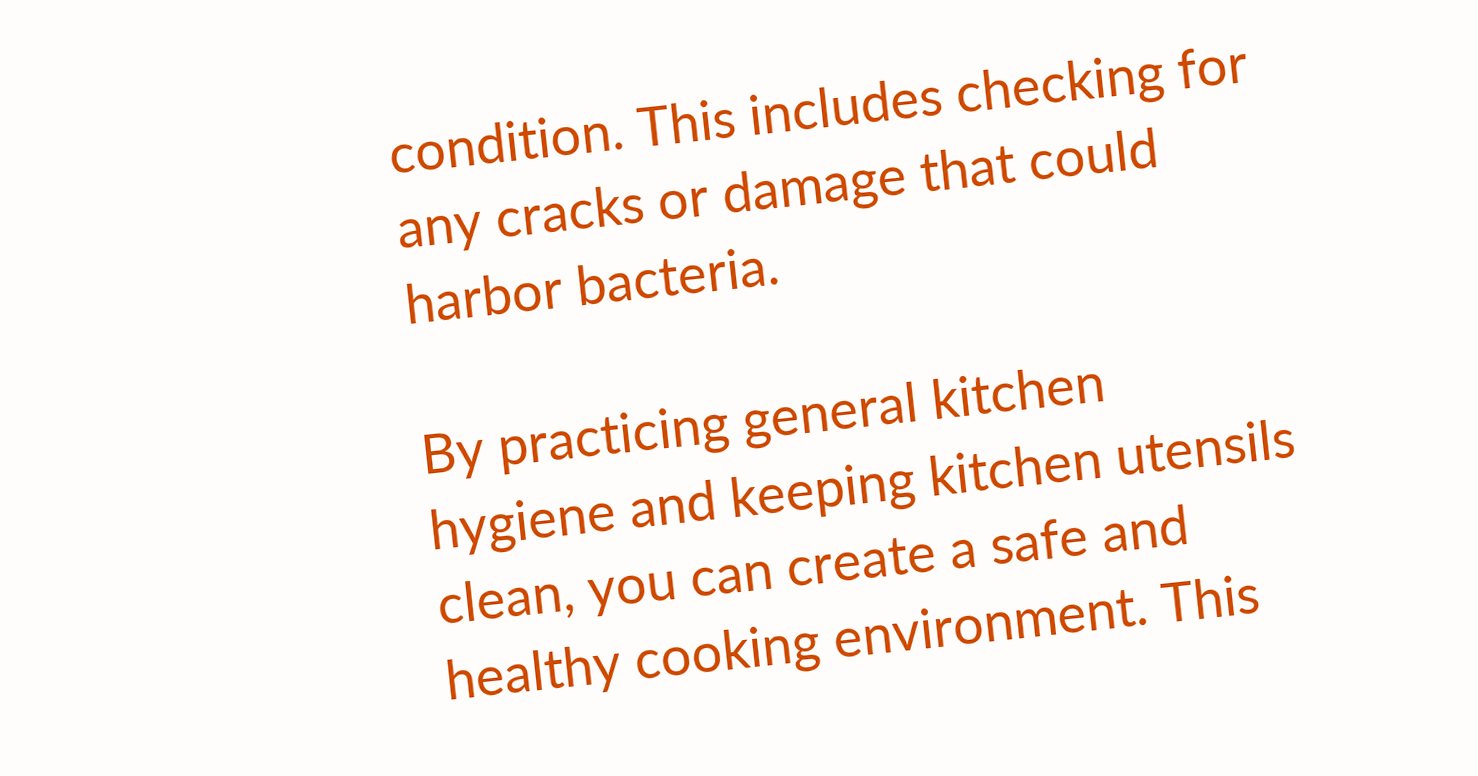condition. This includes checking for any cracks or damage that could harbor bacteria.

By practicing general kitchen hygiene and keeping kitchen utensils clean, you can create a safe and healthy cooking environment. This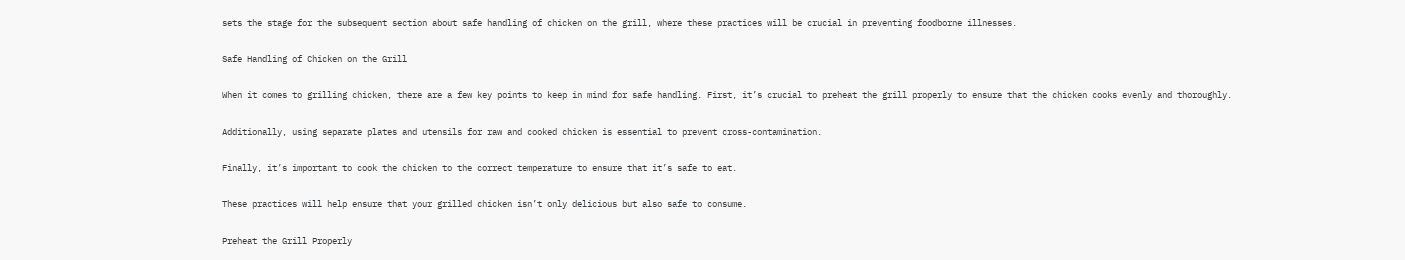sets the stage for the subsequent section about safe handling of chicken on the grill, where these practices will be crucial in preventing foodborne illnesses.

Safe Handling of Chicken on the Grill

When it comes to grilling chicken, there are a few key points to keep in mind for safe handling. First, it’s crucial to preheat the grill properly to ensure that the chicken cooks evenly and thoroughly.

Additionally, using separate plates and utensils for raw and cooked chicken is essential to prevent cross-contamination.

Finally, it’s important to cook the chicken to the correct temperature to ensure that it’s safe to eat.

These practices will help ensure that your grilled chicken isn’t only delicious but also safe to consume.

Preheat the Grill Properly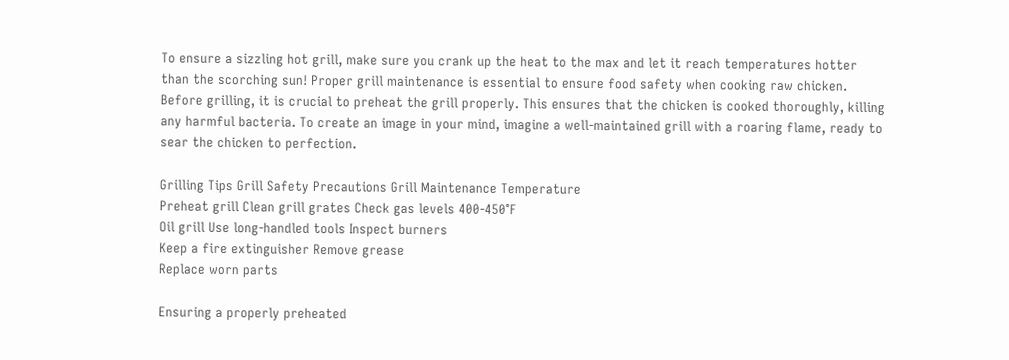To ensure a sizzling hot grill, make sure you crank up the heat to the max and let it reach temperatures hotter than the scorching sun! Proper grill maintenance is essential to ensure food safety when cooking raw chicken. Before grilling, it is crucial to preheat the grill properly. This ensures that the chicken is cooked thoroughly, killing any harmful bacteria. To create an image in your mind, imagine a well-maintained grill with a roaring flame, ready to sear the chicken to perfection.

Grilling Tips Grill Safety Precautions Grill Maintenance Temperature
Preheat grill Clean grill grates Check gas levels 400-450°F
Oil grill Use long-handled tools Inspect burners
Keep a fire extinguisher Remove grease
Replace worn parts

Ensuring a properly preheated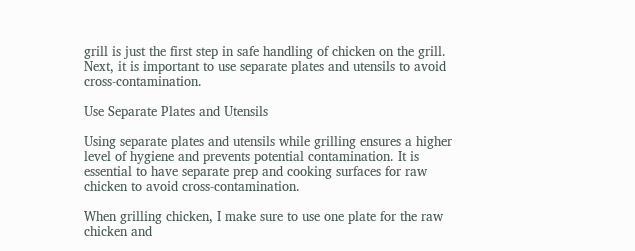grill is just the first step in safe handling of chicken on the grill. Next, it is important to use separate plates and utensils to avoid cross-contamination.

Use Separate Plates and Utensils

Using separate plates and utensils while grilling ensures a higher level of hygiene and prevents potential contamination. It is essential to have separate prep and cooking surfaces for raw chicken to avoid cross-contamination.

When grilling chicken, I make sure to use one plate for the raw chicken and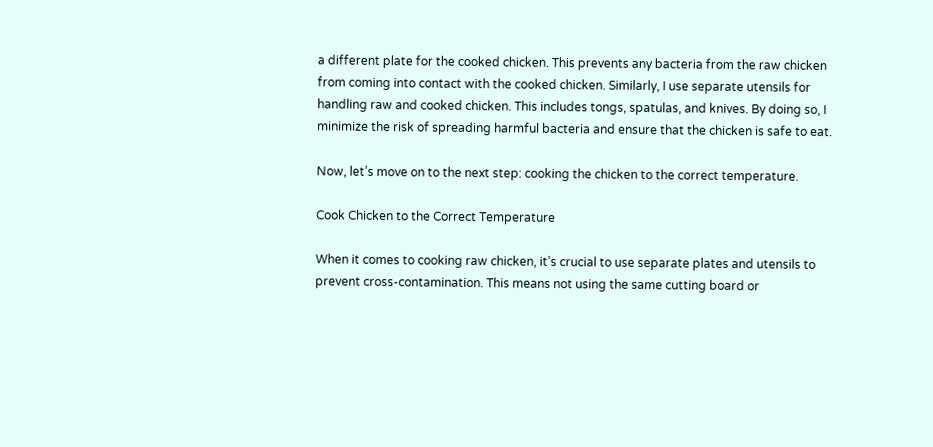a different plate for the cooked chicken. This prevents any bacteria from the raw chicken from coming into contact with the cooked chicken. Similarly, I use separate utensils for handling raw and cooked chicken. This includes tongs, spatulas, and knives. By doing so, I minimize the risk of spreading harmful bacteria and ensure that the chicken is safe to eat.

Now, let’s move on to the next step: cooking the chicken to the correct temperature.

Cook Chicken to the Correct Temperature

When it comes to cooking raw chicken, it’s crucial to use separate plates and utensils to prevent cross-contamination. This means not using the same cutting board or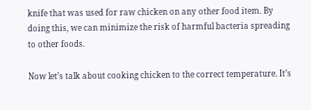knife that was used for raw chicken on any other food item. By doing this, we can minimize the risk of harmful bacteria spreading to other foods.

Now let’s talk about cooking chicken to the correct temperature. It’s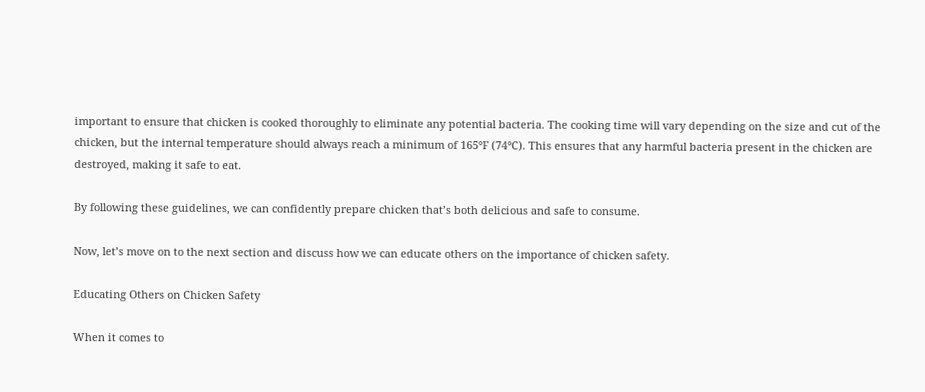important to ensure that chicken is cooked thoroughly to eliminate any potential bacteria. The cooking time will vary depending on the size and cut of the chicken, but the internal temperature should always reach a minimum of 165°F (74°C). This ensures that any harmful bacteria present in the chicken are destroyed, making it safe to eat.

By following these guidelines, we can confidently prepare chicken that’s both delicious and safe to consume.

Now, let’s move on to the next section and discuss how we can educate others on the importance of chicken safety.

Educating Others on Chicken Safety

When it comes to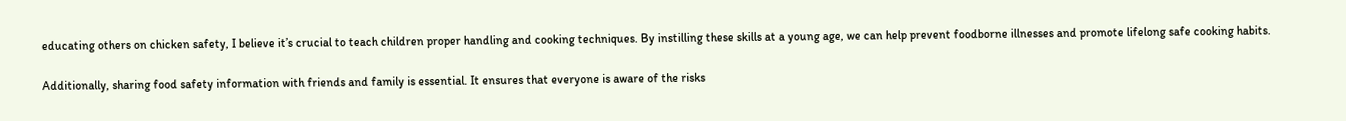educating others on chicken safety, I believe it’s crucial to teach children proper handling and cooking techniques. By instilling these skills at a young age, we can help prevent foodborne illnesses and promote lifelong safe cooking habits.

Additionally, sharing food safety information with friends and family is essential. It ensures that everyone is aware of the risks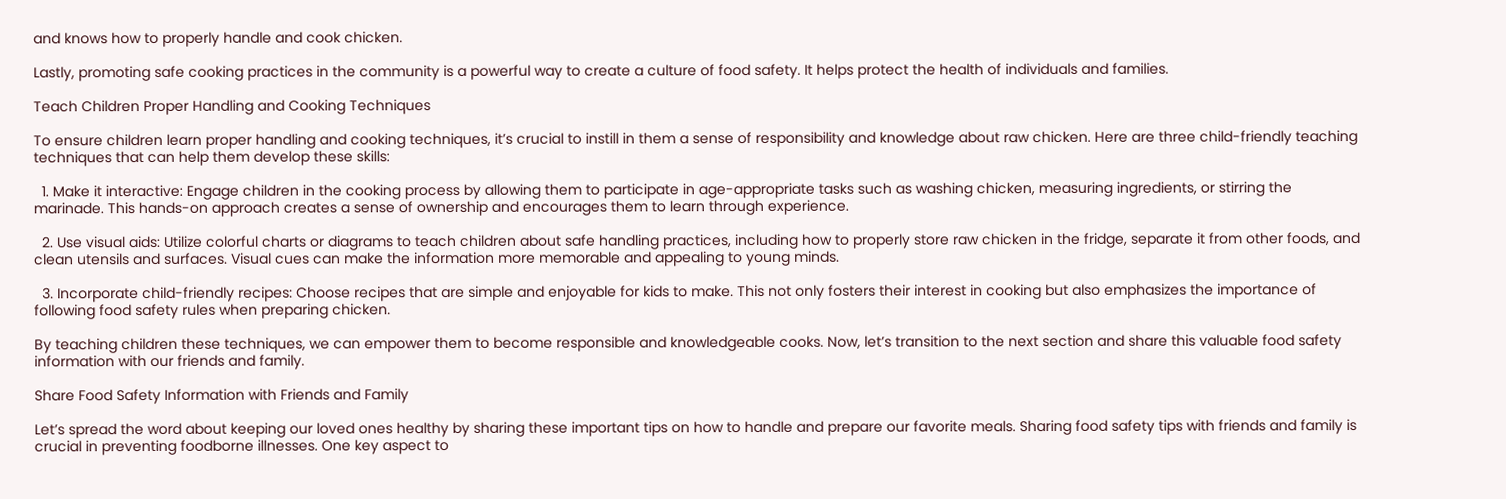and knows how to properly handle and cook chicken.

Lastly, promoting safe cooking practices in the community is a powerful way to create a culture of food safety. It helps protect the health of individuals and families.

Teach Children Proper Handling and Cooking Techniques

To ensure children learn proper handling and cooking techniques, it’s crucial to instill in them a sense of responsibility and knowledge about raw chicken. Here are three child-friendly teaching techniques that can help them develop these skills:

  1. Make it interactive: Engage children in the cooking process by allowing them to participate in age-appropriate tasks such as washing chicken, measuring ingredients, or stirring the marinade. This hands-on approach creates a sense of ownership and encourages them to learn through experience.

  2. Use visual aids: Utilize colorful charts or diagrams to teach children about safe handling practices, including how to properly store raw chicken in the fridge, separate it from other foods, and clean utensils and surfaces. Visual cues can make the information more memorable and appealing to young minds.

  3. Incorporate child-friendly recipes: Choose recipes that are simple and enjoyable for kids to make. This not only fosters their interest in cooking but also emphasizes the importance of following food safety rules when preparing chicken.

By teaching children these techniques, we can empower them to become responsible and knowledgeable cooks. Now, let’s transition to the next section and share this valuable food safety information with our friends and family.

Share Food Safety Information with Friends and Family

Let’s spread the word about keeping our loved ones healthy by sharing these important tips on how to handle and prepare our favorite meals. Sharing food safety tips with friends and family is crucial in preventing foodborne illnesses. One key aspect to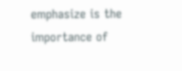emphasize is the importance of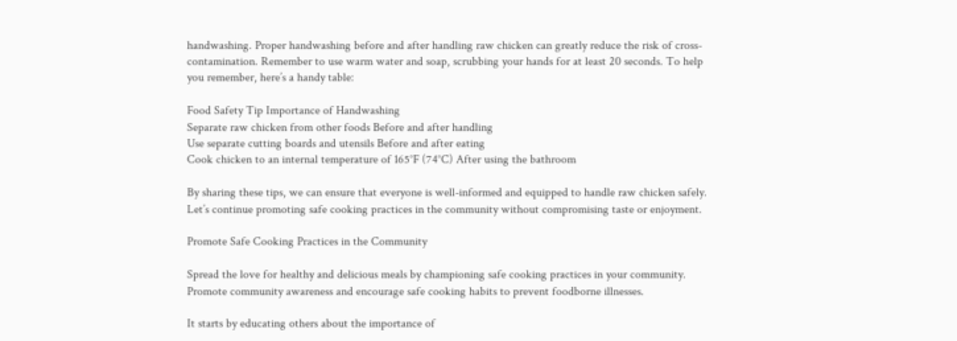handwashing. Proper handwashing before and after handling raw chicken can greatly reduce the risk of cross-contamination. Remember to use warm water and soap, scrubbing your hands for at least 20 seconds. To help you remember, here’s a handy table:

Food Safety Tip Importance of Handwashing
Separate raw chicken from other foods Before and after handling
Use separate cutting boards and utensils Before and after eating
Cook chicken to an internal temperature of 165°F (74°C) After using the bathroom

By sharing these tips, we can ensure that everyone is well-informed and equipped to handle raw chicken safely. Let’s continue promoting safe cooking practices in the community without compromising taste or enjoyment.

Promote Safe Cooking Practices in the Community

Spread the love for healthy and delicious meals by championing safe cooking practices in your community. Promote community awareness and encourage safe cooking habits to prevent foodborne illnesses.

It starts by educating others about the importance of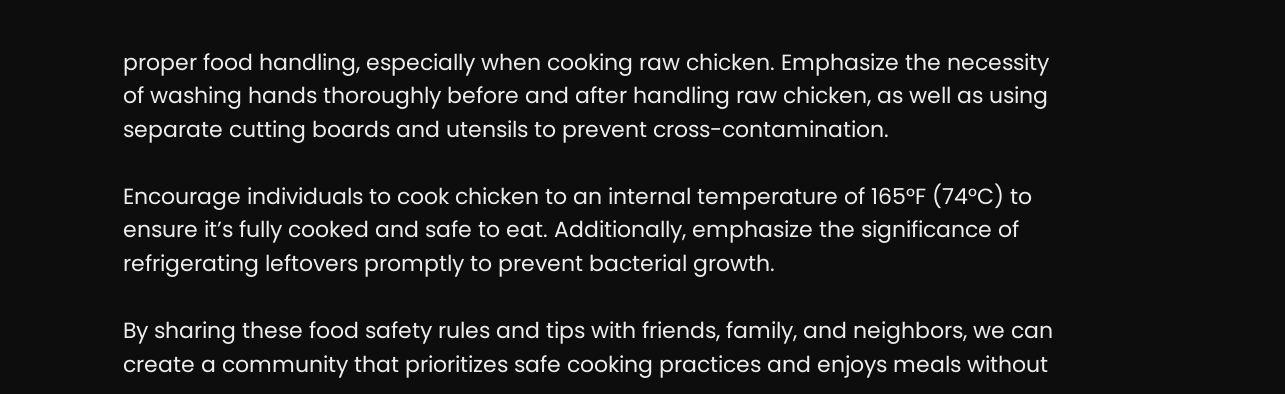proper food handling, especially when cooking raw chicken. Emphasize the necessity of washing hands thoroughly before and after handling raw chicken, as well as using separate cutting boards and utensils to prevent cross-contamination.

Encourage individuals to cook chicken to an internal temperature of 165°F (74°C) to ensure it’s fully cooked and safe to eat. Additionally, emphasize the significance of refrigerating leftovers promptly to prevent bacterial growth.

By sharing these food safety rules and tips with friends, family, and neighbors, we can create a community that prioritizes safe cooking practices and enjoys meals without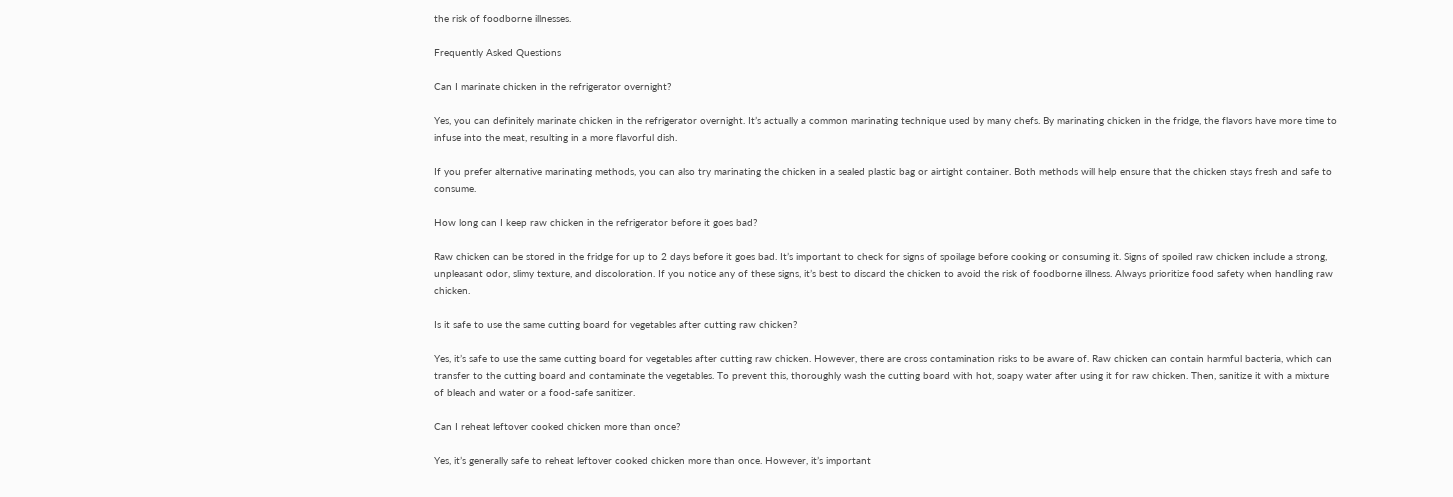the risk of foodborne illnesses.

Frequently Asked Questions

Can I marinate chicken in the refrigerator overnight?

Yes, you can definitely marinate chicken in the refrigerator overnight. It’s actually a common marinating technique used by many chefs. By marinating chicken in the fridge, the flavors have more time to infuse into the meat, resulting in a more flavorful dish.

If you prefer alternative marinating methods, you can also try marinating the chicken in a sealed plastic bag or airtight container. Both methods will help ensure that the chicken stays fresh and safe to consume.

How long can I keep raw chicken in the refrigerator before it goes bad?

Raw chicken can be stored in the fridge for up to 2 days before it goes bad. It’s important to check for signs of spoilage before cooking or consuming it. Signs of spoiled raw chicken include a strong, unpleasant odor, slimy texture, and discoloration. If you notice any of these signs, it’s best to discard the chicken to avoid the risk of foodborne illness. Always prioritize food safety when handling raw chicken.

Is it safe to use the same cutting board for vegetables after cutting raw chicken?

Yes, it’s safe to use the same cutting board for vegetables after cutting raw chicken. However, there are cross contamination risks to be aware of. Raw chicken can contain harmful bacteria, which can transfer to the cutting board and contaminate the vegetables. To prevent this, thoroughly wash the cutting board with hot, soapy water after using it for raw chicken. Then, sanitize it with a mixture of bleach and water or a food-safe sanitizer.

Can I reheat leftover cooked chicken more than once?

Yes, it’s generally safe to reheat leftover cooked chicken more than once. However, it’s important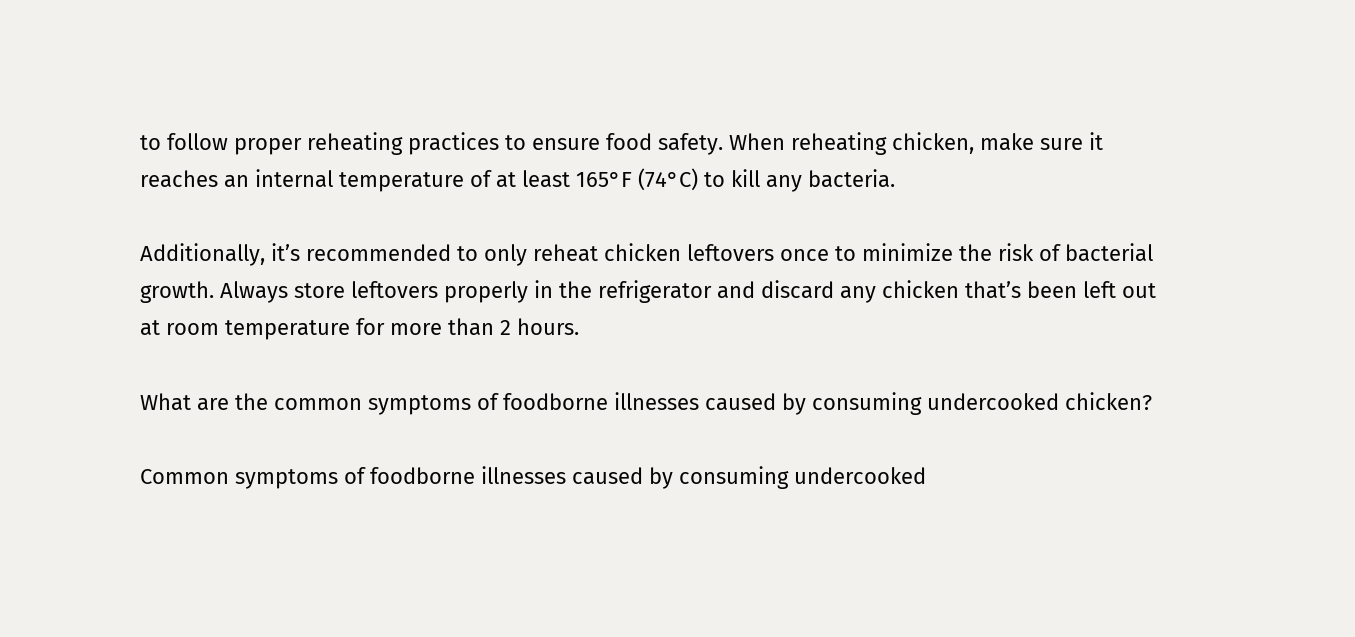to follow proper reheating practices to ensure food safety. When reheating chicken, make sure it reaches an internal temperature of at least 165°F (74°C) to kill any bacteria.

Additionally, it’s recommended to only reheat chicken leftovers once to minimize the risk of bacterial growth. Always store leftovers properly in the refrigerator and discard any chicken that’s been left out at room temperature for more than 2 hours.

What are the common symptoms of foodborne illnesses caused by consuming undercooked chicken?

Common symptoms of foodborne illnesses caused by consuming undercooked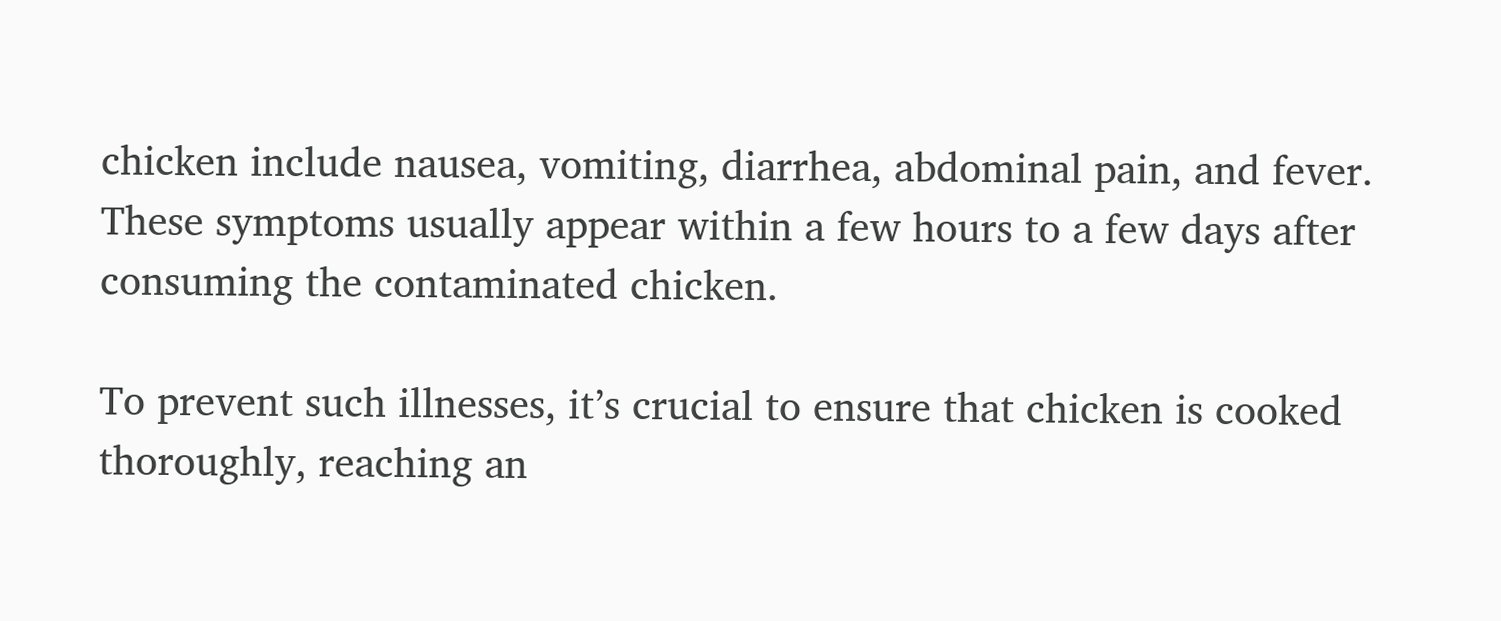chicken include nausea, vomiting, diarrhea, abdominal pain, and fever. These symptoms usually appear within a few hours to a few days after consuming the contaminated chicken.

To prevent such illnesses, it’s crucial to ensure that chicken is cooked thoroughly, reaching an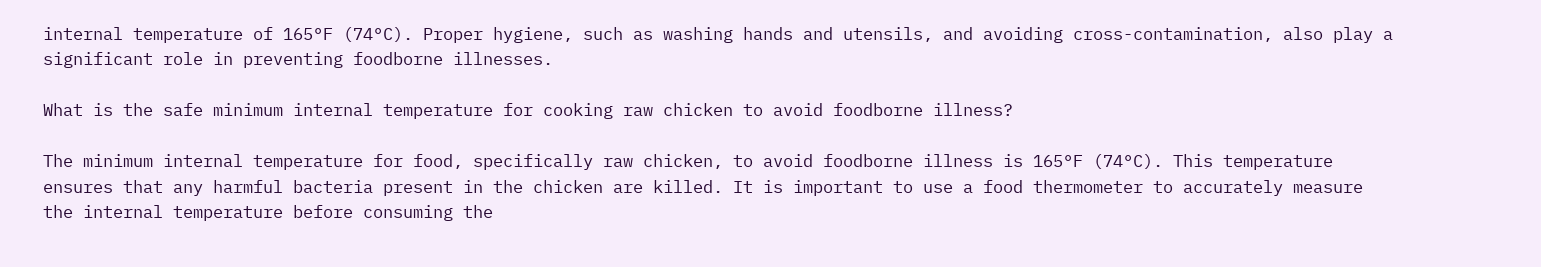internal temperature of 165°F (74°C). Proper hygiene, such as washing hands and utensils, and avoiding cross-contamination, also play a significant role in preventing foodborne illnesses.

What is the safe minimum internal temperature for cooking raw chicken to avoid foodborne illness?

The minimum internal temperature for food, specifically raw chicken, to avoid foodborne illness is 165°F (74°C). This temperature ensures that any harmful bacteria present in the chicken are killed. It is important to use a food thermometer to accurately measure the internal temperature before consuming the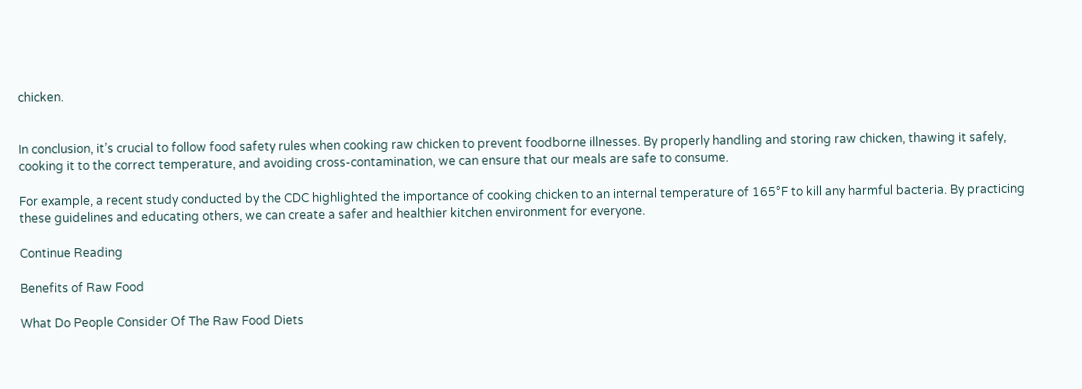chicken.


In conclusion, it’s crucial to follow food safety rules when cooking raw chicken to prevent foodborne illnesses. By properly handling and storing raw chicken, thawing it safely, cooking it to the correct temperature, and avoiding cross-contamination, we can ensure that our meals are safe to consume.

For example, a recent study conducted by the CDC highlighted the importance of cooking chicken to an internal temperature of 165°F to kill any harmful bacteria. By practicing these guidelines and educating others, we can create a safer and healthier kitchen environment for everyone.

Continue Reading

Benefits of Raw Food

What Do People Consider Of The Raw Food Diets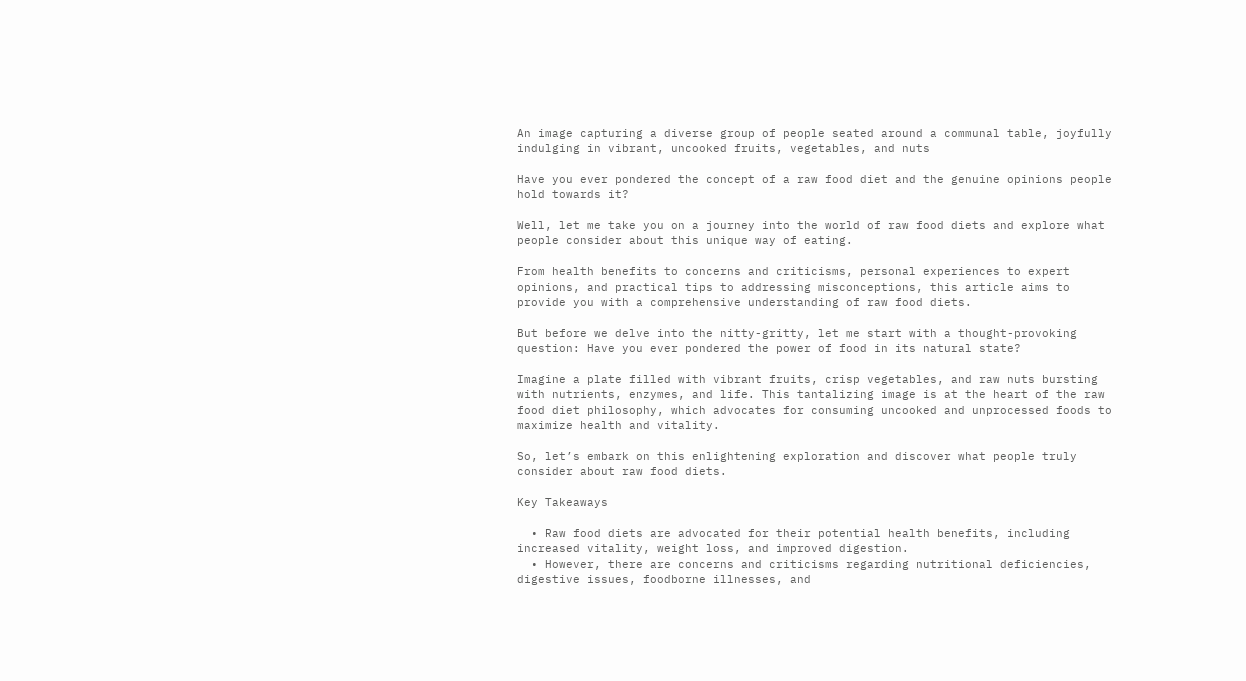An image capturing a diverse group of people seated around a communal table, joyfully indulging in vibrant, uncooked fruits, vegetables, and nuts

Have you ever pondered the concept of a raw food diet and the genuine opinions people hold towards it?

Well, let me take you on a journey into the world of raw food diets and explore what people consider about this unique way of eating.

From health benefits to concerns and criticisms, personal experiences to expert opinions, and practical tips to addressing misconceptions, this article aims to provide you with a comprehensive understanding of raw food diets.

But before we delve into the nitty-gritty, let me start with a thought-provoking question: Have you ever pondered the power of food in its natural state?

Imagine a plate filled with vibrant fruits, crisp vegetables, and raw nuts bursting with nutrients, enzymes, and life. This tantalizing image is at the heart of the raw food diet philosophy, which advocates for consuming uncooked and unprocessed foods to maximize health and vitality.

So, let’s embark on this enlightening exploration and discover what people truly consider about raw food diets.

Key Takeaways

  • Raw food diets are advocated for their potential health benefits, including increased vitality, weight loss, and improved digestion.
  • However, there are concerns and criticisms regarding nutritional deficiencies, digestive issues, foodborne illnesses, and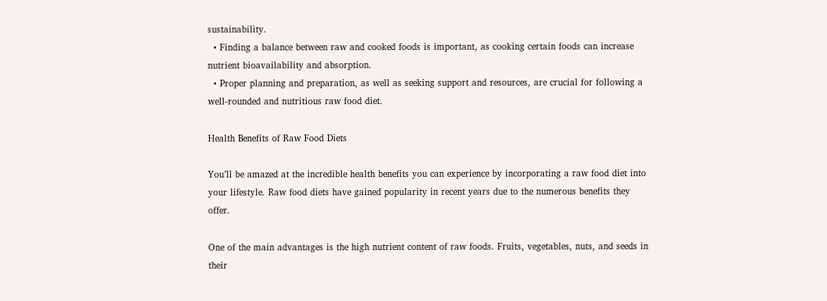sustainability.
  • Finding a balance between raw and cooked foods is important, as cooking certain foods can increase nutrient bioavailability and absorption.
  • Proper planning and preparation, as well as seeking support and resources, are crucial for following a well-rounded and nutritious raw food diet.

Health Benefits of Raw Food Diets

You’ll be amazed at the incredible health benefits you can experience by incorporating a raw food diet into your lifestyle. Raw food diets have gained popularity in recent years due to the numerous benefits they offer.

One of the main advantages is the high nutrient content of raw foods. Fruits, vegetables, nuts, and seeds in their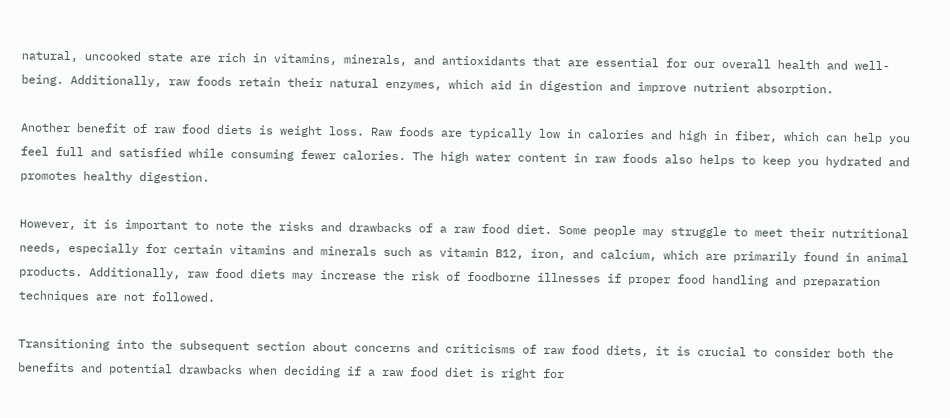natural, uncooked state are rich in vitamins, minerals, and antioxidants that are essential for our overall health and well-being. Additionally, raw foods retain their natural enzymes, which aid in digestion and improve nutrient absorption.

Another benefit of raw food diets is weight loss. Raw foods are typically low in calories and high in fiber, which can help you feel full and satisfied while consuming fewer calories. The high water content in raw foods also helps to keep you hydrated and promotes healthy digestion.

However, it is important to note the risks and drawbacks of a raw food diet. Some people may struggle to meet their nutritional needs, especially for certain vitamins and minerals such as vitamin B12, iron, and calcium, which are primarily found in animal products. Additionally, raw food diets may increase the risk of foodborne illnesses if proper food handling and preparation techniques are not followed.

Transitioning into the subsequent section about concerns and criticisms of raw food diets, it is crucial to consider both the benefits and potential drawbacks when deciding if a raw food diet is right for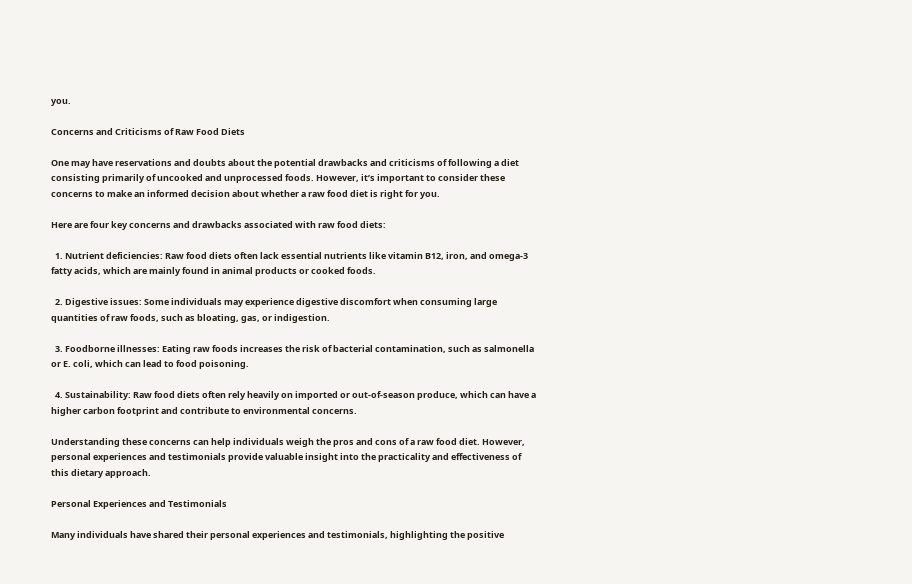you.

Concerns and Criticisms of Raw Food Diets

One may have reservations and doubts about the potential drawbacks and criticisms of following a diet consisting primarily of uncooked and unprocessed foods. However, it’s important to consider these concerns to make an informed decision about whether a raw food diet is right for you.

Here are four key concerns and drawbacks associated with raw food diets:

  1. Nutrient deficiencies: Raw food diets often lack essential nutrients like vitamin B12, iron, and omega-3 fatty acids, which are mainly found in animal products or cooked foods.

  2. Digestive issues: Some individuals may experience digestive discomfort when consuming large quantities of raw foods, such as bloating, gas, or indigestion.

  3. Foodborne illnesses: Eating raw foods increases the risk of bacterial contamination, such as salmonella or E. coli, which can lead to food poisoning.

  4. Sustainability: Raw food diets often rely heavily on imported or out-of-season produce, which can have a higher carbon footprint and contribute to environmental concerns.

Understanding these concerns can help individuals weigh the pros and cons of a raw food diet. However, personal experiences and testimonials provide valuable insight into the practicality and effectiveness of this dietary approach.

Personal Experiences and Testimonials

Many individuals have shared their personal experiences and testimonials, highlighting the positive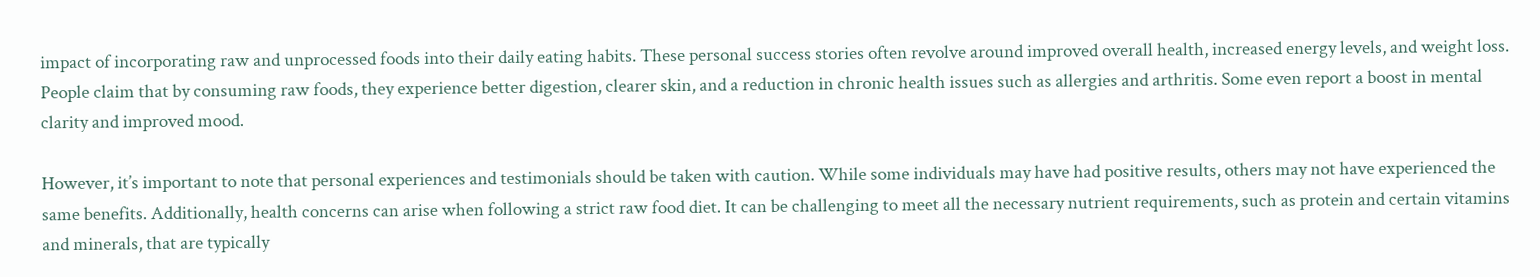impact of incorporating raw and unprocessed foods into their daily eating habits. These personal success stories often revolve around improved overall health, increased energy levels, and weight loss. People claim that by consuming raw foods, they experience better digestion, clearer skin, and a reduction in chronic health issues such as allergies and arthritis. Some even report a boost in mental clarity and improved mood.

However, it’s important to note that personal experiences and testimonials should be taken with caution. While some individuals may have had positive results, others may not have experienced the same benefits. Additionally, health concerns can arise when following a strict raw food diet. It can be challenging to meet all the necessary nutrient requirements, such as protein and certain vitamins and minerals, that are typically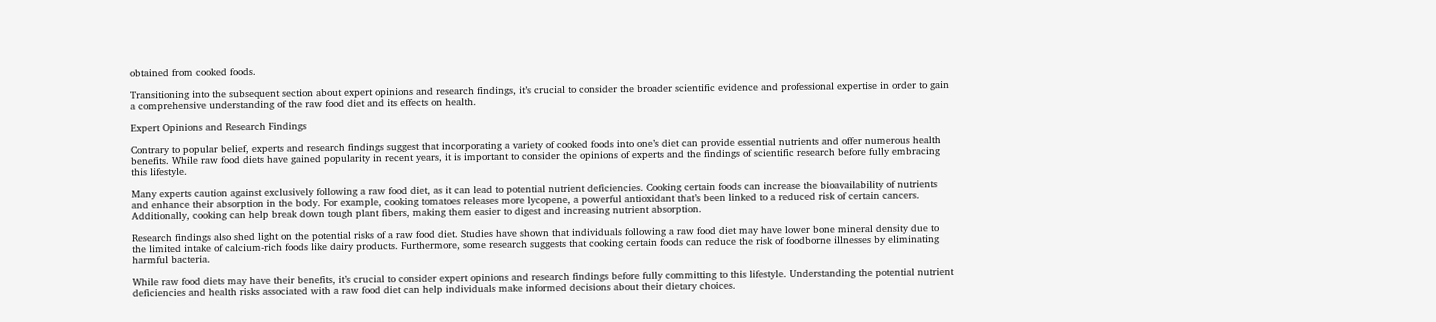obtained from cooked foods.

Transitioning into the subsequent section about expert opinions and research findings, it’s crucial to consider the broader scientific evidence and professional expertise in order to gain a comprehensive understanding of the raw food diet and its effects on health.

Expert Opinions and Research Findings

Contrary to popular belief, experts and research findings suggest that incorporating a variety of cooked foods into one’s diet can provide essential nutrients and offer numerous health benefits. While raw food diets have gained popularity in recent years, it is important to consider the opinions of experts and the findings of scientific research before fully embracing this lifestyle.

Many experts caution against exclusively following a raw food diet, as it can lead to potential nutrient deficiencies. Cooking certain foods can increase the bioavailability of nutrients and enhance their absorption in the body. For example, cooking tomatoes releases more lycopene, a powerful antioxidant that’s been linked to a reduced risk of certain cancers. Additionally, cooking can help break down tough plant fibers, making them easier to digest and increasing nutrient absorption.

Research findings also shed light on the potential risks of a raw food diet. Studies have shown that individuals following a raw food diet may have lower bone mineral density due to the limited intake of calcium-rich foods like dairy products. Furthermore, some research suggests that cooking certain foods can reduce the risk of foodborne illnesses by eliminating harmful bacteria.

While raw food diets may have their benefits, it’s crucial to consider expert opinions and research findings before fully committing to this lifestyle. Understanding the potential nutrient deficiencies and health risks associated with a raw food diet can help individuals make informed decisions about their dietary choices.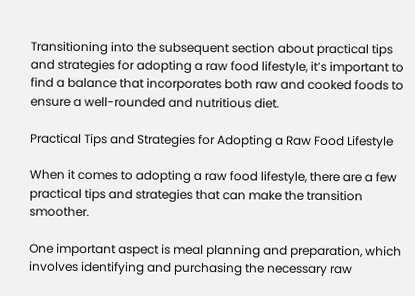Transitioning into the subsequent section about practical tips and strategies for adopting a raw food lifestyle, it’s important to find a balance that incorporates both raw and cooked foods to ensure a well-rounded and nutritious diet.

Practical Tips and Strategies for Adopting a Raw Food Lifestyle

When it comes to adopting a raw food lifestyle, there are a few practical tips and strategies that can make the transition smoother.

One important aspect is meal planning and preparation, which involves identifying and purchasing the necessary raw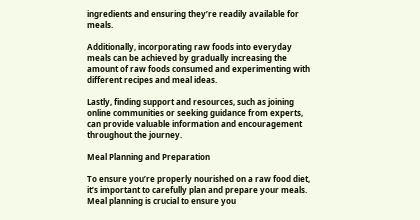ingredients and ensuring they’re readily available for meals.

Additionally, incorporating raw foods into everyday meals can be achieved by gradually increasing the amount of raw foods consumed and experimenting with different recipes and meal ideas.

Lastly, finding support and resources, such as joining online communities or seeking guidance from experts, can provide valuable information and encouragement throughout the journey.

Meal Planning and Preparation

To ensure you’re properly nourished on a raw food diet, it’s important to carefully plan and prepare your meals. Meal planning is crucial to ensure you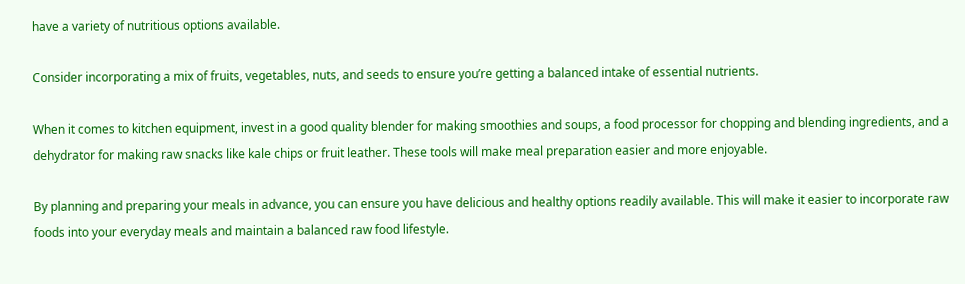have a variety of nutritious options available.

Consider incorporating a mix of fruits, vegetables, nuts, and seeds to ensure you’re getting a balanced intake of essential nutrients.

When it comes to kitchen equipment, invest in a good quality blender for making smoothies and soups, a food processor for chopping and blending ingredients, and a dehydrator for making raw snacks like kale chips or fruit leather. These tools will make meal preparation easier and more enjoyable.

By planning and preparing your meals in advance, you can ensure you have delicious and healthy options readily available. This will make it easier to incorporate raw foods into your everyday meals and maintain a balanced raw food lifestyle.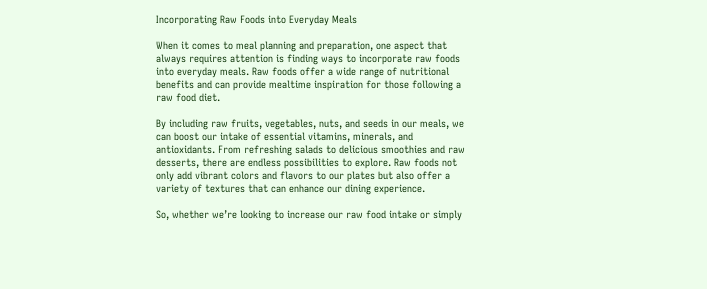Incorporating Raw Foods into Everyday Meals

When it comes to meal planning and preparation, one aspect that always requires attention is finding ways to incorporate raw foods into everyday meals. Raw foods offer a wide range of nutritional benefits and can provide mealtime inspiration for those following a raw food diet.

By including raw fruits, vegetables, nuts, and seeds in our meals, we can boost our intake of essential vitamins, minerals, and antioxidants. From refreshing salads to delicious smoothies and raw desserts, there are endless possibilities to explore. Raw foods not only add vibrant colors and flavors to our plates but also offer a variety of textures that can enhance our dining experience.

So, whether we’re looking to increase our raw food intake or simply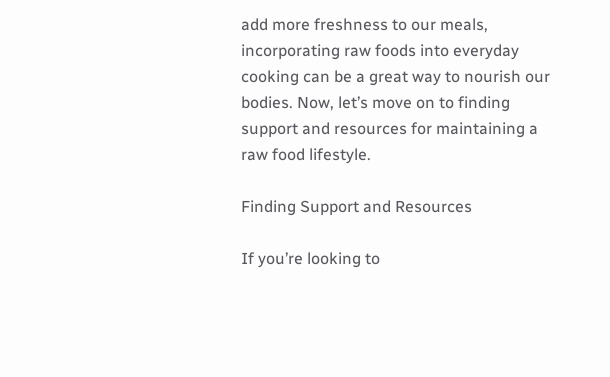add more freshness to our meals, incorporating raw foods into everyday cooking can be a great way to nourish our bodies. Now, let’s move on to finding support and resources for maintaining a raw food lifestyle.

Finding Support and Resources

If you’re looking to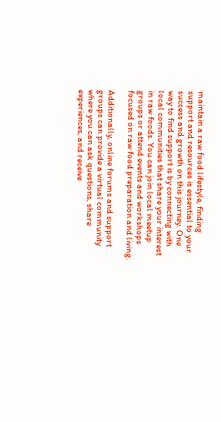maintain a raw food lifestyle, finding support and resources is essential to your success and growth on this journey. One way to find support is by connecting with local communities that share your interest in raw foods. You can join local meetup groups or attend events and workshops focused on raw food preparation and living.

Additionally, online forums and support groups can provide a virtual community where you can ask questions, share experiences, and receive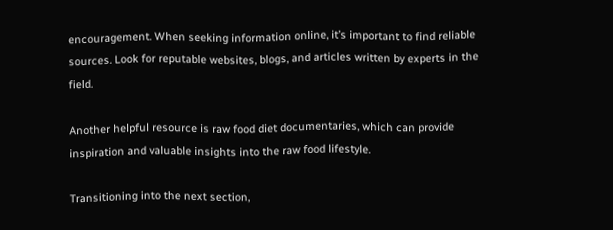encouragement. When seeking information online, it’s important to find reliable sources. Look for reputable websites, blogs, and articles written by experts in the field.

Another helpful resource is raw food diet documentaries, which can provide inspiration and valuable insights into the raw food lifestyle.

Transitioning into the next section,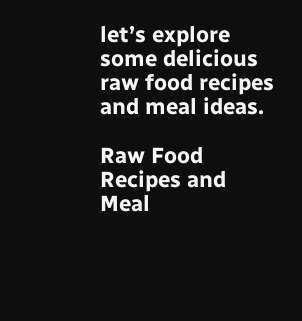let’s explore some delicious raw food recipes and meal ideas.

Raw Food Recipes and Meal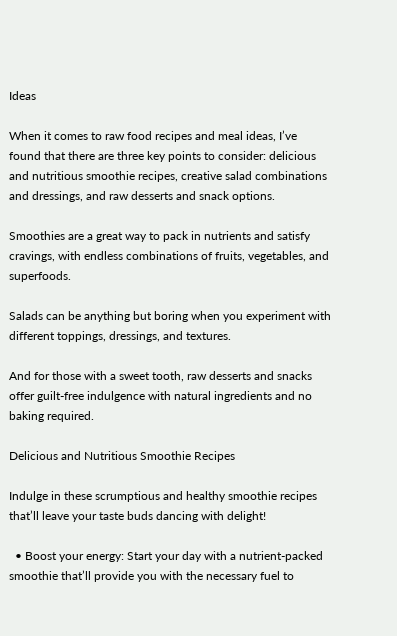Ideas

When it comes to raw food recipes and meal ideas, I’ve found that there are three key points to consider: delicious and nutritious smoothie recipes, creative salad combinations and dressings, and raw desserts and snack options.

Smoothies are a great way to pack in nutrients and satisfy cravings, with endless combinations of fruits, vegetables, and superfoods.

Salads can be anything but boring when you experiment with different toppings, dressings, and textures.

And for those with a sweet tooth, raw desserts and snacks offer guilt-free indulgence with natural ingredients and no baking required.

Delicious and Nutritious Smoothie Recipes

Indulge in these scrumptious and healthy smoothie recipes that’ll leave your taste buds dancing with delight!

  • Boost your energy: Start your day with a nutrient-packed smoothie that’ll provide you with the necessary fuel to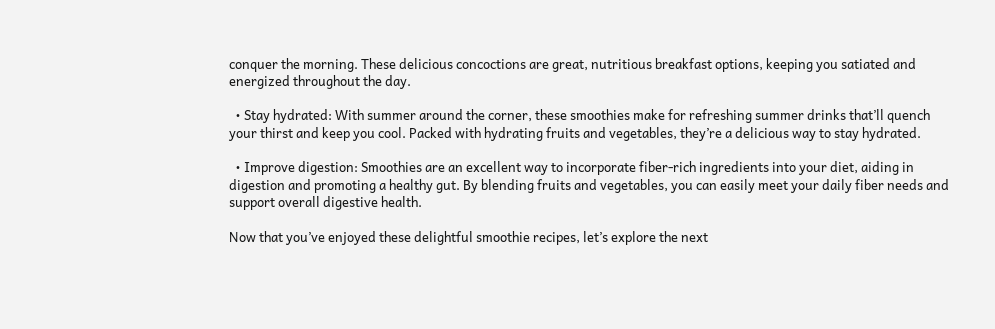conquer the morning. These delicious concoctions are great, nutritious breakfast options, keeping you satiated and energized throughout the day.

  • Stay hydrated: With summer around the corner, these smoothies make for refreshing summer drinks that’ll quench your thirst and keep you cool. Packed with hydrating fruits and vegetables, they’re a delicious way to stay hydrated.

  • Improve digestion: Smoothies are an excellent way to incorporate fiber-rich ingredients into your diet, aiding in digestion and promoting a healthy gut. By blending fruits and vegetables, you can easily meet your daily fiber needs and support overall digestive health.

Now that you’ve enjoyed these delightful smoothie recipes, let’s explore the next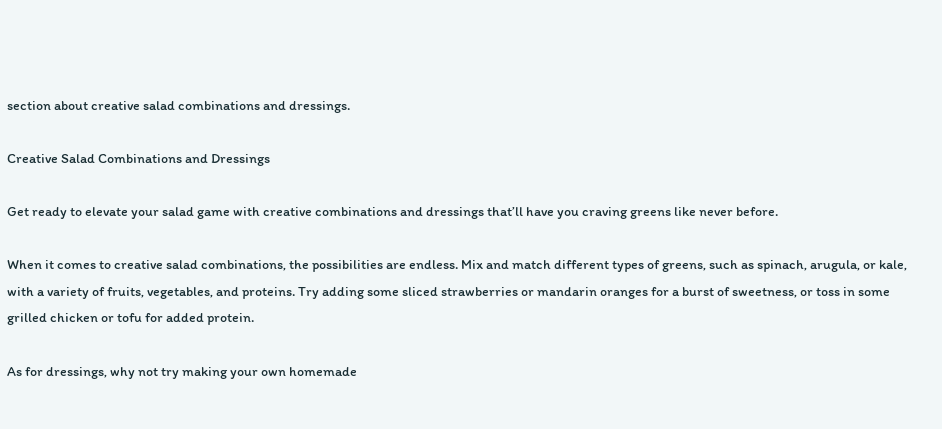section about creative salad combinations and dressings.

Creative Salad Combinations and Dressings

Get ready to elevate your salad game with creative combinations and dressings that’ll have you craving greens like never before.

When it comes to creative salad combinations, the possibilities are endless. Mix and match different types of greens, such as spinach, arugula, or kale, with a variety of fruits, vegetables, and proteins. Try adding some sliced strawberries or mandarin oranges for a burst of sweetness, or toss in some grilled chicken or tofu for added protein.

As for dressings, why not try making your own homemade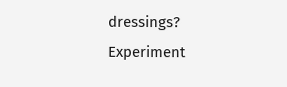dressings? Experiment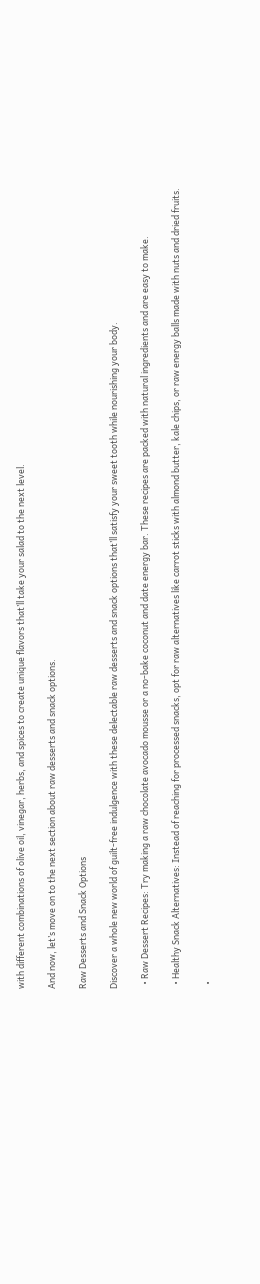with different combinations of olive oil, vinegar, herbs, and spices to create unique flavors that’ll take your salad to the next level.

And now, let’s move on to the next section about raw desserts and snack options.

Raw Desserts and Snack Options

Discover a whole new world of guilt-free indulgence with these delectable raw desserts and snack options that’ll satisfy your sweet tooth while nourishing your body.

  • Raw Dessert Recipes: Try making a raw chocolate avocado mousse or a no-bake coconut and date energy bar. These recipes are packed with natural ingredients and are easy to make.

  • Healthy Snack Alternatives: Instead of reaching for processed snacks, opt for raw alternatives like carrot sticks with almond butter, kale chips, or raw energy balls made with nuts and dried fruits.

  •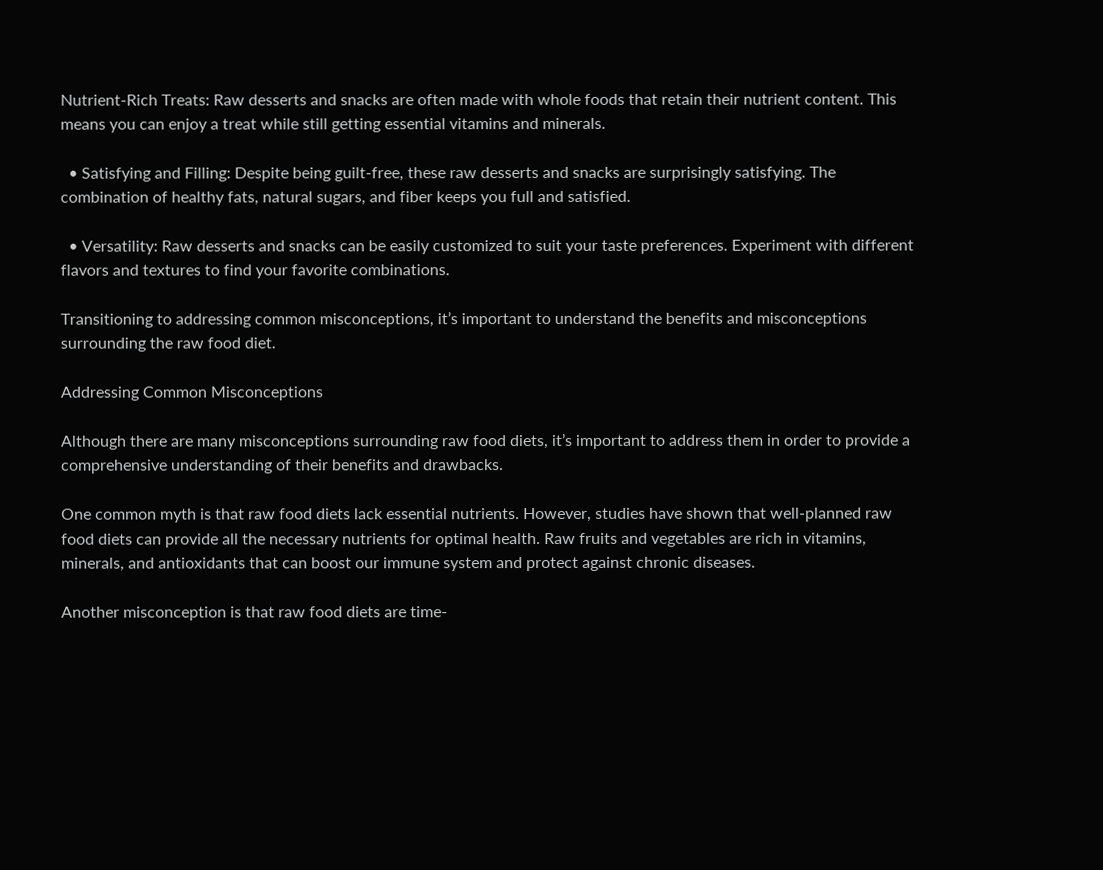Nutrient-Rich Treats: Raw desserts and snacks are often made with whole foods that retain their nutrient content. This means you can enjoy a treat while still getting essential vitamins and minerals.

  • Satisfying and Filling: Despite being guilt-free, these raw desserts and snacks are surprisingly satisfying. The combination of healthy fats, natural sugars, and fiber keeps you full and satisfied.

  • Versatility: Raw desserts and snacks can be easily customized to suit your taste preferences. Experiment with different flavors and textures to find your favorite combinations.

Transitioning to addressing common misconceptions, it’s important to understand the benefits and misconceptions surrounding the raw food diet.

Addressing Common Misconceptions

Although there are many misconceptions surrounding raw food diets, it’s important to address them in order to provide a comprehensive understanding of their benefits and drawbacks.

One common myth is that raw food diets lack essential nutrients. However, studies have shown that well-planned raw food diets can provide all the necessary nutrients for optimal health. Raw fruits and vegetables are rich in vitamins, minerals, and antioxidants that can boost our immune system and protect against chronic diseases.

Another misconception is that raw food diets are time-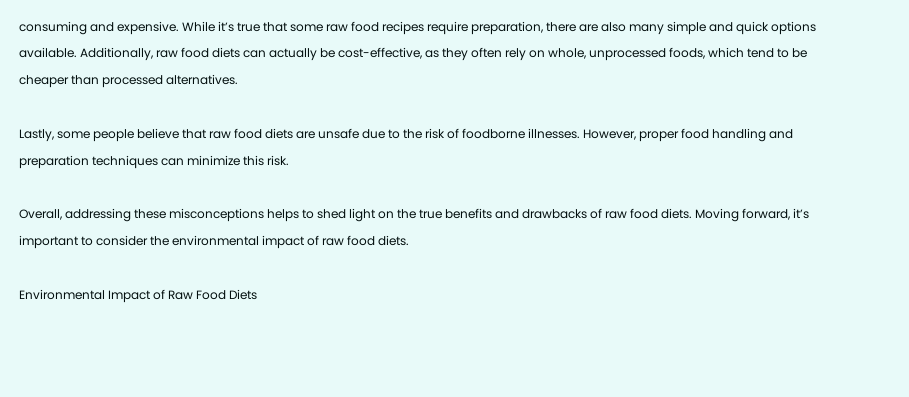consuming and expensive. While it’s true that some raw food recipes require preparation, there are also many simple and quick options available. Additionally, raw food diets can actually be cost-effective, as they often rely on whole, unprocessed foods, which tend to be cheaper than processed alternatives.

Lastly, some people believe that raw food diets are unsafe due to the risk of foodborne illnesses. However, proper food handling and preparation techniques can minimize this risk.

Overall, addressing these misconceptions helps to shed light on the true benefits and drawbacks of raw food diets. Moving forward, it’s important to consider the environmental impact of raw food diets.

Environmental Impact of Raw Food Diets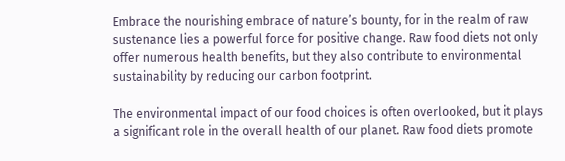Embrace the nourishing embrace of nature’s bounty, for in the realm of raw sustenance lies a powerful force for positive change. Raw food diets not only offer numerous health benefits, but they also contribute to environmental sustainability by reducing our carbon footprint.

The environmental impact of our food choices is often overlooked, but it plays a significant role in the overall health of our planet. Raw food diets promote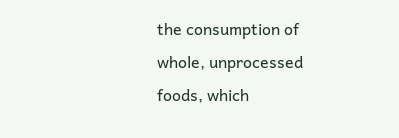the consumption of whole, unprocessed foods, which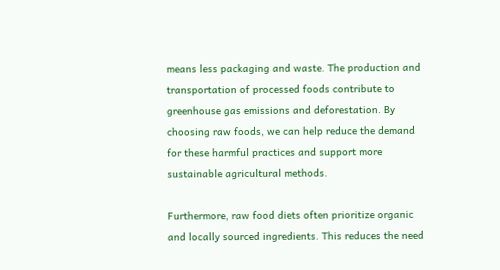means less packaging and waste. The production and transportation of processed foods contribute to greenhouse gas emissions and deforestation. By choosing raw foods, we can help reduce the demand for these harmful practices and support more sustainable agricultural methods.

Furthermore, raw food diets often prioritize organic and locally sourced ingredients. This reduces the need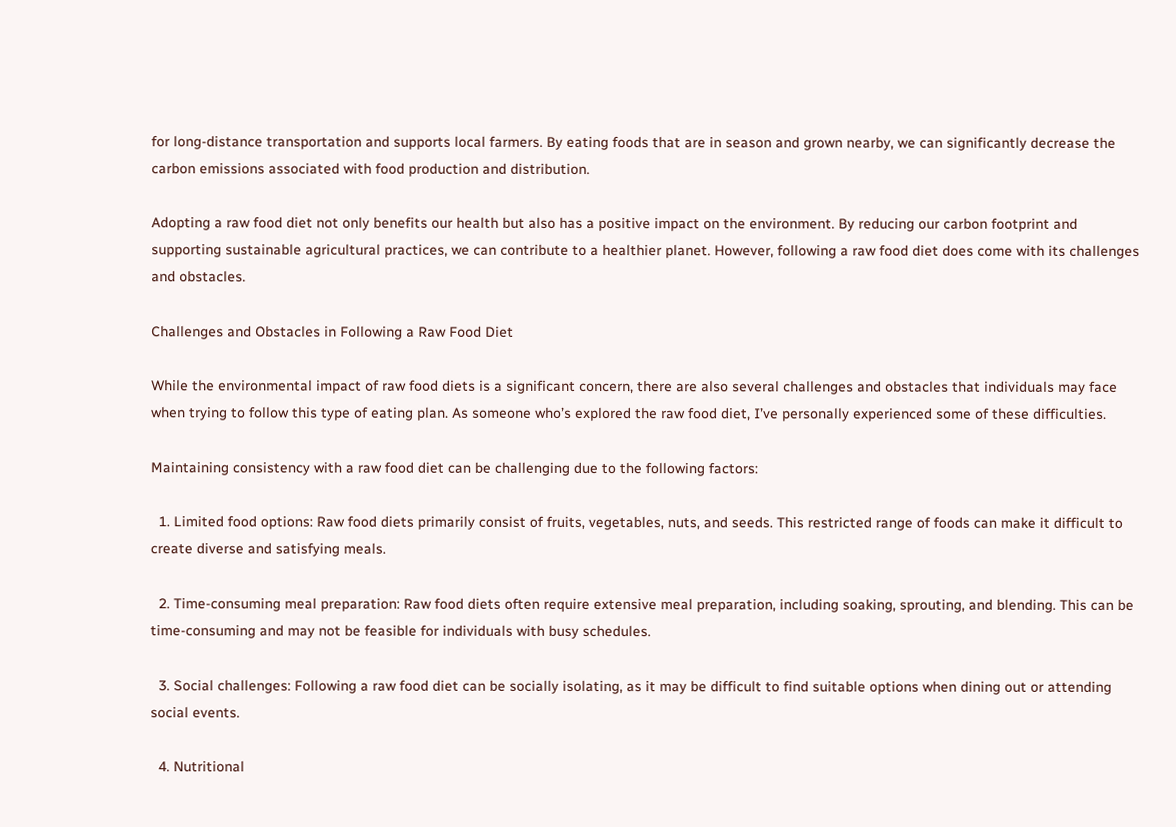for long-distance transportation and supports local farmers. By eating foods that are in season and grown nearby, we can significantly decrease the carbon emissions associated with food production and distribution.

Adopting a raw food diet not only benefits our health but also has a positive impact on the environment. By reducing our carbon footprint and supporting sustainable agricultural practices, we can contribute to a healthier planet. However, following a raw food diet does come with its challenges and obstacles.

Challenges and Obstacles in Following a Raw Food Diet

While the environmental impact of raw food diets is a significant concern, there are also several challenges and obstacles that individuals may face when trying to follow this type of eating plan. As someone who’s explored the raw food diet, I’ve personally experienced some of these difficulties.

Maintaining consistency with a raw food diet can be challenging due to the following factors:

  1. Limited food options: Raw food diets primarily consist of fruits, vegetables, nuts, and seeds. This restricted range of foods can make it difficult to create diverse and satisfying meals.

  2. Time-consuming meal preparation: Raw food diets often require extensive meal preparation, including soaking, sprouting, and blending. This can be time-consuming and may not be feasible for individuals with busy schedules.

  3. Social challenges: Following a raw food diet can be socially isolating, as it may be difficult to find suitable options when dining out or attending social events.

  4. Nutritional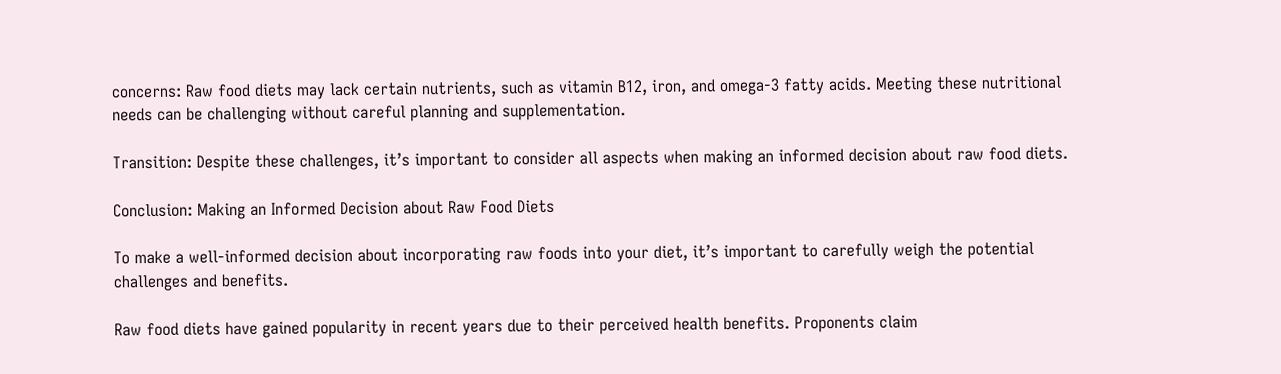concerns: Raw food diets may lack certain nutrients, such as vitamin B12, iron, and omega-3 fatty acids. Meeting these nutritional needs can be challenging without careful planning and supplementation.

Transition: Despite these challenges, it’s important to consider all aspects when making an informed decision about raw food diets.

Conclusion: Making an Informed Decision about Raw Food Diets

To make a well-informed decision about incorporating raw foods into your diet, it’s important to carefully weigh the potential challenges and benefits.

Raw food diets have gained popularity in recent years due to their perceived health benefits. Proponents claim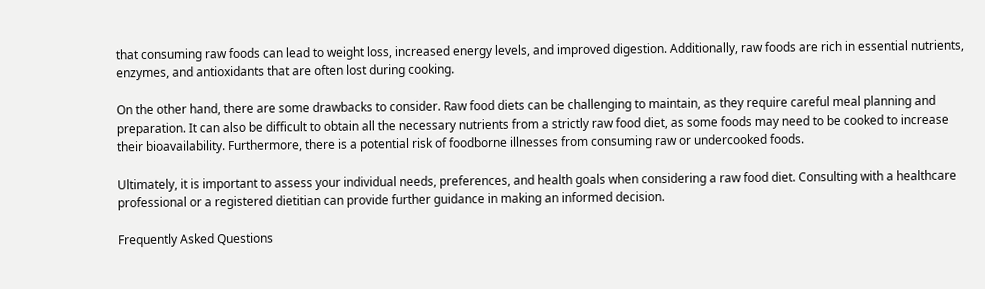that consuming raw foods can lead to weight loss, increased energy levels, and improved digestion. Additionally, raw foods are rich in essential nutrients, enzymes, and antioxidants that are often lost during cooking.

On the other hand, there are some drawbacks to consider. Raw food diets can be challenging to maintain, as they require careful meal planning and preparation. It can also be difficult to obtain all the necessary nutrients from a strictly raw food diet, as some foods may need to be cooked to increase their bioavailability. Furthermore, there is a potential risk of foodborne illnesses from consuming raw or undercooked foods.

Ultimately, it is important to assess your individual needs, preferences, and health goals when considering a raw food diet. Consulting with a healthcare professional or a registered dietitian can provide further guidance in making an informed decision.

Frequently Asked Questions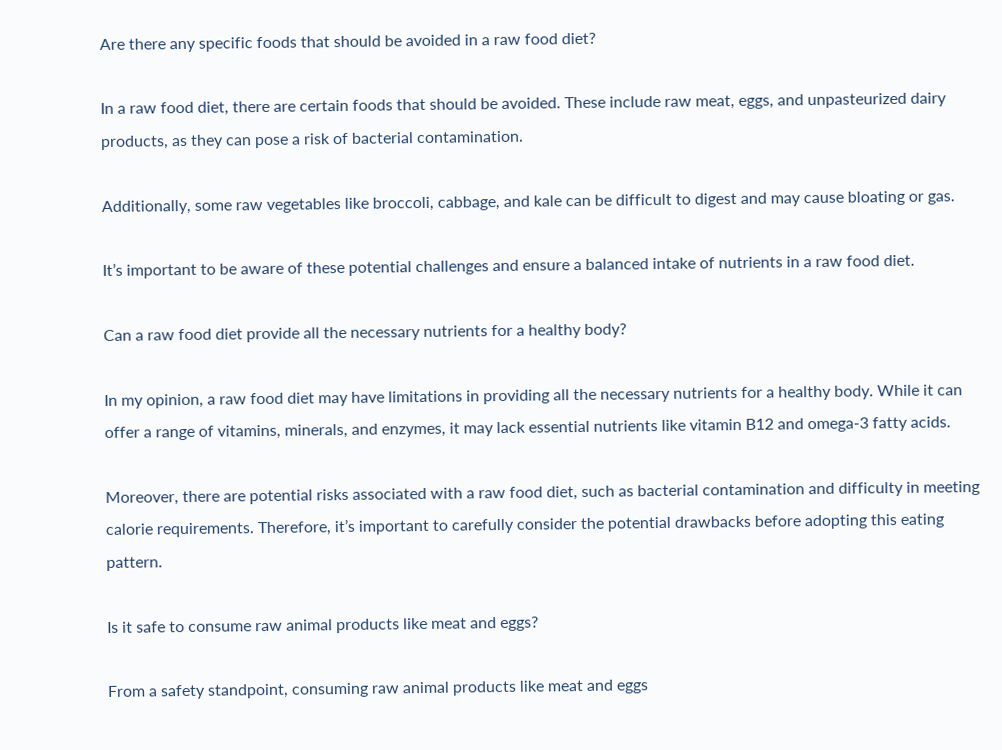Are there any specific foods that should be avoided in a raw food diet?

In a raw food diet, there are certain foods that should be avoided. These include raw meat, eggs, and unpasteurized dairy products, as they can pose a risk of bacterial contamination.

Additionally, some raw vegetables like broccoli, cabbage, and kale can be difficult to digest and may cause bloating or gas.

It’s important to be aware of these potential challenges and ensure a balanced intake of nutrients in a raw food diet.

Can a raw food diet provide all the necessary nutrients for a healthy body?

In my opinion, a raw food diet may have limitations in providing all the necessary nutrients for a healthy body. While it can offer a range of vitamins, minerals, and enzymes, it may lack essential nutrients like vitamin B12 and omega-3 fatty acids.

Moreover, there are potential risks associated with a raw food diet, such as bacterial contamination and difficulty in meeting calorie requirements. Therefore, it’s important to carefully consider the potential drawbacks before adopting this eating pattern.

Is it safe to consume raw animal products like meat and eggs?

From a safety standpoint, consuming raw animal products like meat and eggs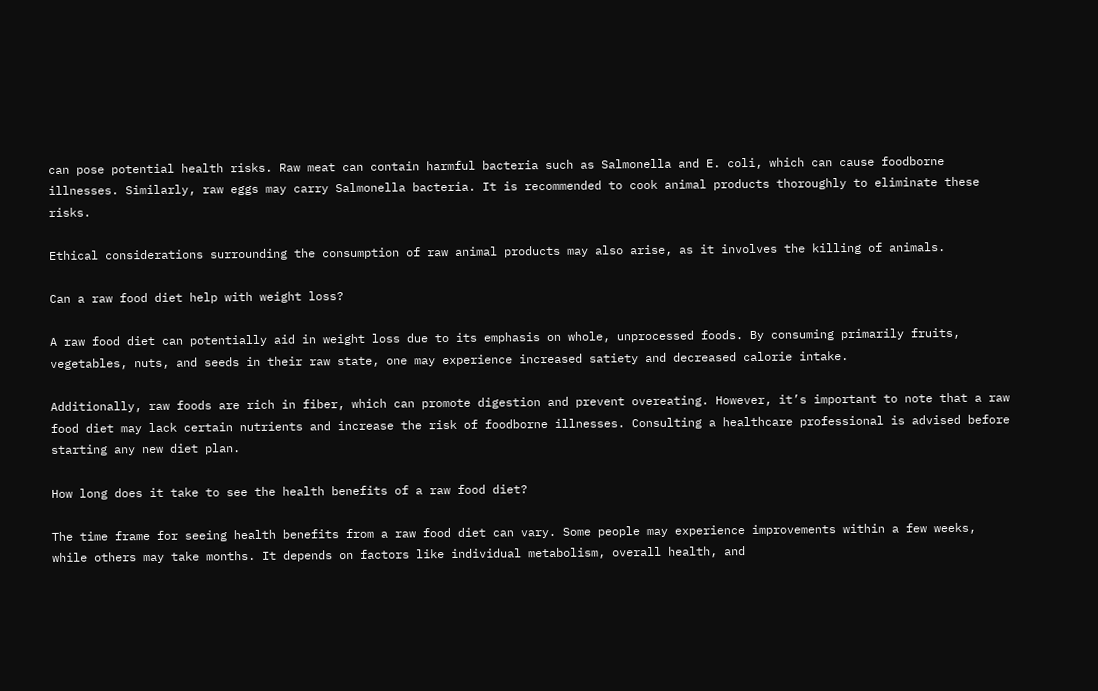can pose potential health risks. Raw meat can contain harmful bacteria such as Salmonella and E. coli, which can cause foodborne illnesses. Similarly, raw eggs may carry Salmonella bacteria. It is recommended to cook animal products thoroughly to eliminate these risks.

Ethical considerations surrounding the consumption of raw animal products may also arise, as it involves the killing of animals.

Can a raw food diet help with weight loss?

A raw food diet can potentially aid in weight loss due to its emphasis on whole, unprocessed foods. By consuming primarily fruits, vegetables, nuts, and seeds in their raw state, one may experience increased satiety and decreased calorie intake.

Additionally, raw foods are rich in fiber, which can promote digestion and prevent overeating. However, it’s important to note that a raw food diet may lack certain nutrients and increase the risk of foodborne illnesses. Consulting a healthcare professional is advised before starting any new diet plan.

How long does it take to see the health benefits of a raw food diet?

The time frame for seeing health benefits from a raw food diet can vary. Some people may experience improvements within a few weeks, while others may take months. It depends on factors like individual metabolism, overall health, and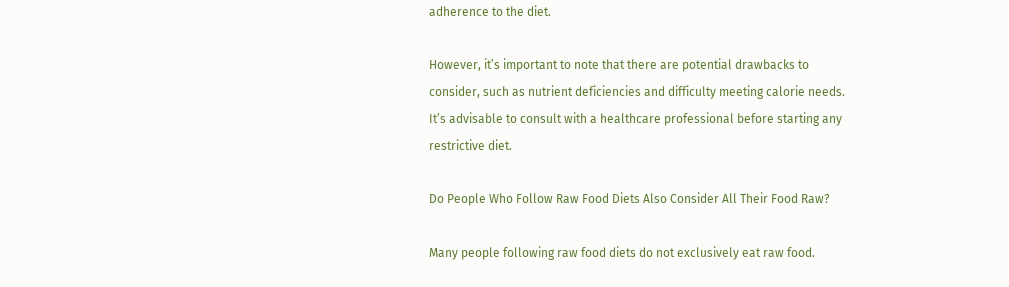adherence to the diet.

However, it’s important to note that there are potential drawbacks to consider, such as nutrient deficiencies and difficulty meeting calorie needs. It’s advisable to consult with a healthcare professional before starting any restrictive diet.

Do People Who Follow Raw Food Diets Also Consider All Their Food Raw?

Many people following raw food diets do not exclusively eat raw food.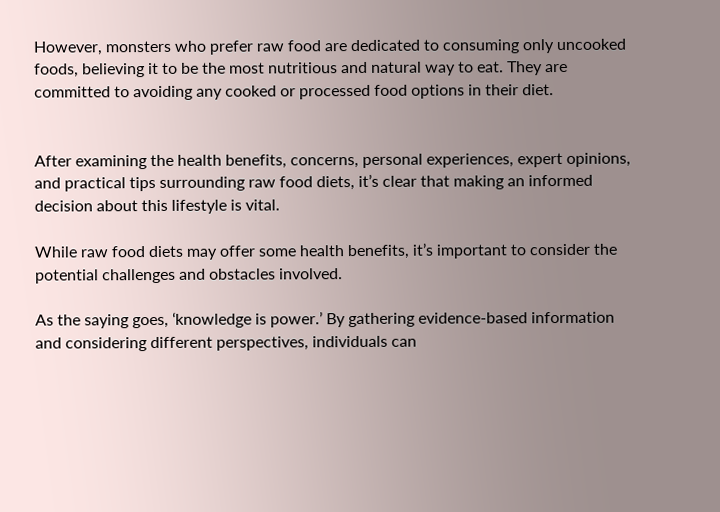However, monsters who prefer raw food are dedicated to consuming only uncooked foods, believing it to be the most nutritious and natural way to eat. They are committed to avoiding any cooked or processed food options in their diet.


After examining the health benefits, concerns, personal experiences, expert opinions, and practical tips surrounding raw food diets, it’s clear that making an informed decision about this lifestyle is vital.

While raw food diets may offer some health benefits, it’s important to consider the potential challenges and obstacles involved.

As the saying goes, ‘knowledge is power.’ By gathering evidence-based information and considering different perspectives, individuals can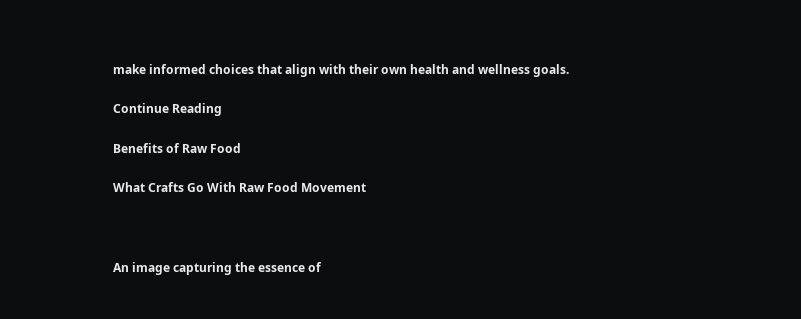make informed choices that align with their own health and wellness goals.

Continue Reading

Benefits of Raw Food

What Crafts Go With Raw Food Movement



An image capturing the essence of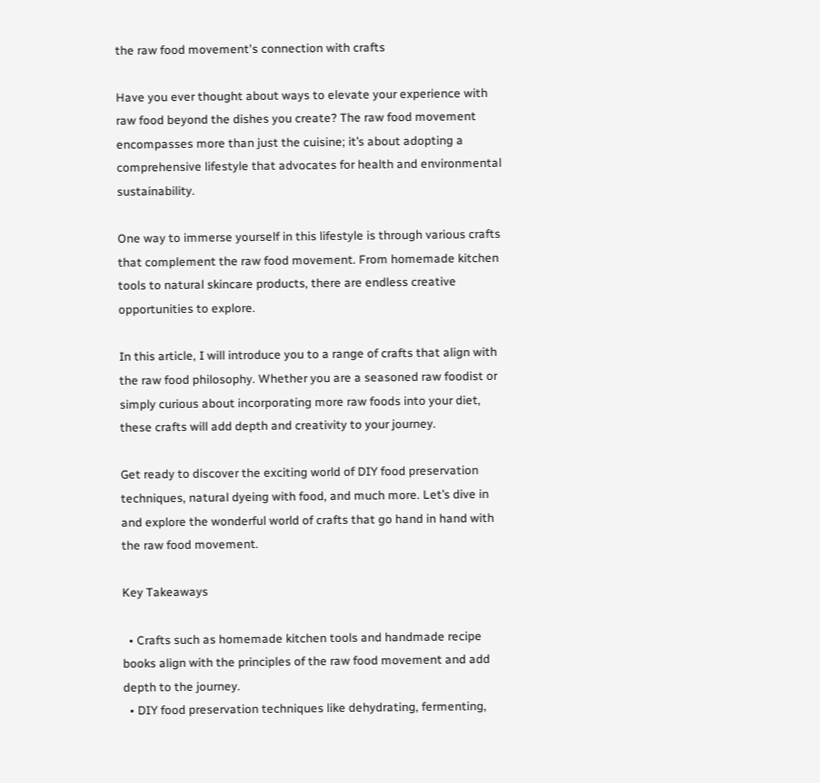the raw food movement's connection with crafts

Have you ever thought about ways to elevate your experience with raw food beyond the dishes you create? The raw food movement encompasses more than just the cuisine; it’s about adopting a comprehensive lifestyle that advocates for health and environmental sustainability.

One way to immerse yourself in this lifestyle is through various crafts that complement the raw food movement. From homemade kitchen tools to natural skincare products, there are endless creative opportunities to explore.

In this article, I will introduce you to a range of crafts that align with the raw food philosophy. Whether you are a seasoned raw foodist or simply curious about incorporating more raw foods into your diet, these crafts will add depth and creativity to your journey.

Get ready to discover the exciting world of DIY food preservation techniques, natural dyeing with food, and much more. Let’s dive in and explore the wonderful world of crafts that go hand in hand with the raw food movement.

Key Takeaways

  • Crafts such as homemade kitchen tools and handmade recipe books align with the principles of the raw food movement and add depth to the journey.
  • DIY food preservation techniques like dehydrating, fermenting,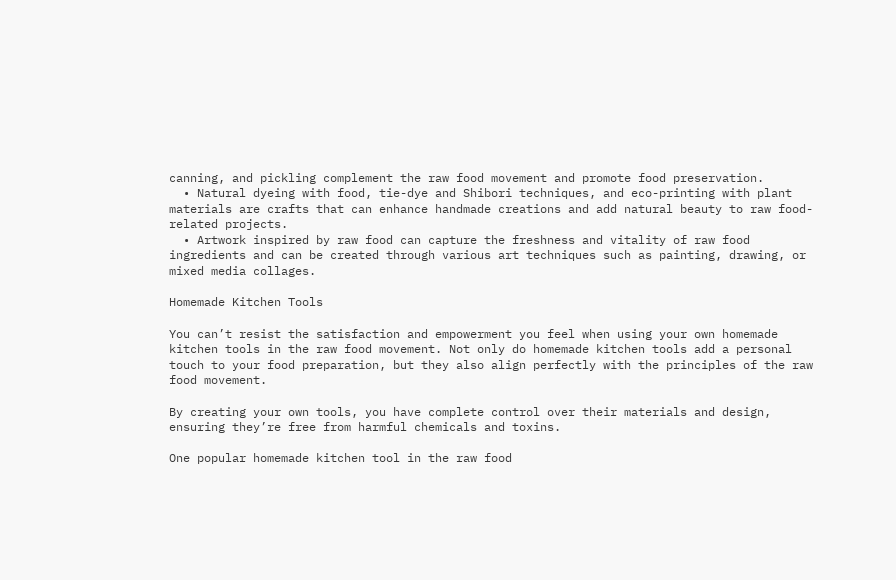canning, and pickling complement the raw food movement and promote food preservation.
  • Natural dyeing with food, tie-dye and Shibori techniques, and eco-printing with plant materials are crafts that can enhance handmade creations and add natural beauty to raw food-related projects.
  • Artwork inspired by raw food can capture the freshness and vitality of raw food ingredients and can be created through various art techniques such as painting, drawing, or mixed media collages.

Homemade Kitchen Tools

You can’t resist the satisfaction and empowerment you feel when using your own homemade kitchen tools in the raw food movement. Not only do homemade kitchen tools add a personal touch to your food preparation, but they also align perfectly with the principles of the raw food movement.

By creating your own tools, you have complete control over their materials and design, ensuring they’re free from harmful chemicals and toxins.

One popular homemade kitchen tool in the raw food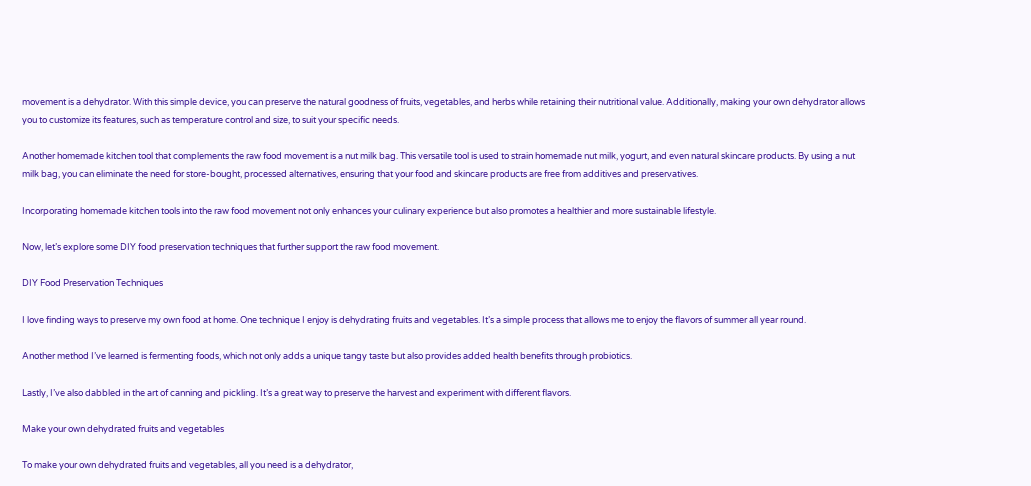movement is a dehydrator. With this simple device, you can preserve the natural goodness of fruits, vegetables, and herbs while retaining their nutritional value. Additionally, making your own dehydrator allows you to customize its features, such as temperature control and size, to suit your specific needs.

Another homemade kitchen tool that complements the raw food movement is a nut milk bag. This versatile tool is used to strain homemade nut milk, yogurt, and even natural skincare products. By using a nut milk bag, you can eliminate the need for store-bought, processed alternatives, ensuring that your food and skincare products are free from additives and preservatives.

Incorporating homemade kitchen tools into the raw food movement not only enhances your culinary experience but also promotes a healthier and more sustainable lifestyle.

Now, let’s explore some DIY food preservation techniques that further support the raw food movement.

DIY Food Preservation Techniques

I love finding ways to preserve my own food at home. One technique I enjoy is dehydrating fruits and vegetables. It’s a simple process that allows me to enjoy the flavors of summer all year round.

Another method I’ve learned is fermenting foods, which not only adds a unique tangy taste but also provides added health benefits through probiotics.

Lastly, I’ve also dabbled in the art of canning and pickling. It’s a great way to preserve the harvest and experiment with different flavors.

Make your own dehydrated fruits and vegetables

To make your own dehydrated fruits and vegetables, all you need is a dehydrator,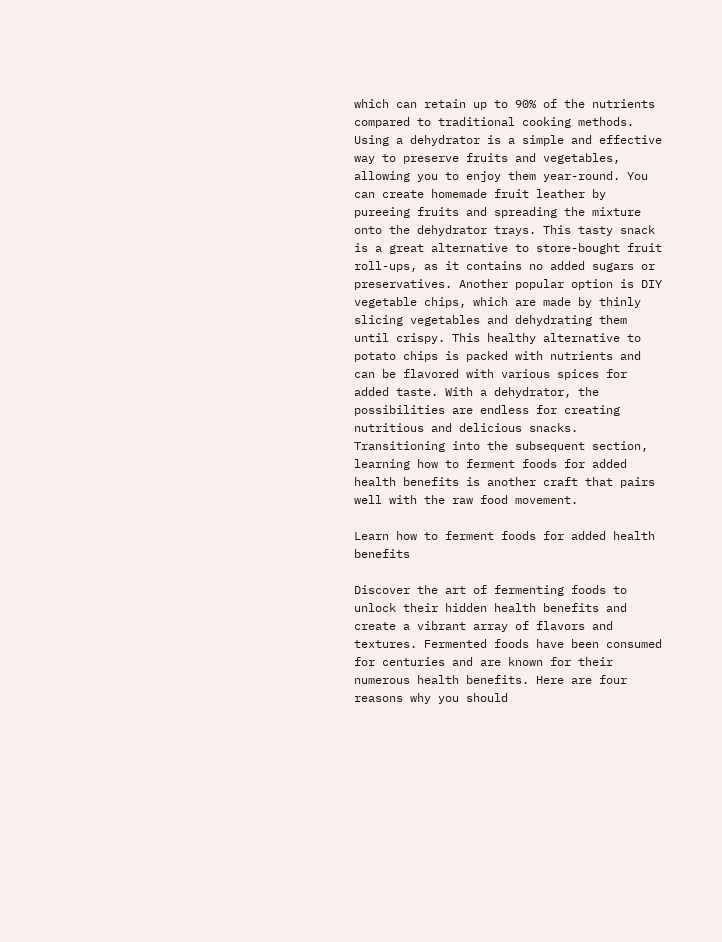which can retain up to 90% of the nutrients compared to traditional cooking methods. Using a dehydrator is a simple and effective way to preserve fruits and vegetables, allowing you to enjoy them year-round. You can create homemade fruit leather by pureeing fruits and spreading the mixture onto the dehydrator trays. This tasty snack is a great alternative to store-bought fruit roll-ups, as it contains no added sugars or preservatives. Another popular option is DIY vegetable chips, which are made by thinly slicing vegetables and dehydrating them until crispy. This healthy alternative to potato chips is packed with nutrients and can be flavored with various spices for added taste. With a dehydrator, the possibilities are endless for creating nutritious and delicious snacks. Transitioning into the subsequent section, learning how to ferment foods for added health benefits is another craft that pairs well with the raw food movement.

Learn how to ferment foods for added health benefits

Discover the art of fermenting foods to unlock their hidden health benefits and create a vibrant array of flavors and textures. Fermented foods have been consumed for centuries and are known for their numerous health benefits. Here are four reasons why you should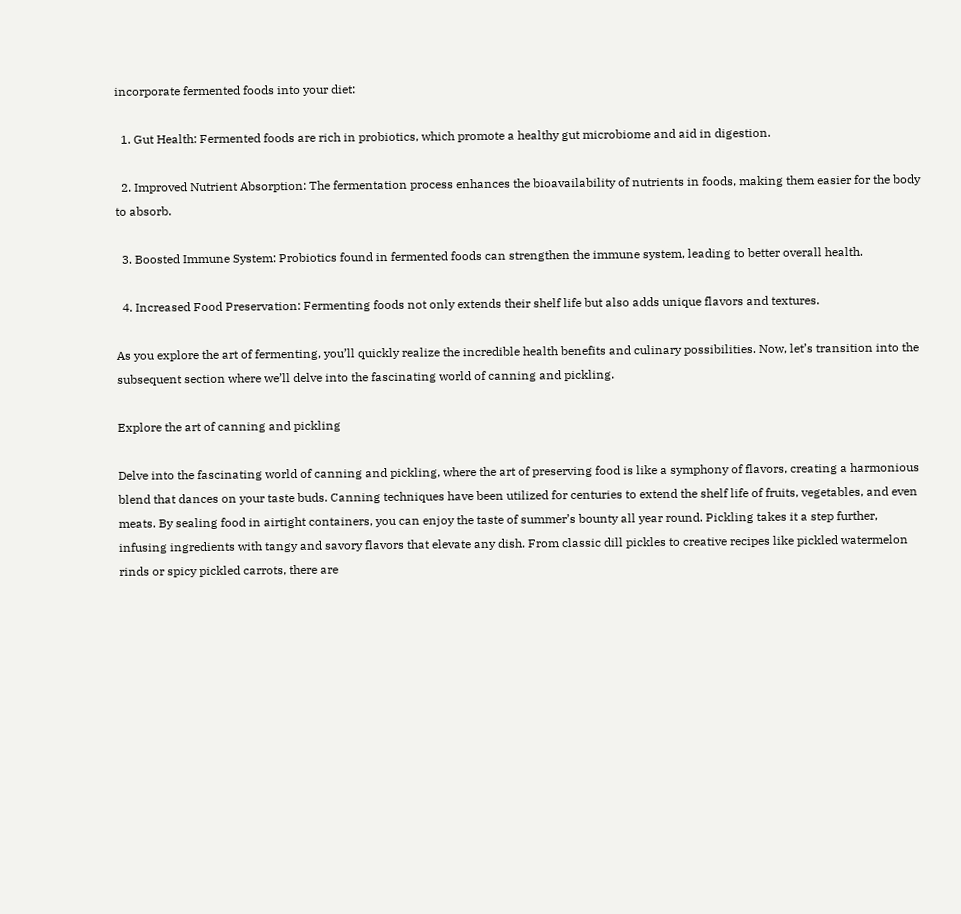incorporate fermented foods into your diet:

  1. Gut Health: Fermented foods are rich in probiotics, which promote a healthy gut microbiome and aid in digestion.

  2. Improved Nutrient Absorption: The fermentation process enhances the bioavailability of nutrients in foods, making them easier for the body to absorb.

  3. Boosted Immune System: Probiotics found in fermented foods can strengthen the immune system, leading to better overall health.

  4. Increased Food Preservation: Fermenting foods not only extends their shelf life but also adds unique flavors and textures.

As you explore the art of fermenting, you’ll quickly realize the incredible health benefits and culinary possibilities. Now, let’s transition into the subsequent section where we’ll delve into the fascinating world of canning and pickling.

Explore the art of canning and pickling

Delve into the fascinating world of canning and pickling, where the art of preserving food is like a symphony of flavors, creating a harmonious blend that dances on your taste buds. Canning techniques have been utilized for centuries to extend the shelf life of fruits, vegetables, and even meats. By sealing food in airtight containers, you can enjoy the taste of summer’s bounty all year round. Pickling takes it a step further, infusing ingredients with tangy and savory flavors that elevate any dish. From classic dill pickles to creative recipes like pickled watermelon rinds or spicy pickled carrots, there are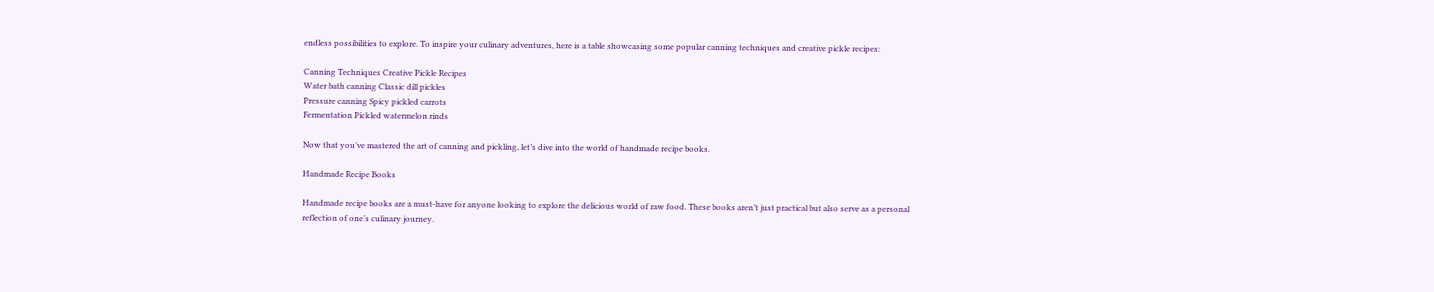endless possibilities to explore. To inspire your culinary adventures, here is a table showcasing some popular canning techniques and creative pickle recipes:

Canning Techniques Creative Pickle Recipes
Water bath canning Classic dill pickles
Pressure canning Spicy pickled carrots
Fermentation Pickled watermelon rinds

Now that you’ve mastered the art of canning and pickling, let’s dive into the world of handmade recipe books.

Handmade Recipe Books

Handmade recipe books are a must-have for anyone looking to explore the delicious world of raw food. These books aren’t just practical but also serve as a personal reflection of one’s culinary journey.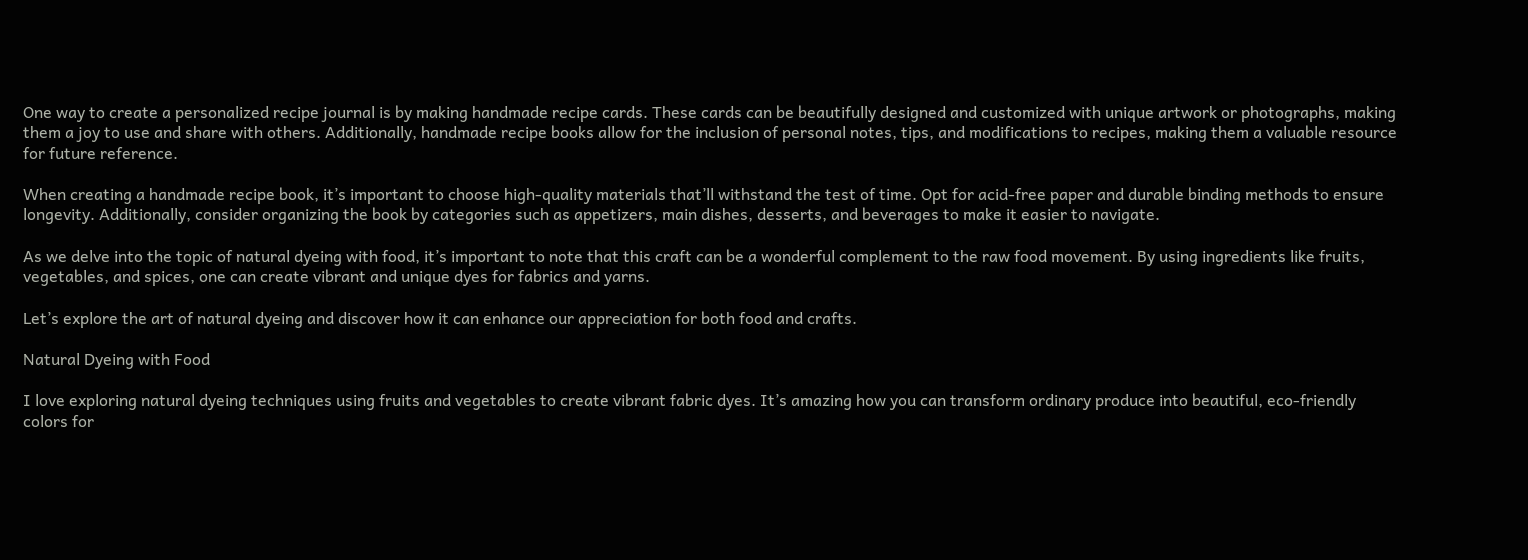One way to create a personalized recipe journal is by making handmade recipe cards. These cards can be beautifully designed and customized with unique artwork or photographs, making them a joy to use and share with others. Additionally, handmade recipe books allow for the inclusion of personal notes, tips, and modifications to recipes, making them a valuable resource for future reference.

When creating a handmade recipe book, it’s important to choose high-quality materials that’ll withstand the test of time. Opt for acid-free paper and durable binding methods to ensure longevity. Additionally, consider organizing the book by categories such as appetizers, main dishes, desserts, and beverages to make it easier to navigate.

As we delve into the topic of natural dyeing with food, it’s important to note that this craft can be a wonderful complement to the raw food movement. By using ingredients like fruits, vegetables, and spices, one can create vibrant and unique dyes for fabrics and yarns.

Let’s explore the art of natural dyeing and discover how it can enhance our appreciation for both food and crafts.

Natural Dyeing with Food

I love exploring natural dyeing techniques using fruits and vegetables to create vibrant fabric dyes. It’s amazing how you can transform ordinary produce into beautiful, eco-friendly colors for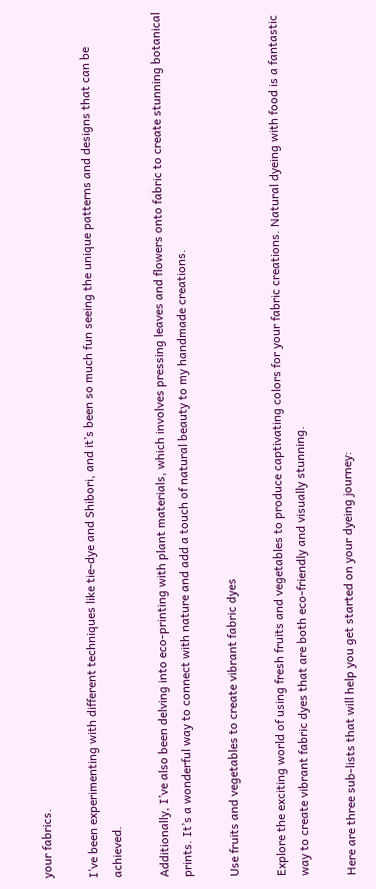your fabrics.

I’ve been experimenting with different techniques like tie-dye and Shibori, and it’s been so much fun seeing the unique patterns and designs that can be achieved.

Additionally, I’ve also been delving into eco-printing with plant materials, which involves pressing leaves and flowers onto fabric to create stunning botanical prints. It’s a wonderful way to connect with nature and add a touch of natural beauty to my handmade creations.

Use fruits and vegetables to create vibrant fabric dyes

Explore the exciting world of using fresh fruits and vegetables to produce captivating colors for your fabric creations. Natural dyeing with food is a fantastic way to create vibrant fabric dyes that are both eco-friendly and visually stunning.

Here are three sub-lists that will help you get started on your dyeing journey: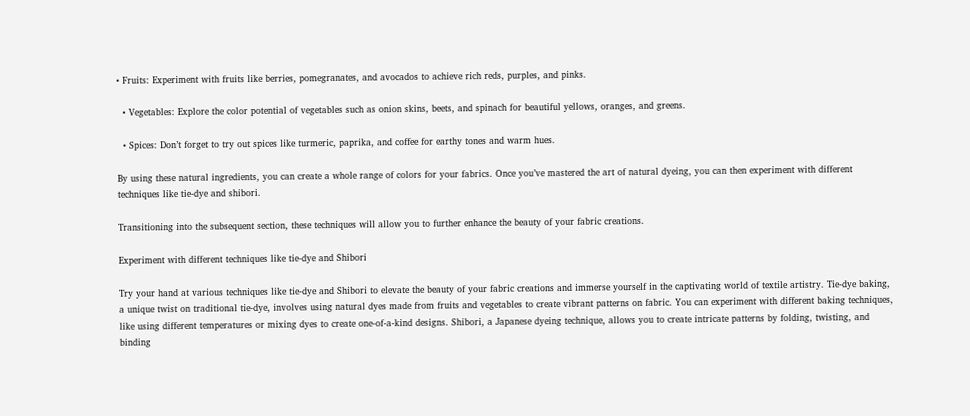• Fruits: Experiment with fruits like berries, pomegranates, and avocados to achieve rich reds, purples, and pinks.

  • Vegetables: Explore the color potential of vegetables such as onion skins, beets, and spinach for beautiful yellows, oranges, and greens.

  • Spices: Don’t forget to try out spices like turmeric, paprika, and coffee for earthy tones and warm hues.

By using these natural ingredients, you can create a whole range of colors for your fabrics. Once you’ve mastered the art of natural dyeing, you can then experiment with different techniques like tie-dye and shibori.

Transitioning into the subsequent section, these techniques will allow you to further enhance the beauty of your fabric creations.

Experiment with different techniques like tie-dye and Shibori

Try your hand at various techniques like tie-dye and Shibori to elevate the beauty of your fabric creations and immerse yourself in the captivating world of textile artistry. Tie-dye baking, a unique twist on traditional tie-dye, involves using natural dyes made from fruits and vegetables to create vibrant patterns on fabric. You can experiment with different baking techniques, like using different temperatures or mixing dyes to create one-of-a-kind designs. Shibori, a Japanese dyeing technique, allows you to create intricate patterns by folding, twisting, and binding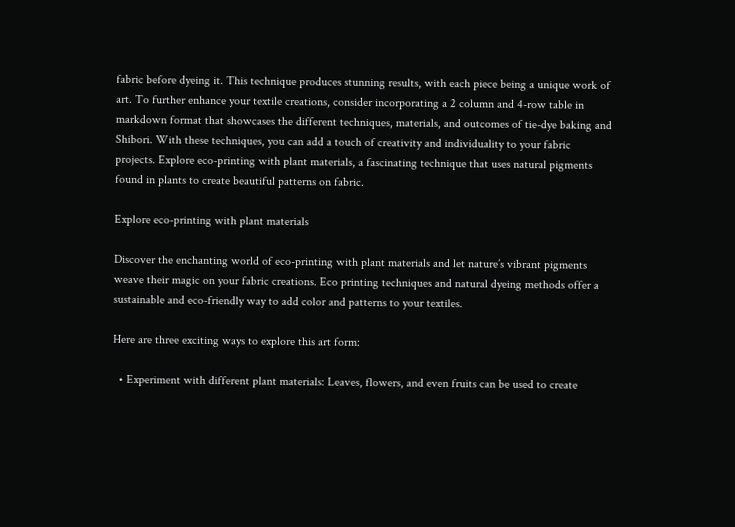fabric before dyeing it. This technique produces stunning results, with each piece being a unique work of art. To further enhance your textile creations, consider incorporating a 2 column and 4-row table in markdown format that showcases the different techniques, materials, and outcomes of tie-dye baking and Shibori. With these techniques, you can add a touch of creativity and individuality to your fabric projects. Explore eco-printing with plant materials, a fascinating technique that uses natural pigments found in plants to create beautiful patterns on fabric.

Explore eco-printing with plant materials

Discover the enchanting world of eco-printing with plant materials and let nature’s vibrant pigments weave their magic on your fabric creations. Eco printing techniques and natural dyeing methods offer a sustainable and eco-friendly way to add color and patterns to your textiles.

Here are three exciting ways to explore this art form:

  • Experiment with different plant materials: Leaves, flowers, and even fruits can be used to create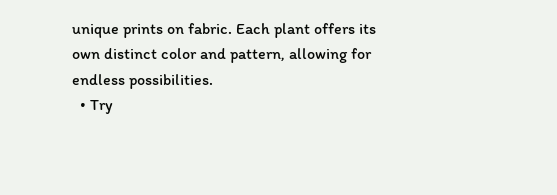unique prints on fabric. Each plant offers its own distinct color and pattern, allowing for endless possibilities.
  • Try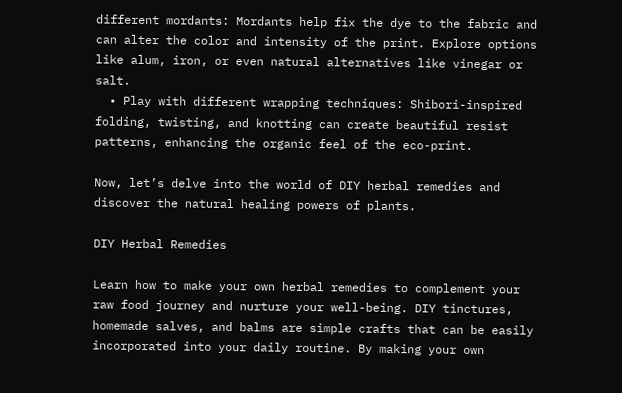different mordants: Mordants help fix the dye to the fabric and can alter the color and intensity of the print. Explore options like alum, iron, or even natural alternatives like vinegar or salt.
  • Play with different wrapping techniques: Shibori-inspired folding, twisting, and knotting can create beautiful resist patterns, enhancing the organic feel of the eco-print.

Now, let’s delve into the world of DIY herbal remedies and discover the natural healing powers of plants.

DIY Herbal Remedies

Learn how to make your own herbal remedies to complement your raw food journey and nurture your well-being. DIY tinctures, homemade salves, and balms are simple crafts that can be easily incorporated into your daily routine. By making your own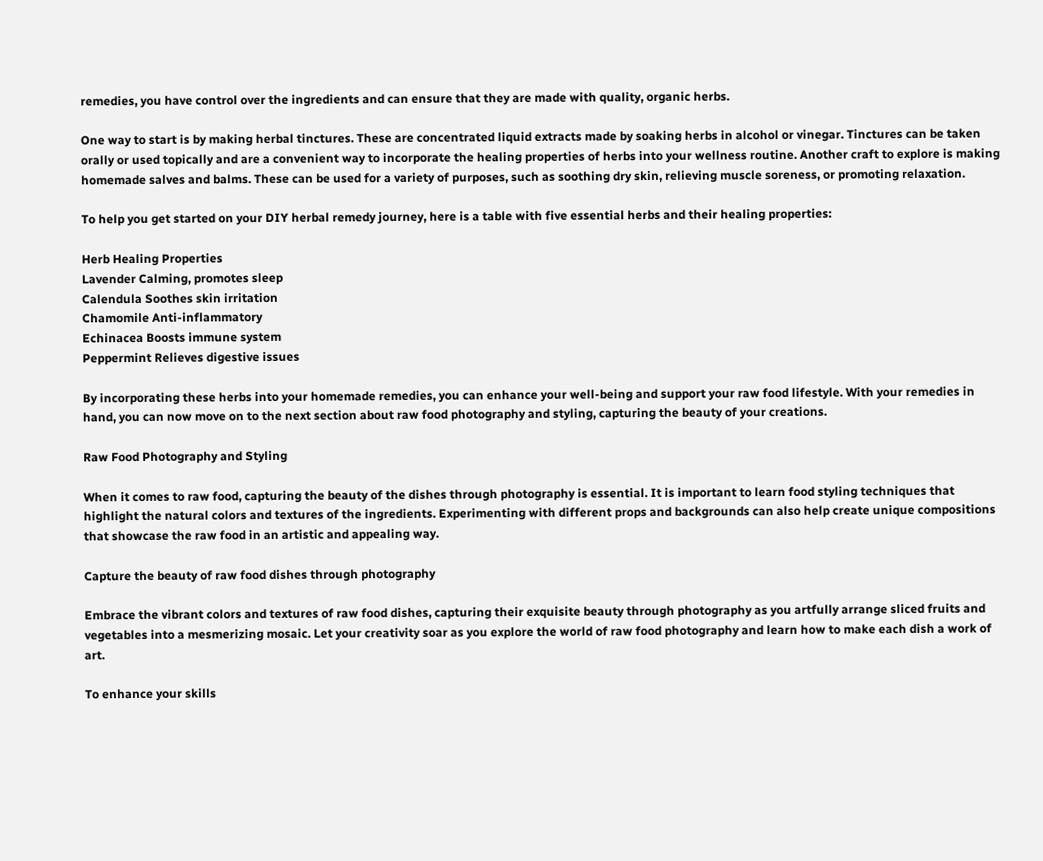remedies, you have control over the ingredients and can ensure that they are made with quality, organic herbs.

One way to start is by making herbal tinctures. These are concentrated liquid extracts made by soaking herbs in alcohol or vinegar. Tinctures can be taken orally or used topically and are a convenient way to incorporate the healing properties of herbs into your wellness routine. Another craft to explore is making homemade salves and balms. These can be used for a variety of purposes, such as soothing dry skin, relieving muscle soreness, or promoting relaxation.

To help you get started on your DIY herbal remedy journey, here is a table with five essential herbs and their healing properties:

Herb Healing Properties
Lavender Calming, promotes sleep
Calendula Soothes skin irritation
Chamomile Anti-inflammatory
Echinacea Boosts immune system
Peppermint Relieves digestive issues

By incorporating these herbs into your homemade remedies, you can enhance your well-being and support your raw food lifestyle. With your remedies in hand, you can now move on to the next section about raw food photography and styling, capturing the beauty of your creations.

Raw Food Photography and Styling

When it comes to raw food, capturing the beauty of the dishes through photography is essential. It is important to learn food styling techniques that highlight the natural colors and textures of the ingredients. Experimenting with different props and backgrounds can also help create unique compositions that showcase the raw food in an artistic and appealing way.

Capture the beauty of raw food dishes through photography

Embrace the vibrant colors and textures of raw food dishes, capturing their exquisite beauty through photography as you artfully arrange sliced fruits and vegetables into a mesmerizing mosaic. Let your creativity soar as you explore the world of raw food photography and learn how to make each dish a work of art.

To enhance your skills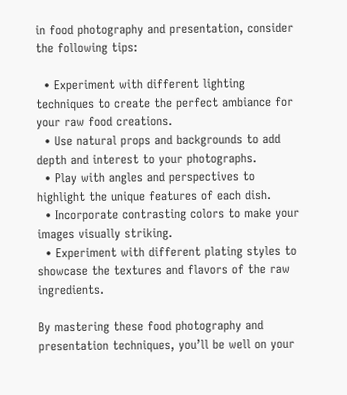in food photography and presentation, consider the following tips:

  • Experiment with different lighting techniques to create the perfect ambiance for your raw food creations.
  • Use natural props and backgrounds to add depth and interest to your photographs.
  • Play with angles and perspectives to highlight the unique features of each dish.
  • Incorporate contrasting colors to make your images visually striking.
  • Experiment with different plating styles to showcase the textures and flavors of the raw ingredients.

By mastering these food photography and presentation techniques, you’ll be well on your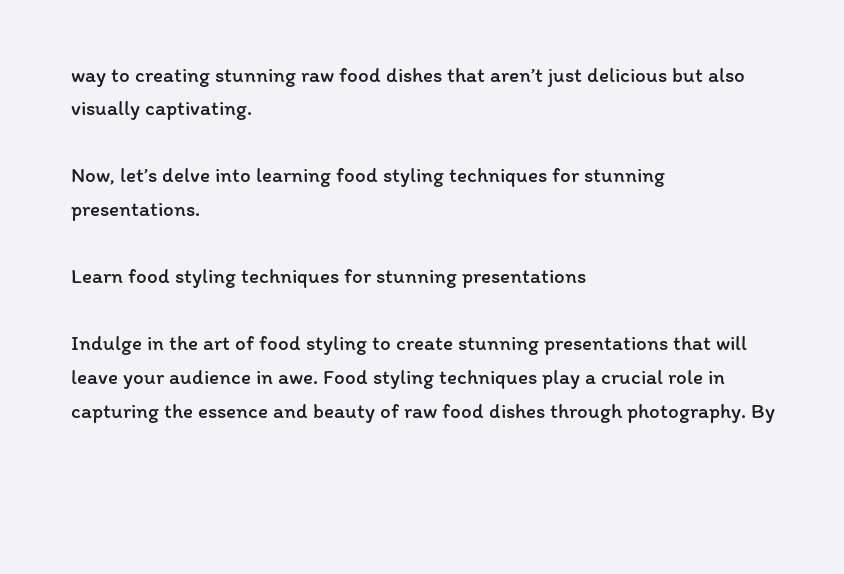way to creating stunning raw food dishes that aren’t just delicious but also visually captivating.

Now, let’s delve into learning food styling techniques for stunning presentations.

Learn food styling techniques for stunning presentations

Indulge in the art of food styling to create stunning presentations that will leave your audience in awe. Food styling techniques play a crucial role in capturing the essence and beauty of raw food dishes through photography. By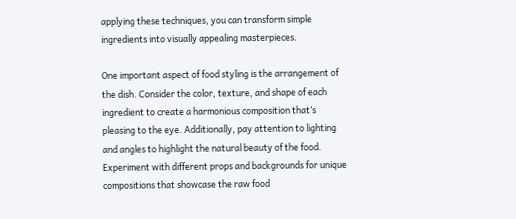applying these techniques, you can transform simple ingredients into visually appealing masterpieces.

One important aspect of food styling is the arrangement of the dish. Consider the color, texture, and shape of each ingredient to create a harmonious composition that’s pleasing to the eye. Additionally, pay attention to lighting and angles to highlight the natural beauty of the food. Experiment with different props and backgrounds for unique compositions that showcase the raw food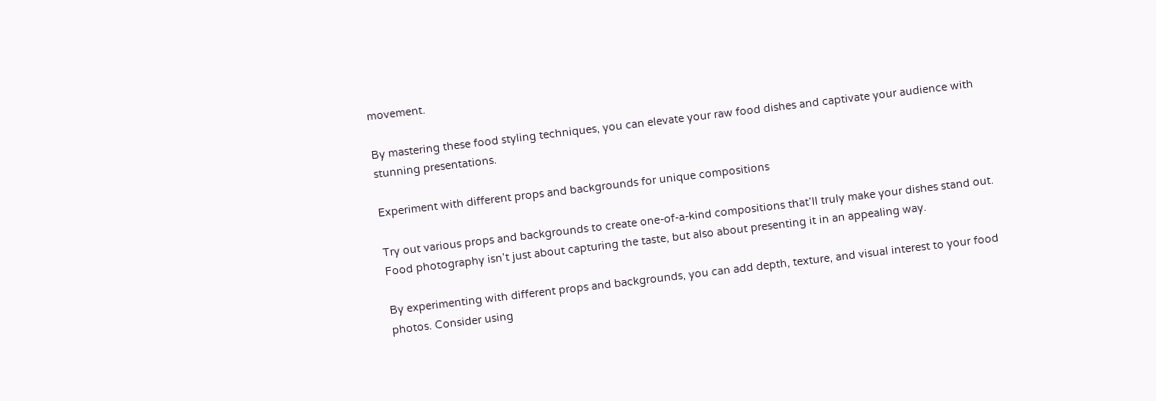movement.

By mastering these food styling techniques, you can elevate your raw food dishes and captivate your audience with stunning presentations.

Experiment with different props and backgrounds for unique compositions

Try out various props and backgrounds to create one-of-a-kind compositions that’ll truly make your dishes stand out. Food photography isn’t just about capturing the taste, but also about presenting it in an appealing way.

By experimenting with different props and backgrounds, you can add depth, texture, and visual interest to your food photos. Consider using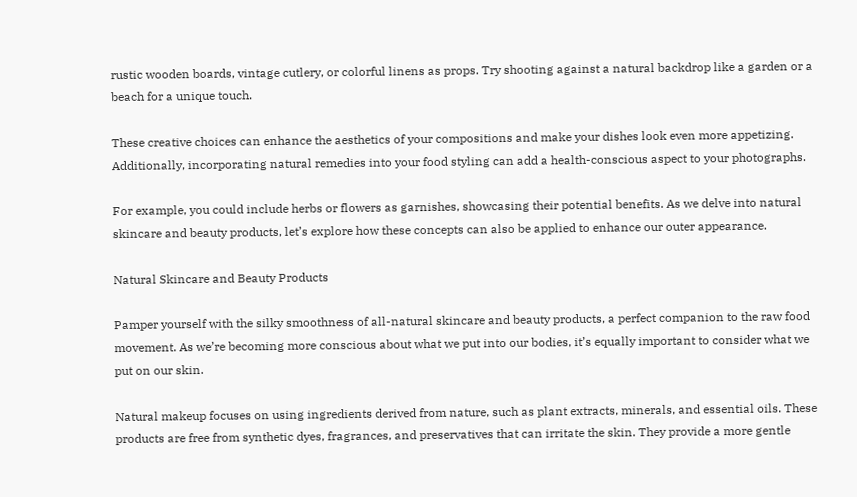rustic wooden boards, vintage cutlery, or colorful linens as props. Try shooting against a natural backdrop like a garden or a beach for a unique touch.

These creative choices can enhance the aesthetics of your compositions and make your dishes look even more appetizing. Additionally, incorporating natural remedies into your food styling can add a health-conscious aspect to your photographs.

For example, you could include herbs or flowers as garnishes, showcasing their potential benefits. As we delve into natural skincare and beauty products, let’s explore how these concepts can also be applied to enhance our outer appearance.

Natural Skincare and Beauty Products

Pamper yourself with the silky smoothness of all-natural skincare and beauty products, a perfect companion to the raw food movement. As we’re becoming more conscious about what we put into our bodies, it’s equally important to consider what we put on our skin.

Natural makeup focuses on using ingredients derived from nature, such as plant extracts, minerals, and essential oils. These products are free from synthetic dyes, fragrances, and preservatives that can irritate the skin. They provide a more gentle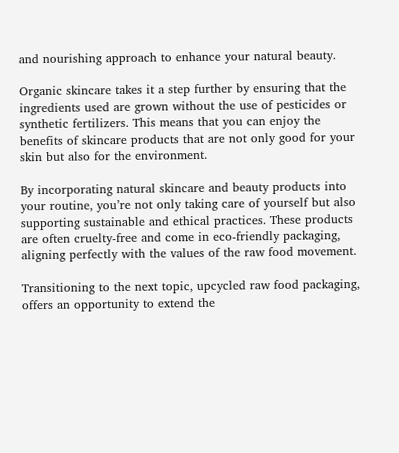and nourishing approach to enhance your natural beauty.

Organic skincare takes it a step further by ensuring that the ingredients used are grown without the use of pesticides or synthetic fertilizers. This means that you can enjoy the benefits of skincare products that are not only good for your skin but also for the environment.

By incorporating natural skincare and beauty products into your routine, you’re not only taking care of yourself but also supporting sustainable and ethical practices. These products are often cruelty-free and come in eco-friendly packaging, aligning perfectly with the values of the raw food movement.

Transitioning to the next topic, upcycled raw food packaging, offers an opportunity to extend the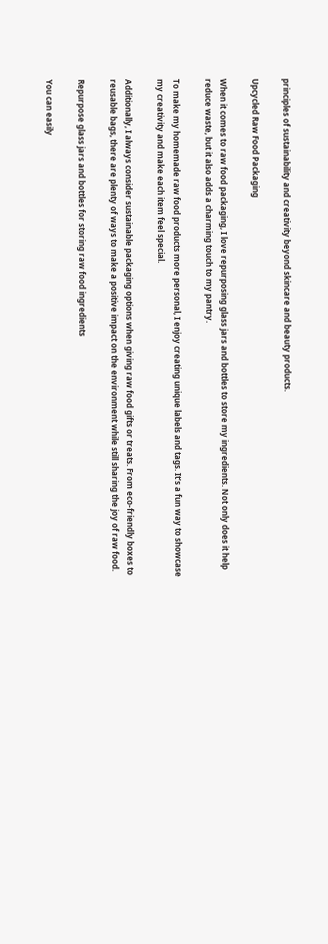principles of sustainability and creativity beyond skincare and beauty products.

Upcycled Raw Food Packaging

When it comes to raw food packaging, I love repurposing glass jars and bottles to store my ingredients. Not only does it help reduce waste, but it also adds a charming touch to my pantry.

To make my homemade raw food products more personal, I enjoy creating unique labels and tags. It’s a fun way to showcase my creativity and make each item feel special.

Additionally, I always consider sustainable packaging options when giving raw food gifts or treats. From eco-friendly boxes to reusable bags, there are plenty of ways to make a positive impact on the environment while still sharing the joy of raw food.

Repurpose glass jars and bottles for storing raw food ingredients

You can easily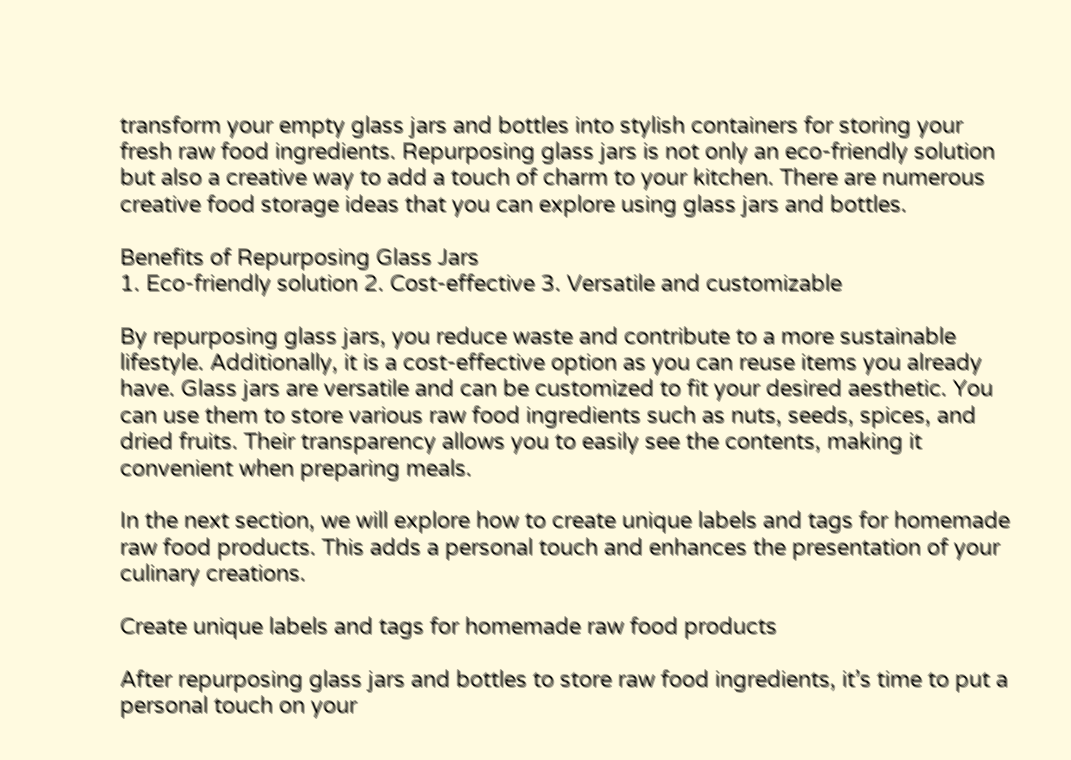transform your empty glass jars and bottles into stylish containers for storing your fresh raw food ingredients. Repurposing glass jars is not only an eco-friendly solution but also a creative way to add a touch of charm to your kitchen. There are numerous creative food storage ideas that you can explore using glass jars and bottles.

Benefits of Repurposing Glass Jars
1. Eco-friendly solution 2. Cost-effective 3. Versatile and customizable

By repurposing glass jars, you reduce waste and contribute to a more sustainable lifestyle. Additionally, it is a cost-effective option as you can reuse items you already have. Glass jars are versatile and can be customized to fit your desired aesthetic. You can use them to store various raw food ingredients such as nuts, seeds, spices, and dried fruits. Their transparency allows you to easily see the contents, making it convenient when preparing meals.

In the next section, we will explore how to create unique labels and tags for homemade raw food products. This adds a personal touch and enhances the presentation of your culinary creations.

Create unique labels and tags for homemade raw food products

After repurposing glass jars and bottles to store raw food ingredients, it’s time to put a personal touch on your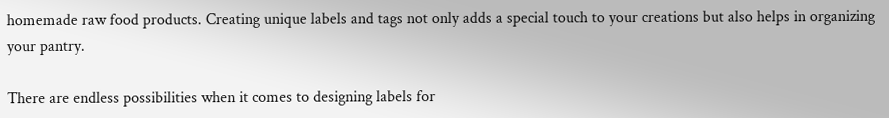homemade raw food products. Creating unique labels and tags not only adds a special touch to your creations but also helps in organizing your pantry.

There are endless possibilities when it comes to designing labels for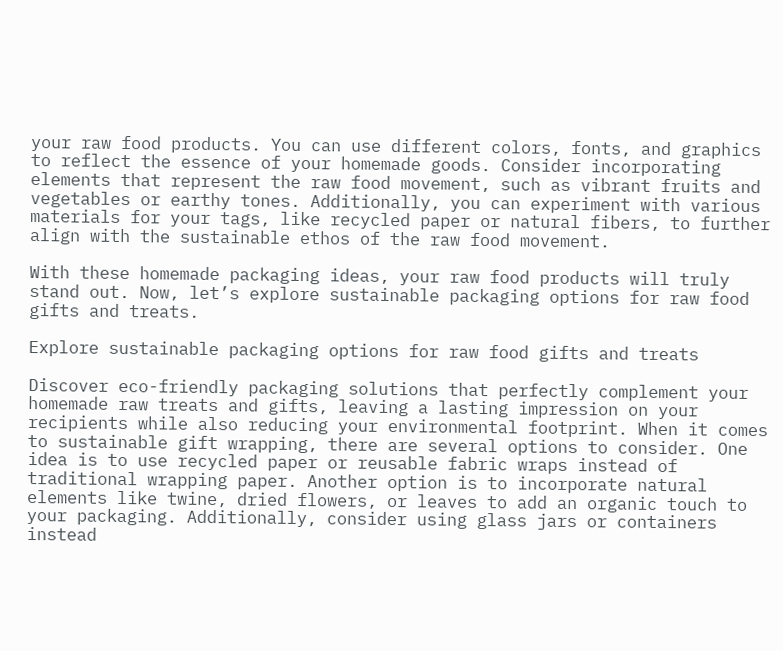your raw food products. You can use different colors, fonts, and graphics to reflect the essence of your homemade goods. Consider incorporating elements that represent the raw food movement, such as vibrant fruits and vegetables or earthy tones. Additionally, you can experiment with various materials for your tags, like recycled paper or natural fibers, to further align with the sustainable ethos of the raw food movement.

With these homemade packaging ideas, your raw food products will truly stand out. Now, let’s explore sustainable packaging options for raw food gifts and treats.

Explore sustainable packaging options for raw food gifts and treats

Discover eco-friendly packaging solutions that perfectly complement your homemade raw treats and gifts, leaving a lasting impression on your recipients while also reducing your environmental footprint. When it comes to sustainable gift wrapping, there are several options to consider. One idea is to use recycled paper or reusable fabric wraps instead of traditional wrapping paper. Another option is to incorporate natural elements like twine, dried flowers, or leaves to add an organic touch to your packaging. Additionally, consider using glass jars or containers instead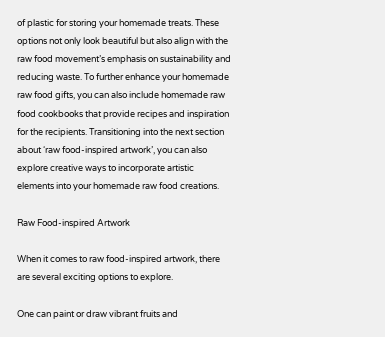of plastic for storing your homemade treats. These options not only look beautiful but also align with the raw food movement’s emphasis on sustainability and reducing waste. To further enhance your homemade raw food gifts, you can also include homemade raw food cookbooks that provide recipes and inspiration for the recipients. Transitioning into the next section about ‘raw food-inspired artwork’, you can also explore creative ways to incorporate artistic elements into your homemade raw food creations.

Raw Food-inspired Artwork

When it comes to raw food-inspired artwork, there are several exciting options to explore.

One can paint or draw vibrant fruits and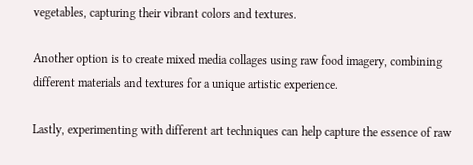vegetables, capturing their vibrant colors and textures.

Another option is to create mixed media collages using raw food imagery, combining different materials and textures for a unique artistic experience.

Lastly, experimenting with different art techniques can help capture the essence of raw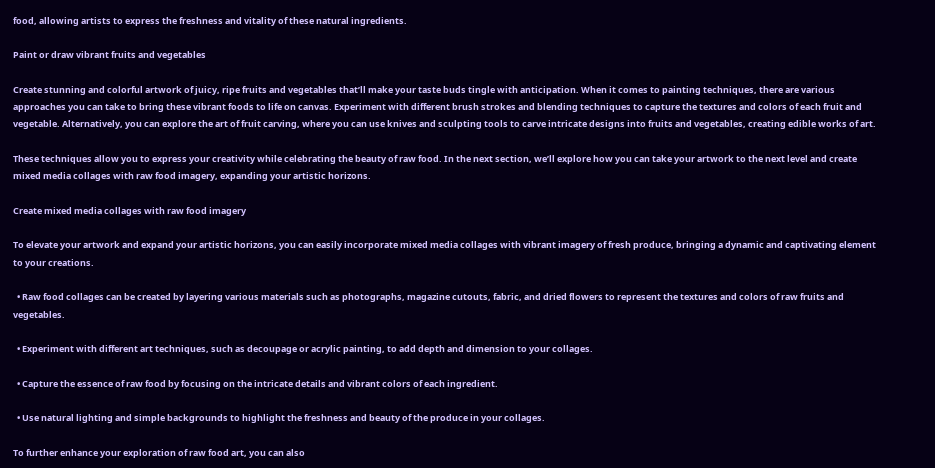food, allowing artists to express the freshness and vitality of these natural ingredients.

Paint or draw vibrant fruits and vegetables

Create stunning and colorful artwork of juicy, ripe fruits and vegetables that’ll make your taste buds tingle with anticipation. When it comes to painting techniques, there are various approaches you can take to bring these vibrant foods to life on canvas. Experiment with different brush strokes and blending techniques to capture the textures and colors of each fruit and vegetable. Alternatively, you can explore the art of fruit carving, where you can use knives and sculpting tools to carve intricate designs into fruits and vegetables, creating edible works of art.

These techniques allow you to express your creativity while celebrating the beauty of raw food. In the next section, we’ll explore how you can take your artwork to the next level and create mixed media collages with raw food imagery, expanding your artistic horizons.

Create mixed media collages with raw food imagery

To elevate your artwork and expand your artistic horizons, you can easily incorporate mixed media collages with vibrant imagery of fresh produce, bringing a dynamic and captivating element to your creations.

  • Raw food collages can be created by layering various materials such as photographs, magazine cutouts, fabric, and dried flowers to represent the textures and colors of raw fruits and vegetables.

  • Experiment with different art techniques, such as decoupage or acrylic painting, to add depth and dimension to your collages.

  • Capture the essence of raw food by focusing on the intricate details and vibrant colors of each ingredient.

  • Use natural lighting and simple backgrounds to highlight the freshness and beauty of the produce in your collages.

To further enhance your exploration of raw food art, you can also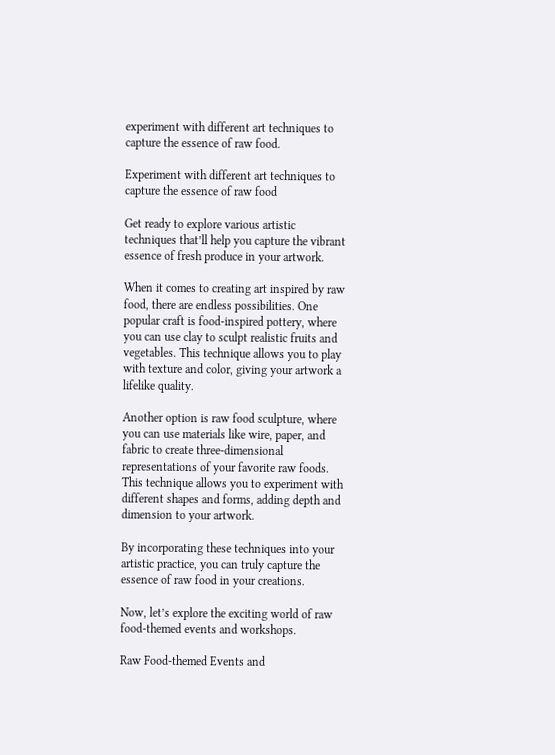experiment with different art techniques to capture the essence of raw food.

Experiment with different art techniques to capture the essence of raw food

Get ready to explore various artistic techniques that’ll help you capture the vibrant essence of fresh produce in your artwork.

When it comes to creating art inspired by raw food, there are endless possibilities. One popular craft is food-inspired pottery, where you can use clay to sculpt realistic fruits and vegetables. This technique allows you to play with texture and color, giving your artwork a lifelike quality.

Another option is raw food sculpture, where you can use materials like wire, paper, and fabric to create three-dimensional representations of your favorite raw foods. This technique allows you to experiment with different shapes and forms, adding depth and dimension to your artwork.

By incorporating these techniques into your artistic practice, you can truly capture the essence of raw food in your creations.

Now, let’s explore the exciting world of raw food-themed events and workshops.

Raw Food-themed Events and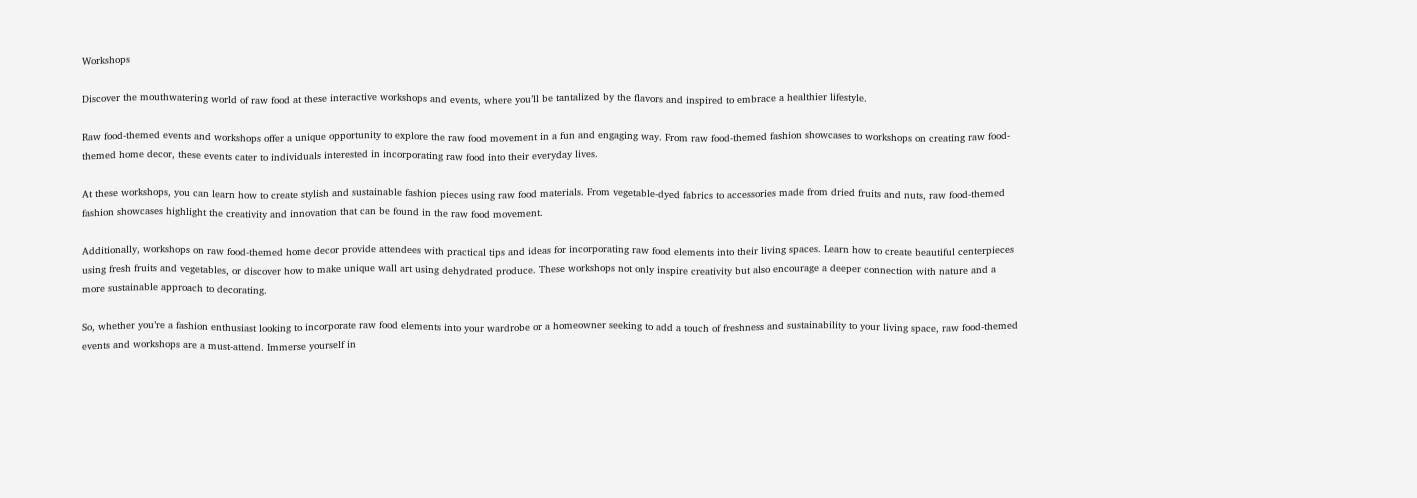Workshops

Discover the mouthwatering world of raw food at these interactive workshops and events, where you’ll be tantalized by the flavors and inspired to embrace a healthier lifestyle.

Raw food-themed events and workshops offer a unique opportunity to explore the raw food movement in a fun and engaging way. From raw food-themed fashion showcases to workshops on creating raw food-themed home decor, these events cater to individuals interested in incorporating raw food into their everyday lives.

At these workshops, you can learn how to create stylish and sustainable fashion pieces using raw food materials. From vegetable-dyed fabrics to accessories made from dried fruits and nuts, raw food-themed fashion showcases highlight the creativity and innovation that can be found in the raw food movement.

Additionally, workshops on raw food-themed home decor provide attendees with practical tips and ideas for incorporating raw food elements into their living spaces. Learn how to create beautiful centerpieces using fresh fruits and vegetables, or discover how to make unique wall art using dehydrated produce. These workshops not only inspire creativity but also encourage a deeper connection with nature and a more sustainable approach to decorating.

So, whether you’re a fashion enthusiast looking to incorporate raw food elements into your wardrobe or a homeowner seeking to add a touch of freshness and sustainability to your living space, raw food-themed events and workshops are a must-attend. Immerse yourself in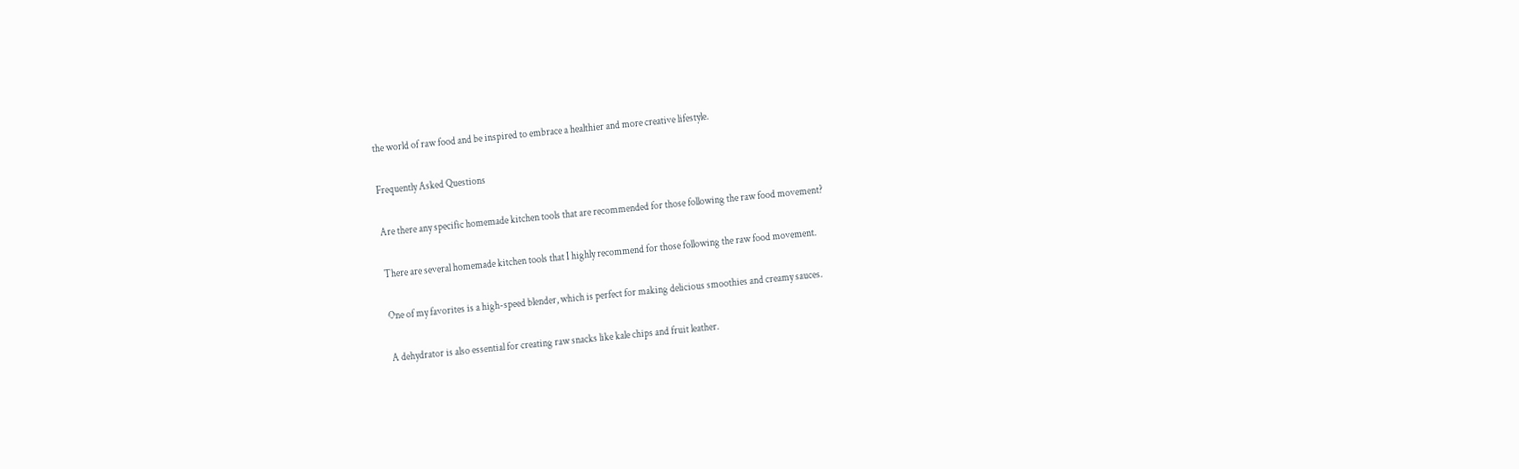the world of raw food and be inspired to embrace a healthier and more creative lifestyle.

Frequently Asked Questions

Are there any specific homemade kitchen tools that are recommended for those following the raw food movement?

There are several homemade kitchen tools that I highly recommend for those following the raw food movement.

One of my favorites is a high-speed blender, which is perfect for making delicious smoothies and creamy sauces.

A dehydrator is also essential for creating raw snacks like kale chips and fruit leather.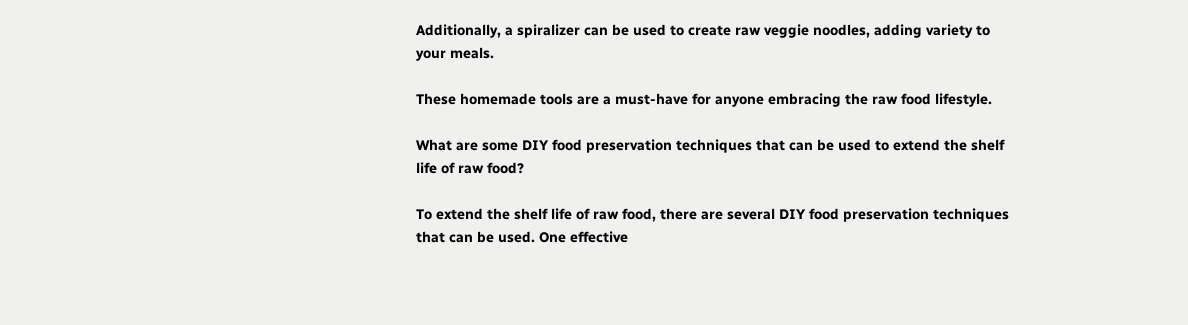Additionally, a spiralizer can be used to create raw veggie noodles, adding variety to your meals.

These homemade tools are a must-have for anyone embracing the raw food lifestyle.

What are some DIY food preservation techniques that can be used to extend the shelf life of raw food?

To extend the shelf life of raw food, there are several DIY food preservation techniques that can be used. One effective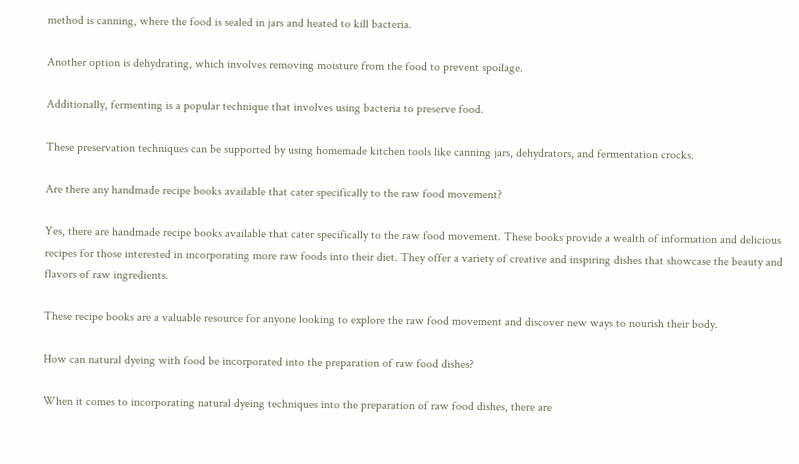method is canning, where the food is sealed in jars and heated to kill bacteria.

Another option is dehydrating, which involves removing moisture from the food to prevent spoilage.

Additionally, fermenting is a popular technique that involves using bacteria to preserve food.

These preservation techniques can be supported by using homemade kitchen tools like canning jars, dehydrators, and fermentation crocks.

Are there any handmade recipe books available that cater specifically to the raw food movement?

Yes, there are handmade recipe books available that cater specifically to the raw food movement. These books provide a wealth of information and delicious recipes for those interested in incorporating more raw foods into their diet. They offer a variety of creative and inspiring dishes that showcase the beauty and flavors of raw ingredients.

These recipe books are a valuable resource for anyone looking to explore the raw food movement and discover new ways to nourish their body.

How can natural dyeing with food be incorporated into the preparation of raw food dishes?

When it comes to incorporating natural dyeing techniques into the preparation of raw food dishes, there are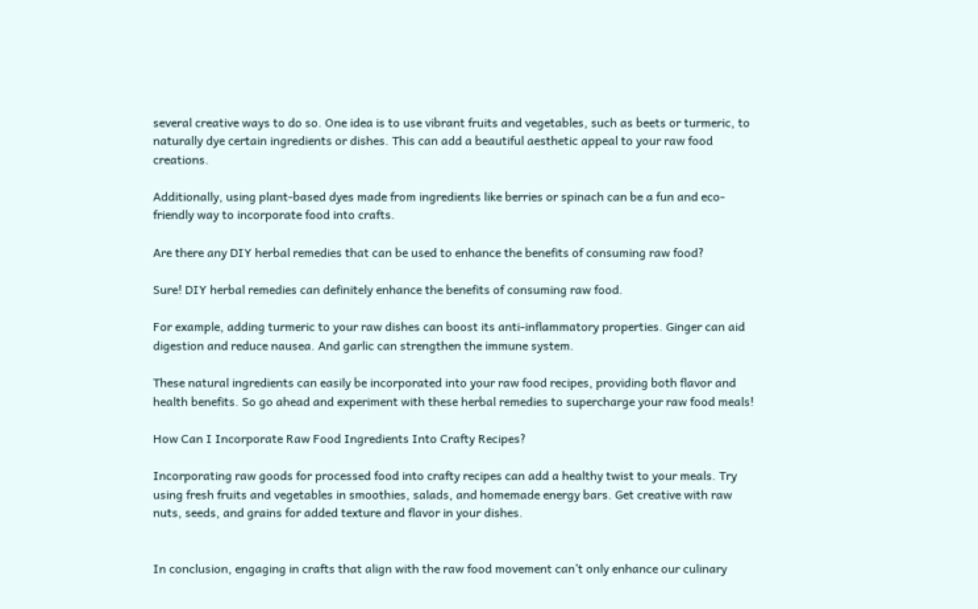several creative ways to do so. One idea is to use vibrant fruits and vegetables, such as beets or turmeric, to naturally dye certain ingredients or dishes. This can add a beautiful aesthetic appeal to your raw food creations.

Additionally, using plant-based dyes made from ingredients like berries or spinach can be a fun and eco-friendly way to incorporate food into crafts.

Are there any DIY herbal remedies that can be used to enhance the benefits of consuming raw food?

Sure! DIY herbal remedies can definitely enhance the benefits of consuming raw food.

For example, adding turmeric to your raw dishes can boost its anti-inflammatory properties. Ginger can aid digestion and reduce nausea. And garlic can strengthen the immune system.

These natural ingredients can easily be incorporated into your raw food recipes, providing both flavor and health benefits. So go ahead and experiment with these herbal remedies to supercharge your raw food meals!

How Can I Incorporate Raw Food Ingredients Into Crafty Recipes?

Incorporating raw goods for processed food into crafty recipes can add a healthy twist to your meals. Try using fresh fruits and vegetables in smoothies, salads, and homemade energy bars. Get creative with raw nuts, seeds, and grains for added texture and flavor in your dishes.


In conclusion, engaging in crafts that align with the raw food movement can’t only enhance our culinary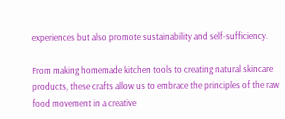experiences but also promote sustainability and self-sufficiency.

From making homemade kitchen tools to creating natural skincare products, these crafts allow us to embrace the principles of the raw food movement in a creative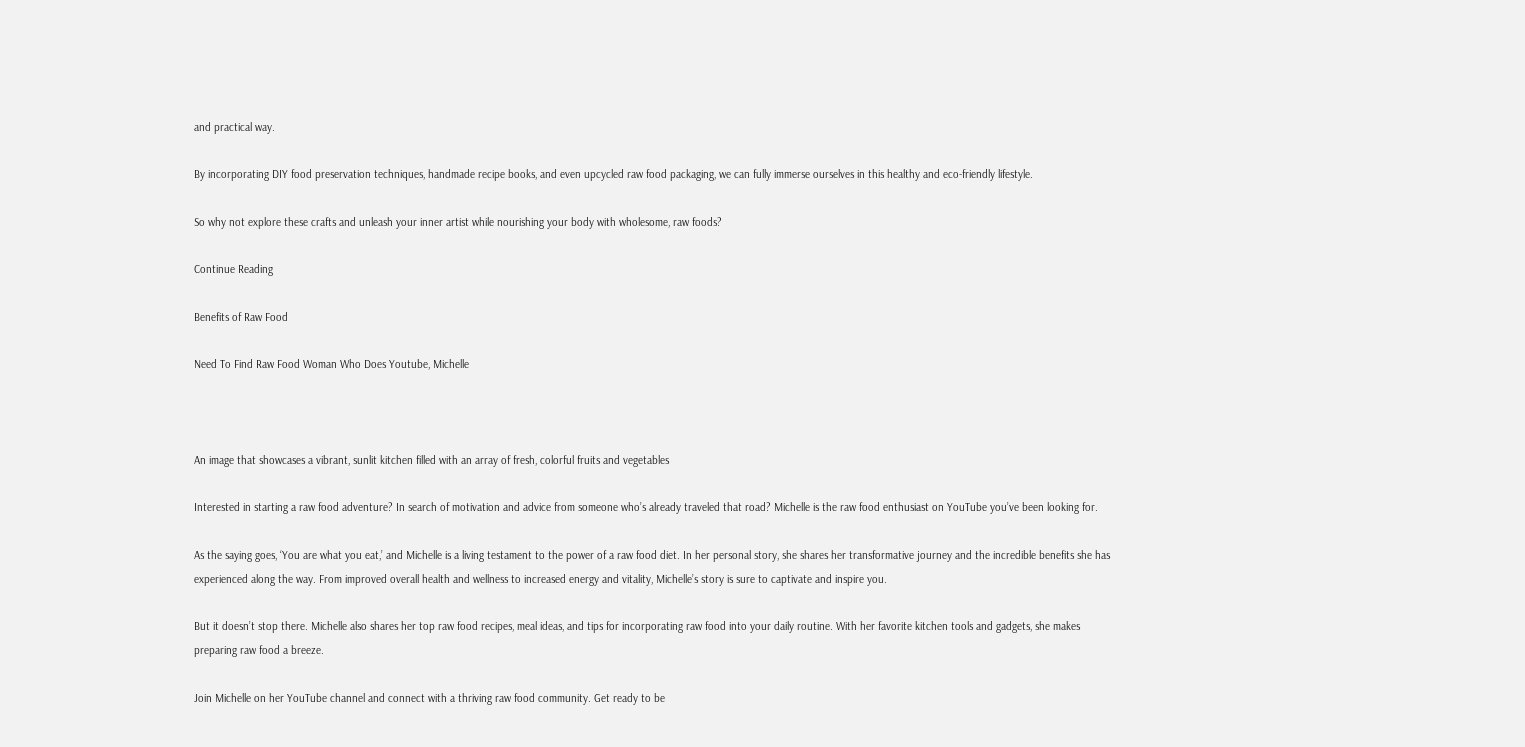and practical way.

By incorporating DIY food preservation techniques, handmade recipe books, and even upcycled raw food packaging, we can fully immerse ourselves in this healthy and eco-friendly lifestyle.

So why not explore these crafts and unleash your inner artist while nourishing your body with wholesome, raw foods?

Continue Reading

Benefits of Raw Food

Need To Find Raw Food Woman Who Does Youtube, Michelle



An image that showcases a vibrant, sunlit kitchen filled with an array of fresh, colorful fruits and vegetables

Interested in starting a raw food adventure? In search of motivation and advice from someone who’s already traveled that road? Michelle is the raw food enthusiast on YouTube you’ve been looking for.

As the saying goes, ‘You are what you eat,’ and Michelle is a living testament to the power of a raw food diet. In her personal story, she shares her transformative journey and the incredible benefits she has experienced along the way. From improved overall health and wellness to increased energy and vitality, Michelle’s story is sure to captivate and inspire you.

But it doesn’t stop there. Michelle also shares her top raw food recipes, meal ideas, and tips for incorporating raw food into your daily routine. With her favorite kitchen tools and gadgets, she makes preparing raw food a breeze.

Join Michelle on her YouTube channel and connect with a thriving raw food community. Get ready to be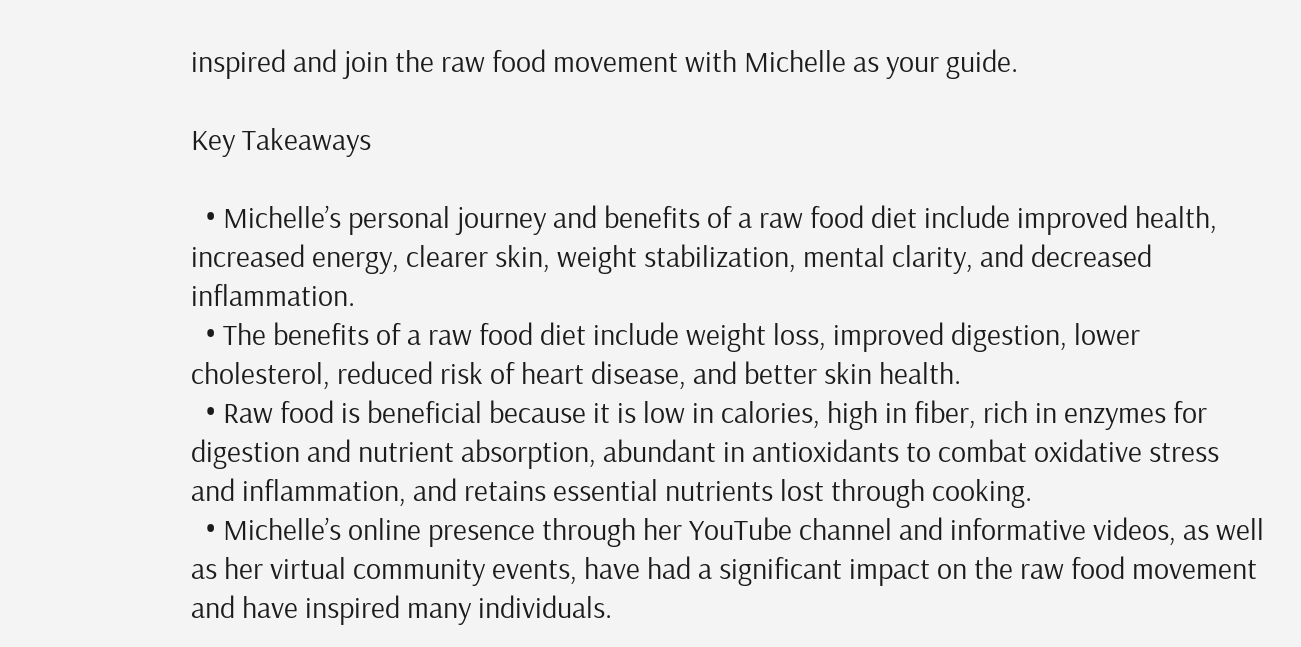inspired and join the raw food movement with Michelle as your guide.

Key Takeaways

  • Michelle’s personal journey and benefits of a raw food diet include improved health, increased energy, clearer skin, weight stabilization, mental clarity, and decreased inflammation.
  • The benefits of a raw food diet include weight loss, improved digestion, lower cholesterol, reduced risk of heart disease, and better skin health.
  • Raw food is beneficial because it is low in calories, high in fiber, rich in enzymes for digestion and nutrient absorption, abundant in antioxidants to combat oxidative stress and inflammation, and retains essential nutrients lost through cooking.
  • Michelle’s online presence through her YouTube channel and informative videos, as well as her virtual community events, have had a significant impact on the raw food movement and have inspired many individuals.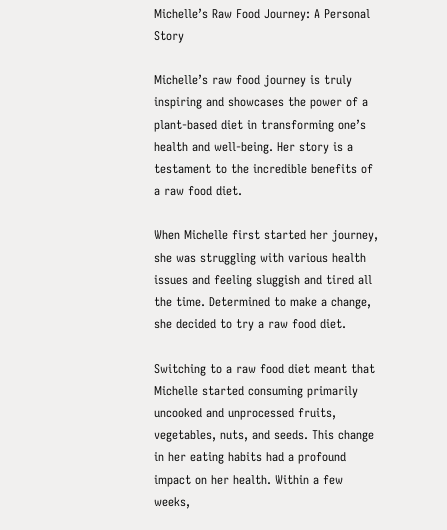Michelle’s Raw Food Journey: A Personal Story

Michelle’s raw food journey is truly inspiring and showcases the power of a plant-based diet in transforming one’s health and well-being. Her story is a testament to the incredible benefits of a raw food diet.

When Michelle first started her journey, she was struggling with various health issues and feeling sluggish and tired all the time. Determined to make a change, she decided to try a raw food diet.

Switching to a raw food diet meant that Michelle started consuming primarily uncooked and unprocessed fruits, vegetables, nuts, and seeds. This change in her eating habits had a profound impact on her health. Within a few weeks,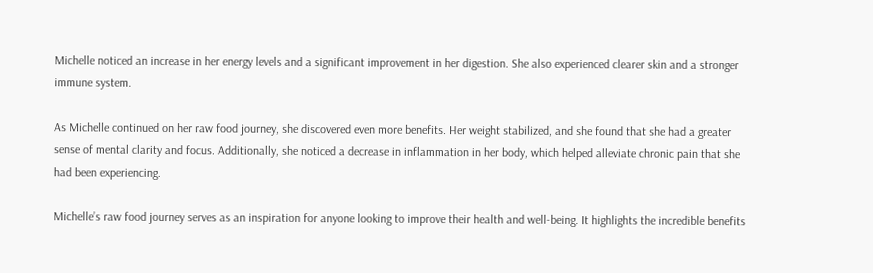Michelle noticed an increase in her energy levels and a significant improvement in her digestion. She also experienced clearer skin and a stronger immune system.

As Michelle continued on her raw food journey, she discovered even more benefits. Her weight stabilized, and she found that she had a greater sense of mental clarity and focus. Additionally, she noticed a decrease in inflammation in her body, which helped alleviate chronic pain that she had been experiencing.

Michelle’s raw food journey serves as an inspiration for anyone looking to improve their health and well-being. It highlights the incredible benefits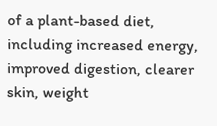of a plant-based diet, including increased energy, improved digestion, clearer skin, weight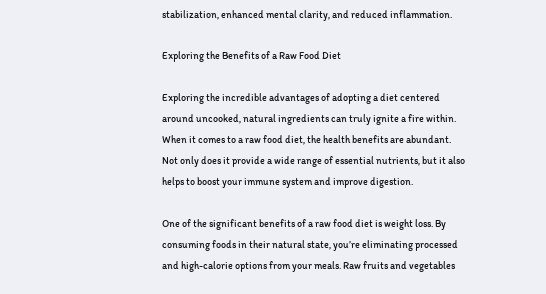stabilization, enhanced mental clarity, and reduced inflammation.

Exploring the Benefits of a Raw Food Diet

Exploring the incredible advantages of adopting a diet centered around uncooked, natural ingredients can truly ignite a fire within. When it comes to a raw food diet, the health benefits are abundant. Not only does it provide a wide range of essential nutrients, but it also helps to boost your immune system and improve digestion.

One of the significant benefits of a raw food diet is weight loss. By consuming foods in their natural state, you’re eliminating processed and high-calorie options from your meals. Raw fruits and vegetables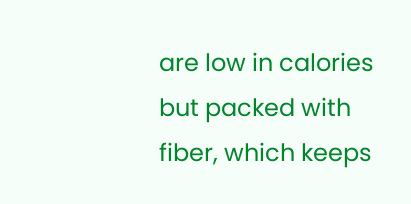are low in calories but packed with fiber, which keeps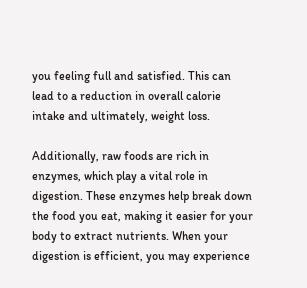you feeling full and satisfied. This can lead to a reduction in overall calorie intake and ultimately, weight loss.

Additionally, raw foods are rich in enzymes, which play a vital role in digestion. These enzymes help break down the food you eat, making it easier for your body to extract nutrients. When your digestion is efficient, you may experience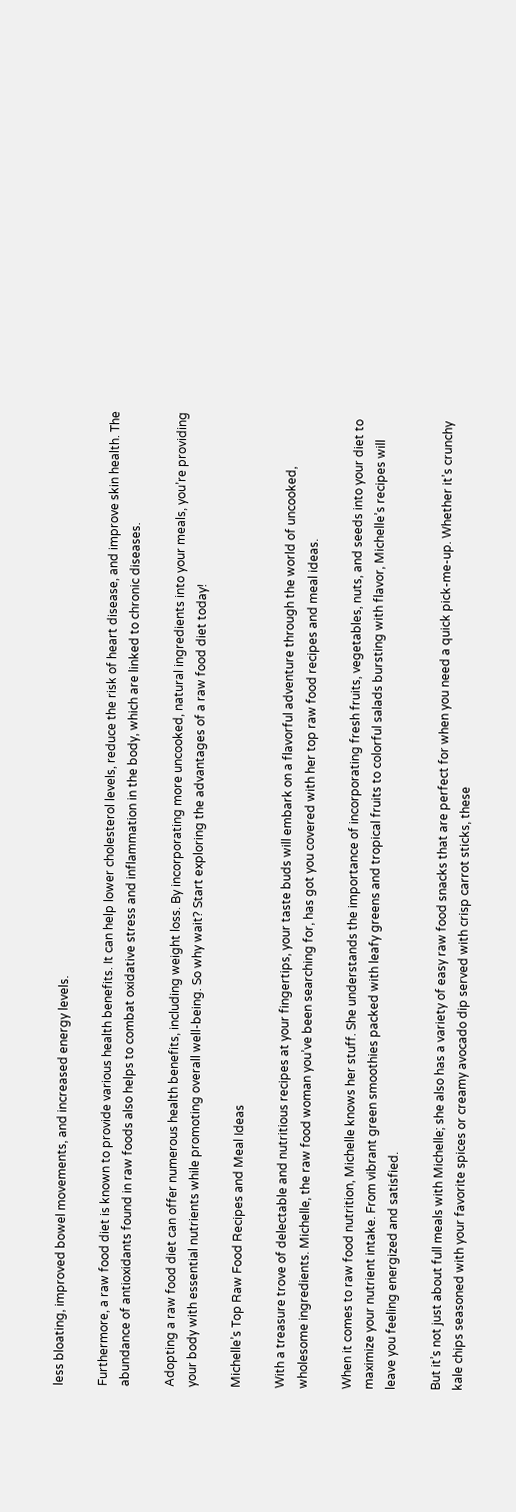less bloating, improved bowel movements, and increased energy levels.

Furthermore, a raw food diet is known to provide various health benefits. It can help lower cholesterol levels, reduce the risk of heart disease, and improve skin health. The abundance of antioxidants found in raw foods also helps to combat oxidative stress and inflammation in the body, which are linked to chronic diseases.

Adopting a raw food diet can offer numerous health benefits, including weight loss. By incorporating more uncooked, natural ingredients into your meals, you’re providing your body with essential nutrients while promoting overall well-being. So why wait? Start exploring the advantages of a raw food diet today!

Michelle’s Top Raw Food Recipes and Meal Ideas

With a treasure trove of delectable and nutritious recipes at your fingertips, your taste buds will embark on a flavorful adventure through the world of uncooked, wholesome ingredients. Michelle, the raw food woman you’ve been searching for, has got you covered with her top raw food recipes and meal ideas.

When it comes to raw food nutrition, Michelle knows her stuff. She understands the importance of incorporating fresh fruits, vegetables, nuts, and seeds into your diet to maximize your nutrient intake. From vibrant green smoothies packed with leafy greens and tropical fruits to colorful salads bursting with flavor, Michelle’s recipes will leave you feeling energized and satisfied.

But it’s not just about full meals with Michelle; she also has a variety of easy raw food snacks that are perfect for when you need a quick pick-me-up. Whether it’s crunchy kale chips seasoned with your favorite spices or creamy avocado dip served with crisp carrot sticks, these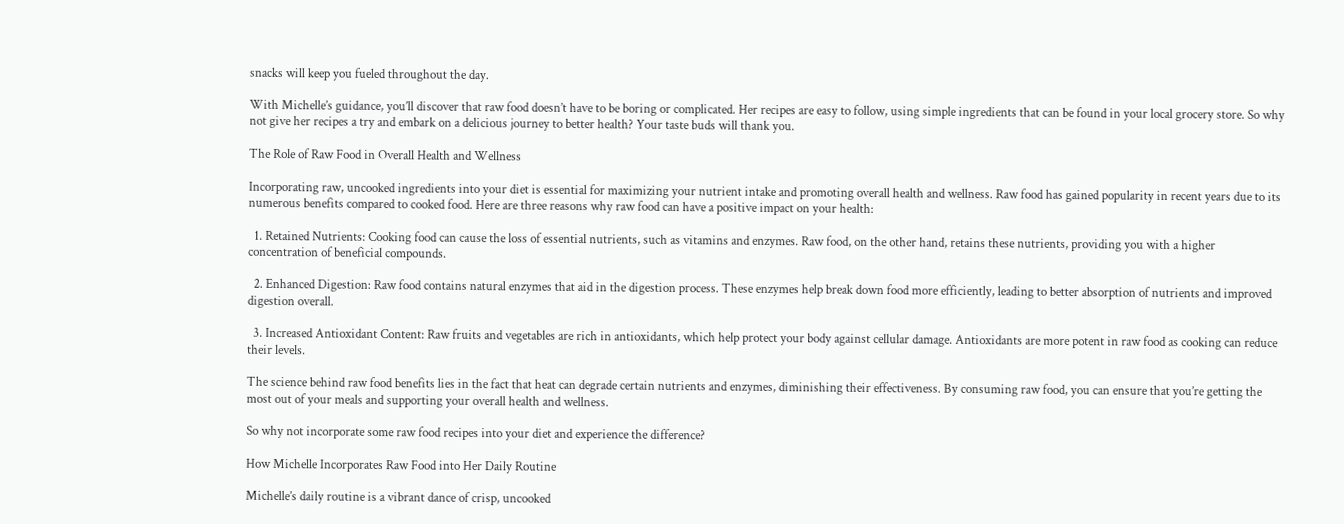snacks will keep you fueled throughout the day.

With Michelle’s guidance, you’ll discover that raw food doesn’t have to be boring or complicated. Her recipes are easy to follow, using simple ingredients that can be found in your local grocery store. So why not give her recipes a try and embark on a delicious journey to better health? Your taste buds will thank you.

The Role of Raw Food in Overall Health and Wellness

Incorporating raw, uncooked ingredients into your diet is essential for maximizing your nutrient intake and promoting overall health and wellness. Raw food has gained popularity in recent years due to its numerous benefits compared to cooked food. Here are three reasons why raw food can have a positive impact on your health:

  1. Retained Nutrients: Cooking food can cause the loss of essential nutrients, such as vitamins and enzymes. Raw food, on the other hand, retains these nutrients, providing you with a higher concentration of beneficial compounds.

  2. Enhanced Digestion: Raw food contains natural enzymes that aid in the digestion process. These enzymes help break down food more efficiently, leading to better absorption of nutrients and improved digestion overall.

  3. Increased Antioxidant Content: Raw fruits and vegetables are rich in antioxidants, which help protect your body against cellular damage. Antioxidants are more potent in raw food as cooking can reduce their levels.

The science behind raw food benefits lies in the fact that heat can degrade certain nutrients and enzymes, diminishing their effectiveness. By consuming raw food, you can ensure that you’re getting the most out of your meals and supporting your overall health and wellness.

So why not incorporate some raw food recipes into your diet and experience the difference?

How Michelle Incorporates Raw Food into Her Daily Routine

Michelle’s daily routine is a vibrant dance of crisp, uncooked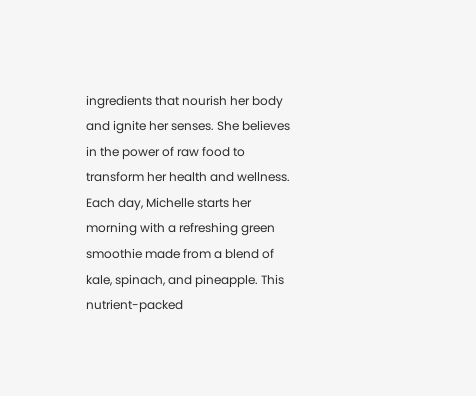ingredients that nourish her body and ignite her senses. She believes in the power of raw food to transform her health and wellness. Each day, Michelle starts her morning with a refreshing green smoothie made from a blend of kale, spinach, and pineapple. This nutrient-packed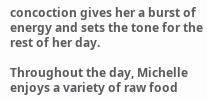concoction gives her a burst of energy and sets the tone for the rest of her day.

Throughout the day, Michelle enjoys a variety of raw food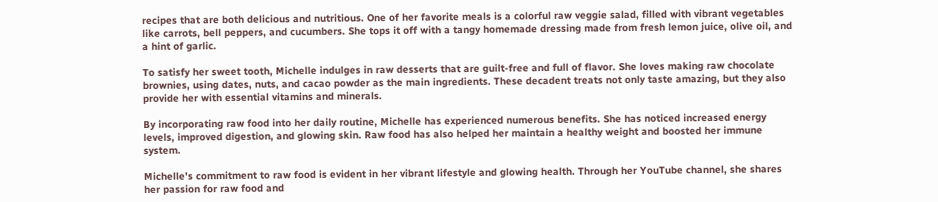recipes that are both delicious and nutritious. One of her favorite meals is a colorful raw veggie salad, filled with vibrant vegetables like carrots, bell peppers, and cucumbers. She tops it off with a tangy homemade dressing made from fresh lemon juice, olive oil, and a hint of garlic.

To satisfy her sweet tooth, Michelle indulges in raw desserts that are guilt-free and full of flavor. She loves making raw chocolate brownies, using dates, nuts, and cacao powder as the main ingredients. These decadent treats not only taste amazing, but they also provide her with essential vitamins and minerals.

By incorporating raw food into her daily routine, Michelle has experienced numerous benefits. She has noticed increased energy levels, improved digestion, and glowing skin. Raw food has also helped her maintain a healthy weight and boosted her immune system.

Michelle’s commitment to raw food is evident in her vibrant lifestyle and glowing health. Through her YouTube channel, she shares her passion for raw food and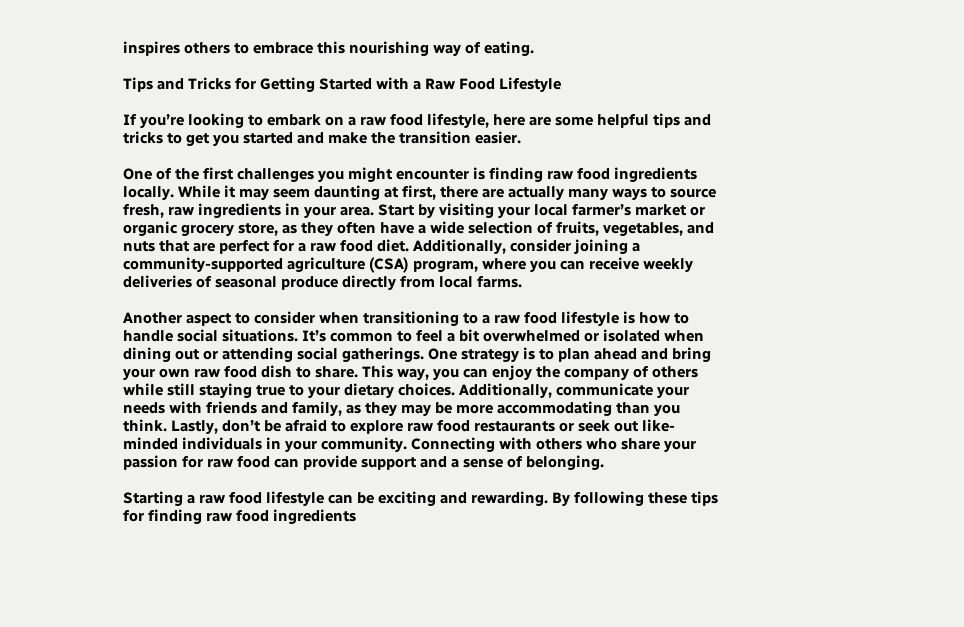inspires others to embrace this nourishing way of eating.

Tips and Tricks for Getting Started with a Raw Food Lifestyle

If you’re looking to embark on a raw food lifestyle, here are some helpful tips and tricks to get you started and make the transition easier.

One of the first challenges you might encounter is finding raw food ingredients locally. While it may seem daunting at first, there are actually many ways to source fresh, raw ingredients in your area. Start by visiting your local farmer’s market or organic grocery store, as they often have a wide selection of fruits, vegetables, and nuts that are perfect for a raw food diet. Additionally, consider joining a community-supported agriculture (CSA) program, where you can receive weekly deliveries of seasonal produce directly from local farms.

Another aspect to consider when transitioning to a raw food lifestyle is how to handle social situations. It’s common to feel a bit overwhelmed or isolated when dining out or attending social gatherings. One strategy is to plan ahead and bring your own raw food dish to share. This way, you can enjoy the company of others while still staying true to your dietary choices. Additionally, communicate your needs with friends and family, as they may be more accommodating than you think. Lastly, don’t be afraid to explore raw food restaurants or seek out like-minded individuals in your community. Connecting with others who share your passion for raw food can provide support and a sense of belonging.

Starting a raw food lifestyle can be exciting and rewarding. By following these tips for finding raw food ingredients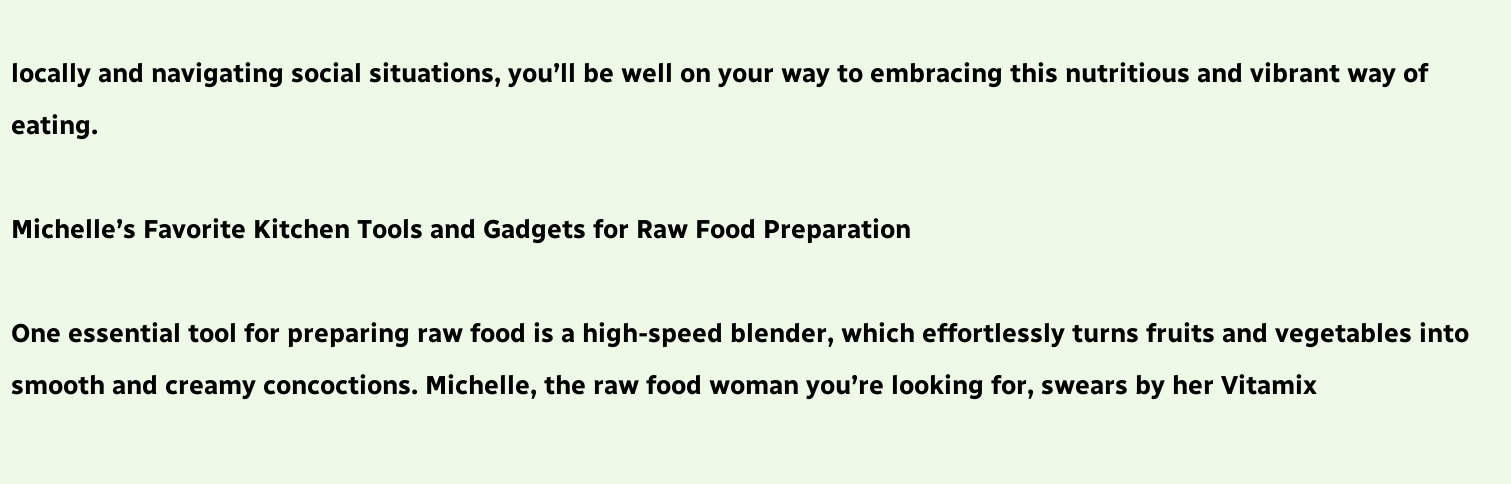locally and navigating social situations, you’ll be well on your way to embracing this nutritious and vibrant way of eating.

Michelle’s Favorite Kitchen Tools and Gadgets for Raw Food Preparation

One essential tool for preparing raw food is a high-speed blender, which effortlessly turns fruits and vegetables into smooth and creamy concoctions. Michelle, the raw food woman you’re looking for, swears by her Vitamix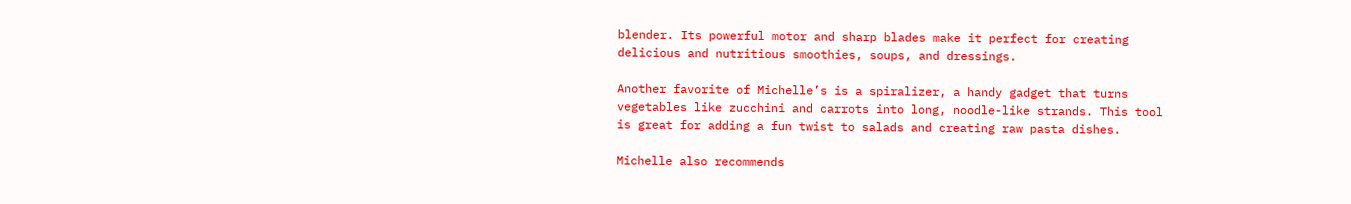blender. Its powerful motor and sharp blades make it perfect for creating delicious and nutritious smoothies, soups, and dressings.

Another favorite of Michelle’s is a spiralizer, a handy gadget that turns vegetables like zucchini and carrots into long, noodle-like strands. This tool is great for adding a fun twist to salads and creating raw pasta dishes.

Michelle also recommends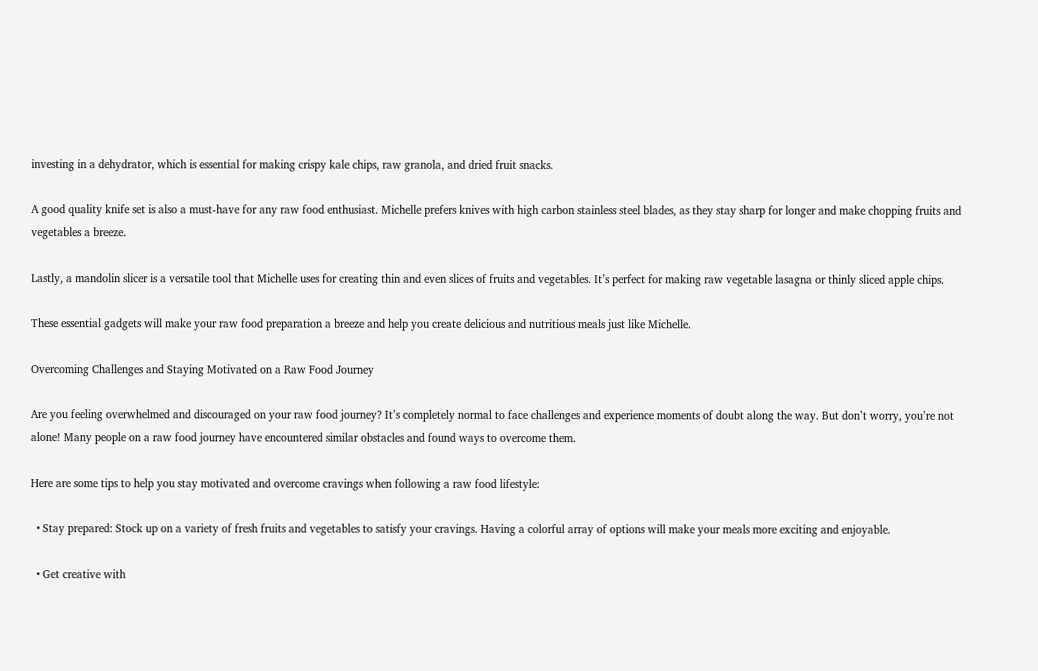investing in a dehydrator, which is essential for making crispy kale chips, raw granola, and dried fruit snacks.

A good quality knife set is also a must-have for any raw food enthusiast. Michelle prefers knives with high carbon stainless steel blades, as they stay sharp for longer and make chopping fruits and vegetables a breeze.

Lastly, a mandolin slicer is a versatile tool that Michelle uses for creating thin and even slices of fruits and vegetables. It’s perfect for making raw vegetable lasagna or thinly sliced apple chips.

These essential gadgets will make your raw food preparation a breeze and help you create delicious and nutritious meals just like Michelle.

Overcoming Challenges and Staying Motivated on a Raw Food Journey

Are you feeling overwhelmed and discouraged on your raw food journey? It’s completely normal to face challenges and experience moments of doubt along the way. But don’t worry, you’re not alone! Many people on a raw food journey have encountered similar obstacles and found ways to overcome them.

Here are some tips to help you stay motivated and overcome cravings when following a raw food lifestyle:

  • Stay prepared: Stock up on a variety of fresh fruits and vegetables to satisfy your cravings. Having a colorful array of options will make your meals more exciting and enjoyable.

  • Get creative with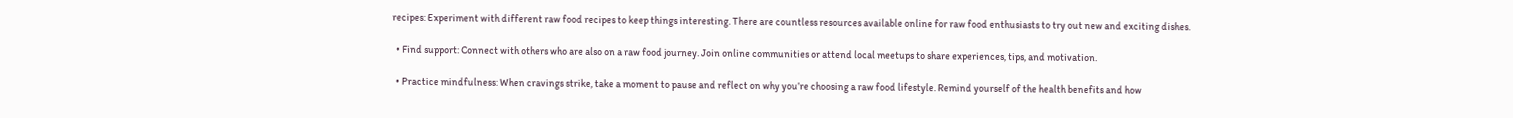recipes: Experiment with different raw food recipes to keep things interesting. There are countless resources available online for raw food enthusiasts to try out new and exciting dishes.

  • Find support: Connect with others who are also on a raw food journey. Join online communities or attend local meetups to share experiences, tips, and motivation.

  • Practice mindfulness: When cravings strike, take a moment to pause and reflect on why you’re choosing a raw food lifestyle. Remind yourself of the health benefits and how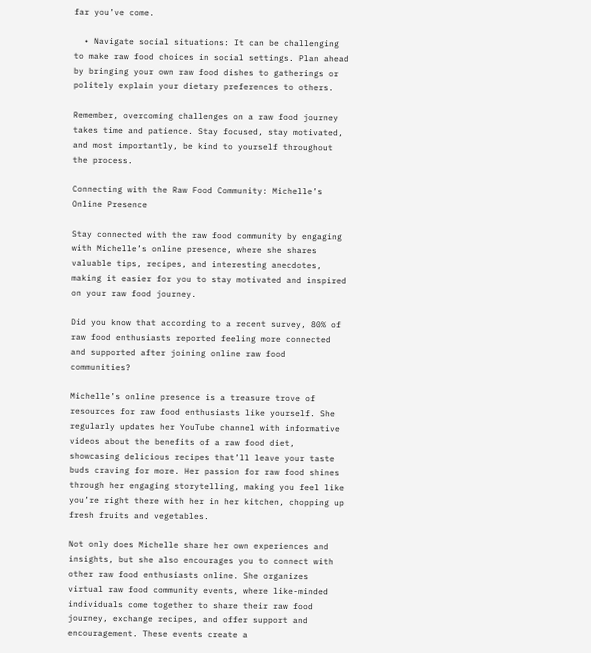far you’ve come.

  • Navigate social situations: It can be challenging to make raw food choices in social settings. Plan ahead by bringing your own raw food dishes to gatherings or politely explain your dietary preferences to others.

Remember, overcoming challenges on a raw food journey takes time and patience. Stay focused, stay motivated, and most importantly, be kind to yourself throughout the process.

Connecting with the Raw Food Community: Michelle’s Online Presence

Stay connected with the raw food community by engaging with Michelle’s online presence, where she shares valuable tips, recipes, and interesting anecdotes, making it easier for you to stay motivated and inspired on your raw food journey.

Did you know that according to a recent survey, 80% of raw food enthusiasts reported feeling more connected and supported after joining online raw food communities?

Michelle’s online presence is a treasure trove of resources for raw food enthusiasts like yourself. She regularly updates her YouTube channel with informative videos about the benefits of a raw food diet, showcasing delicious recipes that’ll leave your taste buds craving for more. Her passion for raw food shines through her engaging storytelling, making you feel like you’re right there with her in her kitchen, chopping up fresh fruits and vegetables.

Not only does Michelle share her own experiences and insights, but she also encourages you to connect with other raw food enthusiasts online. She organizes virtual raw food community events, where like-minded individuals come together to share their raw food journey, exchange recipes, and offer support and encouragement. These events create a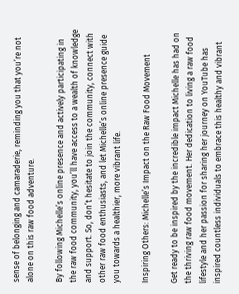sense of belonging and camaraderie, reminding you that you’re not alone on this raw food adventure.

By following Michelle’s online presence and actively participating in the raw food community, you’ll have access to a wealth of knowledge and support. So, don’t hesitate to join the community, connect with other raw food enthusiasts, and let Michelle’s online presence guide you towards a healthier, more vibrant life.

Inspiring Others: Michelle’s Impact on the Raw Food Movement

Get ready to be inspired by the incredible impact Michelle has had on the thriving raw food movement. Her dedication to living a raw food lifestyle and her passion for sharing her journey on YouTube has inspired countless individuals to embrace this healthy and vibrant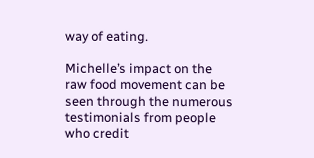way of eating.

Michelle’s impact on the raw food movement can be seen through the numerous testimonials from people who credit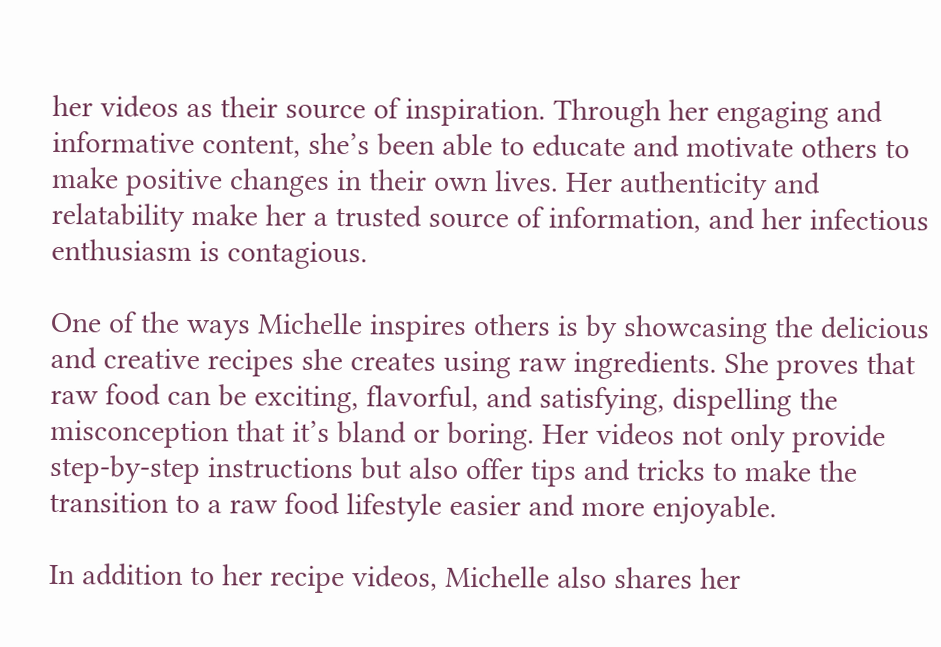her videos as their source of inspiration. Through her engaging and informative content, she’s been able to educate and motivate others to make positive changes in their own lives. Her authenticity and relatability make her a trusted source of information, and her infectious enthusiasm is contagious.

One of the ways Michelle inspires others is by showcasing the delicious and creative recipes she creates using raw ingredients. She proves that raw food can be exciting, flavorful, and satisfying, dispelling the misconception that it’s bland or boring. Her videos not only provide step-by-step instructions but also offer tips and tricks to make the transition to a raw food lifestyle easier and more enjoyable.

In addition to her recipe videos, Michelle also shares her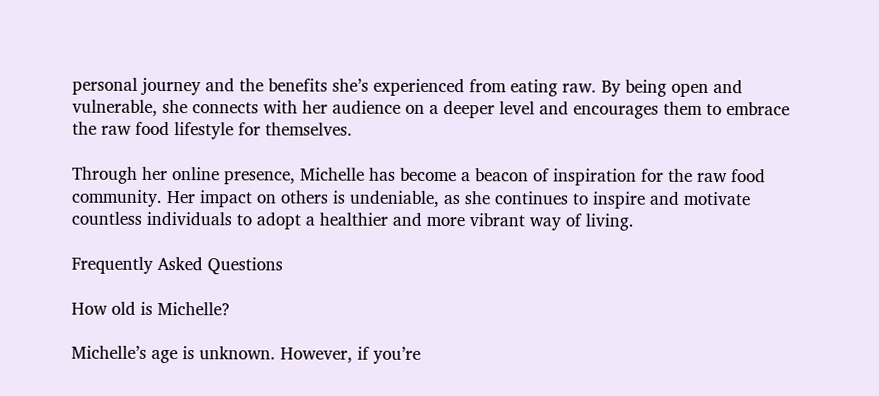personal journey and the benefits she’s experienced from eating raw. By being open and vulnerable, she connects with her audience on a deeper level and encourages them to embrace the raw food lifestyle for themselves.

Through her online presence, Michelle has become a beacon of inspiration for the raw food community. Her impact on others is undeniable, as she continues to inspire and motivate countless individuals to adopt a healthier and more vibrant way of living.

Frequently Asked Questions

How old is Michelle?

Michelle’s age is unknown. However, if you’re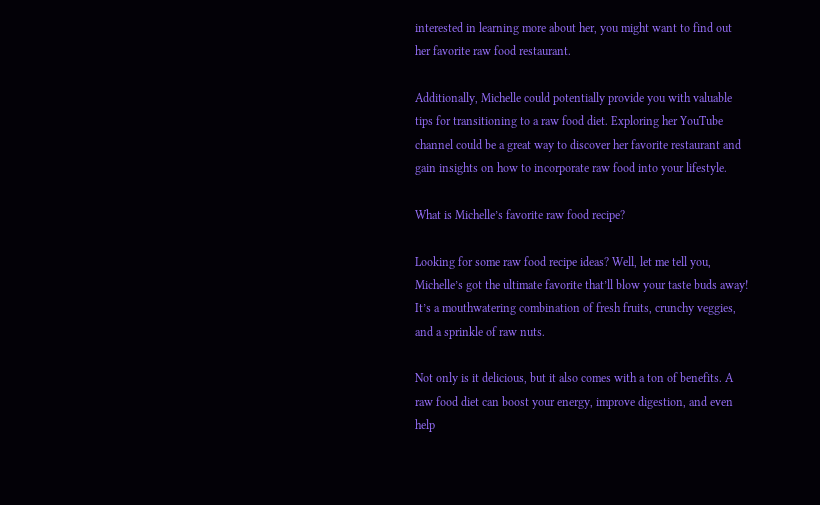interested in learning more about her, you might want to find out her favorite raw food restaurant.

Additionally, Michelle could potentially provide you with valuable tips for transitioning to a raw food diet. Exploring her YouTube channel could be a great way to discover her favorite restaurant and gain insights on how to incorporate raw food into your lifestyle.

What is Michelle’s favorite raw food recipe?

Looking for some raw food recipe ideas? Well, let me tell you, Michelle’s got the ultimate favorite that’ll blow your taste buds away! It’s a mouthwatering combination of fresh fruits, crunchy veggies, and a sprinkle of raw nuts.

Not only is it delicious, but it also comes with a ton of benefits. A raw food diet can boost your energy, improve digestion, and even help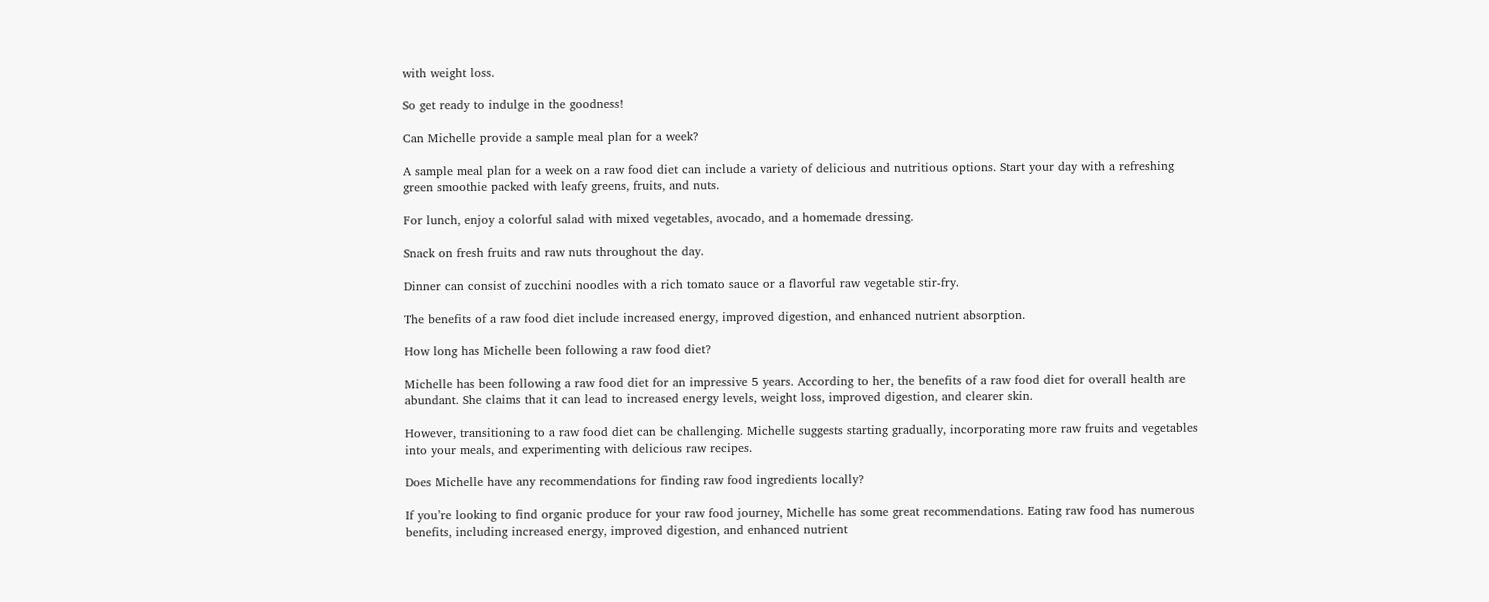with weight loss.

So get ready to indulge in the goodness!

Can Michelle provide a sample meal plan for a week?

A sample meal plan for a week on a raw food diet can include a variety of delicious and nutritious options. Start your day with a refreshing green smoothie packed with leafy greens, fruits, and nuts.

For lunch, enjoy a colorful salad with mixed vegetables, avocado, and a homemade dressing.

Snack on fresh fruits and raw nuts throughout the day.

Dinner can consist of zucchini noodles with a rich tomato sauce or a flavorful raw vegetable stir-fry.

The benefits of a raw food diet include increased energy, improved digestion, and enhanced nutrient absorption.

How long has Michelle been following a raw food diet?

Michelle has been following a raw food diet for an impressive 5 years. According to her, the benefits of a raw food diet for overall health are abundant. She claims that it can lead to increased energy levels, weight loss, improved digestion, and clearer skin.

However, transitioning to a raw food diet can be challenging. Michelle suggests starting gradually, incorporating more raw fruits and vegetables into your meals, and experimenting with delicious raw recipes.

Does Michelle have any recommendations for finding raw food ingredients locally?

If you’re looking to find organic produce for your raw food journey, Michelle has some great recommendations. Eating raw food has numerous benefits, including increased energy, improved digestion, and enhanced nutrient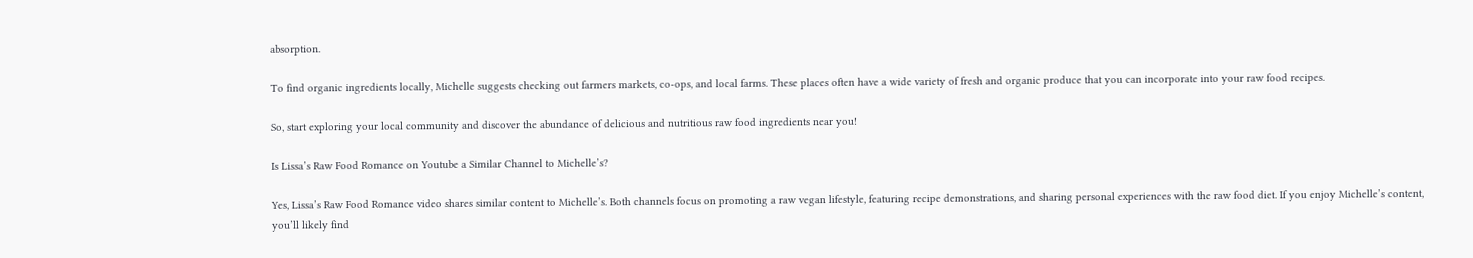absorption.

To find organic ingredients locally, Michelle suggests checking out farmers markets, co-ops, and local farms. These places often have a wide variety of fresh and organic produce that you can incorporate into your raw food recipes.

So, start exploring your local community and discover the abundance of delicious and nutritious raw food ingredients near you!

Is Lissa’s Raw Food Romance on Youtube a Similar Channel to Michelle’s?

Yes, Lissa’s Raw Food Romance video shares similar content to Michelle’s. Both channels focus on promoting a raw vegan lifestyle, featuring recipe demonstrations, and sharing personal experiences with the raw food diet. If you enjoy Michelle’s content, you’ll likely find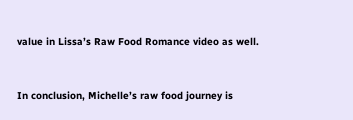value in Lissa’s Raw Food Romance video as well.


In conclusion, Michelle’s raw food journey is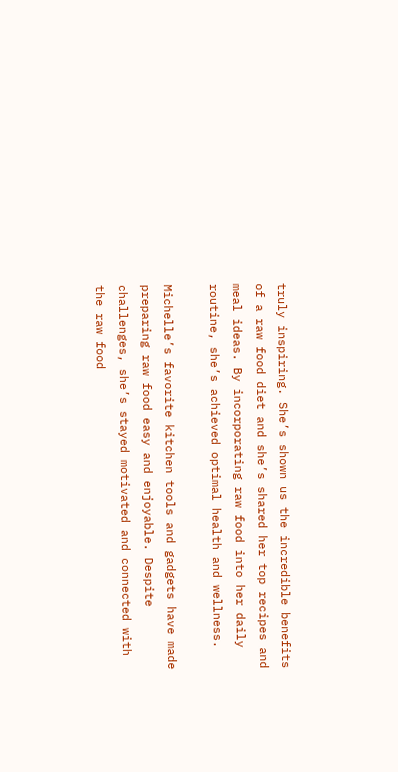truly inspiring. She’s shown us the incredible benefits of a raw food diet and she’s shared her top recipes and meal ideas. By incorporating raw food into her daily routine, she’s achieved optimal health and wellness.

Michelle’s favorite kitchen tools and gadgets have made preparing raw food easy and enjoyable. Despite challenges, she’s stayed motivated and connected with the raw food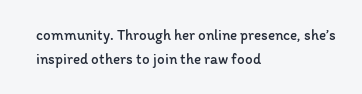community. Through her online presence, she’s inspired others to join the raw food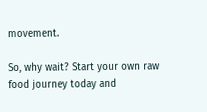movement.

So, why wait? Start your own raw food journey today and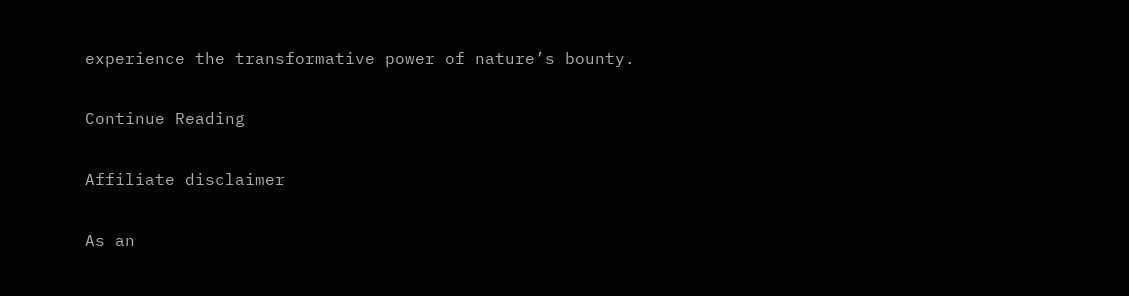experience the transformative power of nature’s bounty.

Continue Reading

Affiliate disclaimer

As an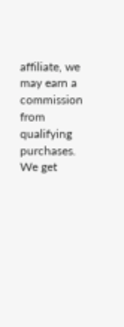affiliate, we may earn a commission from qualifying purchases. We get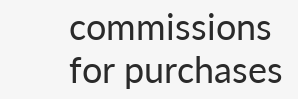commissions for purchases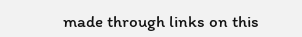made through links on this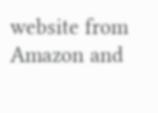website from Amazon and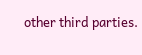other third parties.